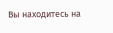Вы находитесь на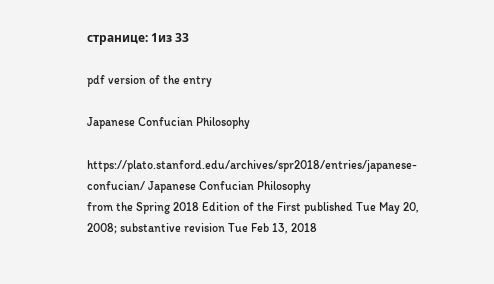странице: 1из 33

pdf version of the entry

Japanese Confucian Philosophy

https://plato.stanford.edu/archives/spr2018/entries/japanese-confucian/ Japanese Confucian Philosophy
from the Spring 2018 Edition of the First published Tue May 20, 2008; substantive revision Tue Feb 13, 2018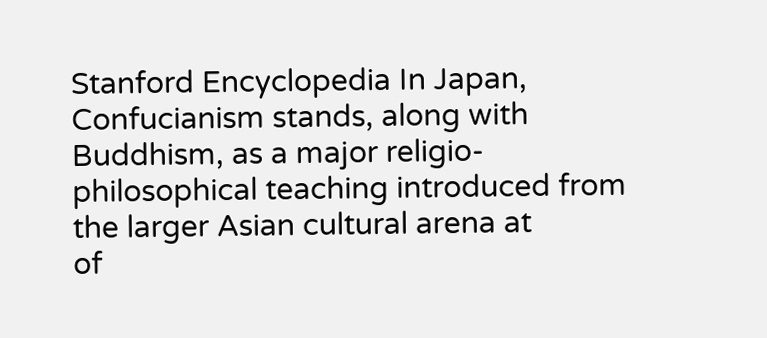Stanford Encyclopedia In Japan, Confucianism stands, along with Buddhism, as a major religio-
philosophical teaching introduced from the larger Asian cultural arena at
of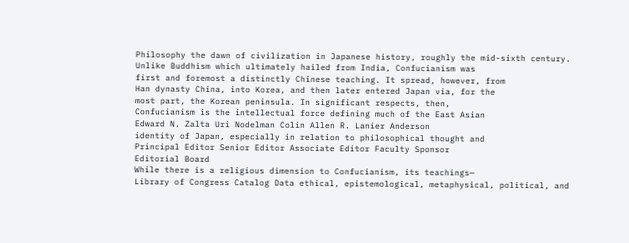Philosophy the dawn of civilization in Japanese history, roughly the mid-sixth century.
Unlike Buddhism which ultimately hailed from India, Confucianism was
first and foremost a distinctly Chinese teaching. It spread, however, from
Han dynasty China, into Korea, and then later entered Japan via, for the
most part, the Korean peninsula. In significant respects, then,
Confucianism is the intellectual force defining much of the East Asian
Edward N. Zalta Uri Nodelman Colin Allen R. Lanier Anderson
identity of Japan, especially in relation to philosophical thought and
Principal Editor Senior Editor Associate Editor Faculty Sponsor
Editorial Board
While there is a religious dimension to Confucianism, its teachings—
Library of Congress Catalog Data ethical, epistemological, metaphysical, political, and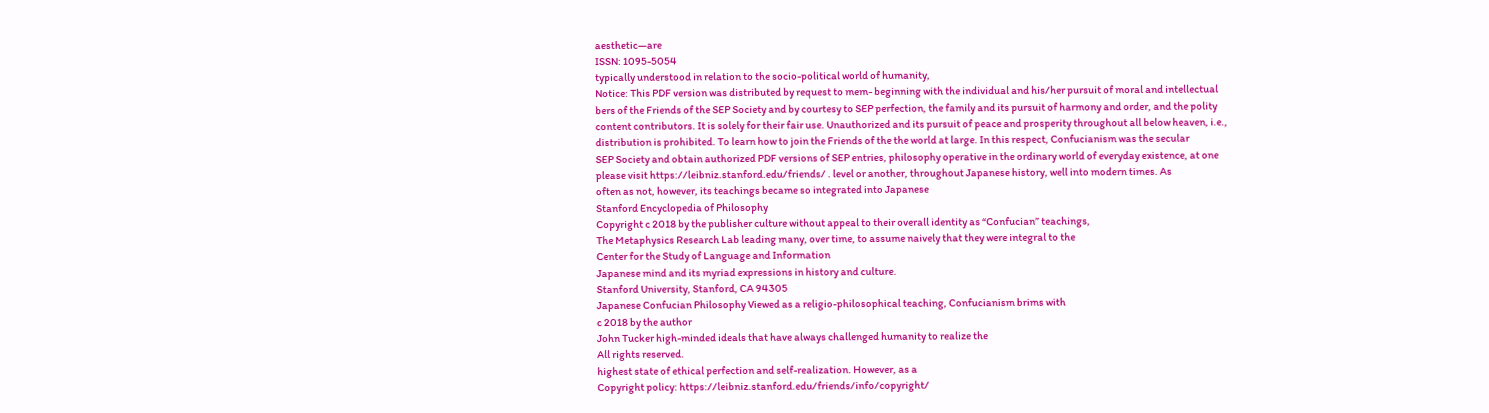aesthetic—are
ISSN: 1095-5054
typically understood in relation to the socio-political world of humanity,
Notice: This PDF version was distributed by request to mem- beginning with the individual and his/her pursuit of moral and intellectual
bers of the Friends of the SEP Society and by courtesy to SEP perfection, the family and its pursuit of harmony and order, and the polity
content contributors. It is solely for their fair use. Unauthorized and its pursuit of peace and prosperity throughout all below heaven, i.e.,
distribution is prohibited. To learn how to join the Friends of the the world at large. In this respect, Confucianism was the secular
SEP Society and obtain authorized PDF versions of SEP entries, philosophy operative in the ordinary world of everyday existence, at one
please visit https://leibniz.stanford.edu/friends/ . level or another, throughout Japanese history, well into modern times. As
often as not, however, its teachings became so integrated into Japanese
Stanford Encyclopedia of Philosophy
Copyright c 2018 by the publisher culture without appeal to their overall identity as “Confucian” teachings,
The Metaphysics Research Lab leading many, over time, to assume naively that they were integral to the
Center for the Study of Language and Information
Japanese mind and its myriad expressions in history and culture.
Stanford University, Stanford, CA 94305
Japanese Confucian Philosophy Viewed as a religio-philosophical teaching, Confucianism brims with
c 2018 by the author
John Tucker high-minded ideals that have always challenged humanity to realize the
All rights reserved.
highest state of ethical perfection and self-realization. However, as a
Copyright policy: https://leibniz.stanford.edu/friends/info/copyright/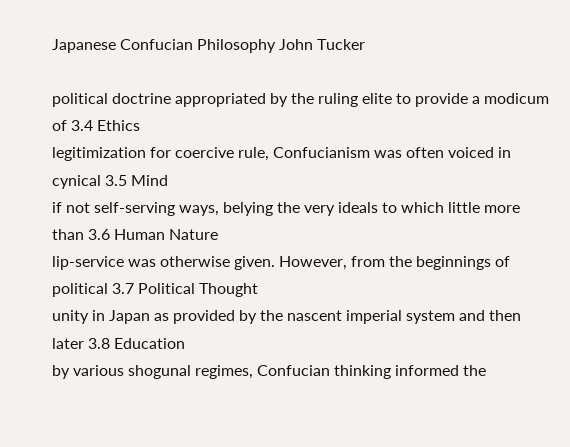Japanese Confucian Philosophy John Tucker

political doctrine appropriated by the ruling elite to provide a modicum of 3.4 Ethics
legitimization for coercive rule, Confucianism was often voiced in cynical 3.5 Mind
if not self-serving ways, belying the very ideals to which little more than 3.6 Human Nature
lip-service was otherwise given. However, from the beginnings of political 3.7 Political Thought
unity in Japan as provided by the nascent imperial system and then later 3.8 Education
by various shogunal regimes, Confucian thinking informed the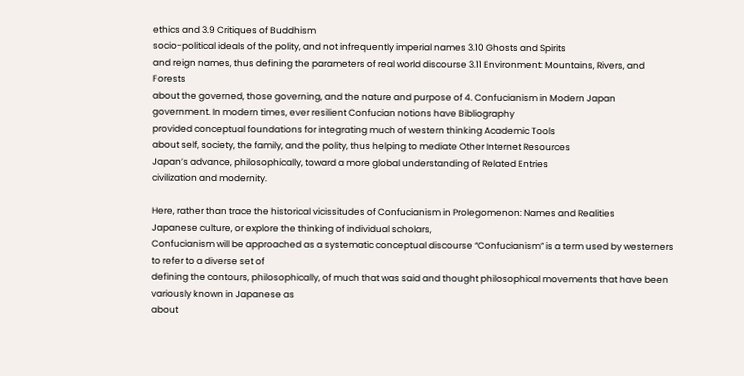ethics and 3.9 Critiques of Buddhism
socio-political ideals of the polity, and not infrequently imperial names 3.10 Ghosts and Spirits
and reign names, thus defining the parameters of real world discourse 3.11 Environment: Mountains, Rivers, and Forests
about the governed, those governing, and the nature and purpose of 4. Confucianism in Modern Japan
government. In modern times, ever resilient Confucian notions have Bibliography
provided conceptual foundations for integrating much of western thinking Academic Tools
about self, society, the family, and the polity, thus helping to mediate Other Internet Resources
Japan’s advance, philosophically, toward a more global understanding of Related Entries
civilization and modernity.

Here, rather than trace the historical vicissitudes of Confucianism in Prolegomenon: Names and Realities
Japanese culture, or explore the thinking of individual scholars,
Confucianism will be approached as a systematic conceptual discourse “Confucianism” is a term used by westerners to refer to a diverse set of
defining the contours, philosophically, of much that was said and thought philosophical movements that have been variously known in Japanese as
about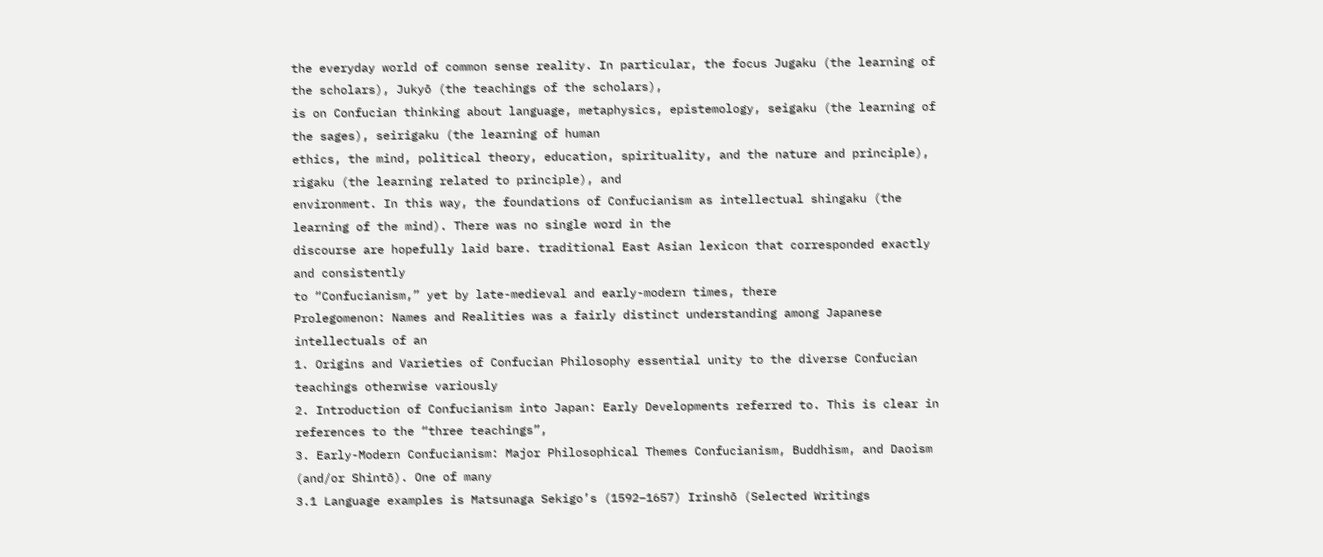the everyday world of common sense reality. In particular, the focus Jugaku (the learning of the scholars), Jukyō (the teachings of the scholars),
is on Confucian thinking about language, metaphysics, epistemology, seigaku (the learning of the sages), seirigaku (the learning of human
ethics, the mind, political theory, education, spirituality, and the nature and principle), rigaku (the learning related to principle), and
environment. In this way, the foundations of Confucianism as intellectual shingaku (the learning of the mind). There was no single word in the
discourse are hopefully laid bare. traditional East Asian lexicon that corresponded exactly and consistently
to “Confucianism,” yet by late-medieval and early-modern times, there
Prolegomenon: Names and Realities was a fairly distinct understanding among Japanese intellectuals of an
1. Origins and Varieties of Confucian Philosophy essential unity to the diverse Confucian teachings otherwise variously
2. Introduction of Confucianism into Japan: Early Developments referred to. This is clear in references to the “three teachings”,
3. Early-Modern Confucianism: Major Philosophical Themes Confucianism, Buddhism, and Daoism (and/or Shintō). One of many
3.1 Language examples is Matsunaga Sekigo’s (1592–1657) Irinshō (Selected Writings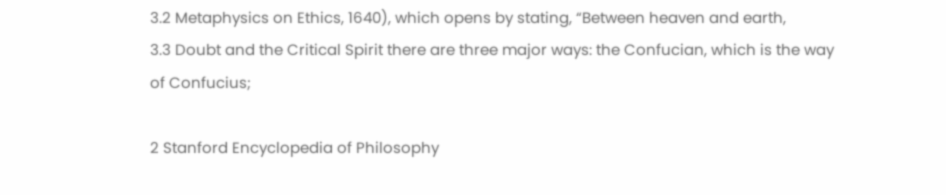3.2 Metaphysics on Ethics, 1640), which opens by stating, “Between heaven and earth,
3.3 Doubt and the Critical Spirit there are three major ways: the Confucian, which is the way of Confucius;

2 Stanford Encyclopedia of Philosophy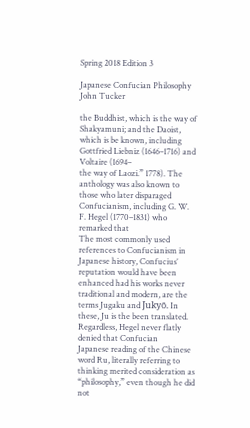Spring 2018 Edition 3

Japanese Confucian Philosophy John Tucker

the Buddhist, which is the way of Shakyamuni; and the Daoist, which is be known, including Gottfried Liebniz (1646–1716) and Voltaire (1694–
the way of Laozi.” 1778). The anthology was also known to those who later disparaged
Confucianism, including G. W. F. Hegel (1770–1831) who remarked that
The most commonly used references to Confucianism in Japanese history, Confucius’ reputation would have been enhanced had his works never
traditional and modern, are the terms Jugaku and Jukyō. In these, Ju is the been translated. Regardless, Hegel never flatly denied that Confucian
Japanese reading of the Chinese word Ru, literally referring to thinking merited consideration as “philosophy,” even though he did not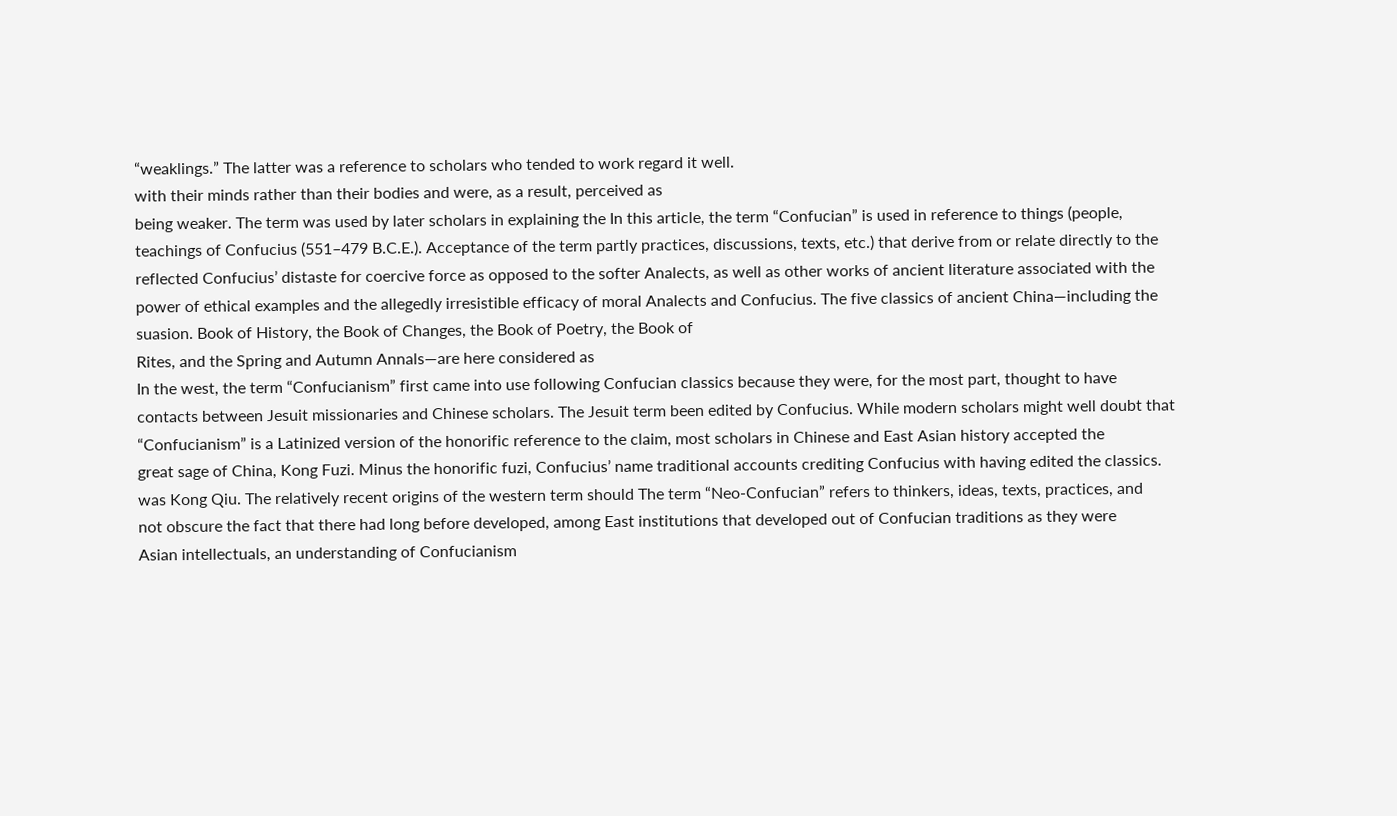“weaklings.” The latter was a reference to scholars who tended to work regard it well.
with their minds rather than their bodies and were, as a result, perceived as
being weaker. The term was used by later scholars in explaining the In this article, the term “Confucian” is used in reference to things (people,
teachings of Confucius (551–479 B.C.E.). Acceptance of the term partly practices, discussions, texts, etc.) that derive from or relate directly to the
reflected Confucius’ distaste for coercive force as opposed to the softer Analects, as well as other works of ancient literature associated with the
power of ethical examples and the allegedly irresistible efficacy of moral Analects and Confucius. The five classics of ancient China—including the
suasion. Book of History, the Book of Changes, the Book of Poetry, the Book of
Rites, and the Spring and Autumn Annals—are here considered as
In the west, the term “Confucianism” first came into use following Confucian classics because they were, for the most part, thought to have
contacts between Jesuit missionaries and Chinese scholars. The Jesuit term been edited by Confucius. While modern scholars might well doubt that
“Confucianism” is a Latinized version of the honorific reference to the claim, most scholars in Chinese and East Asian history accepted the
great sage of China, Kong Fuzi. Minus the honorific fuzi, Confucius’ name traditional accounts crediting Confucius with having edited the classics.
was Kong Qiu. The relatively recent origins of the western term should The term “Neo-Confucian” refers to thinkers, ideas, texts, practices, and
not obscure the fact that there had long before developed, among East institutions that developed out of Confucian traditions as they were
Asian intellectuals, an understanding of Confucianism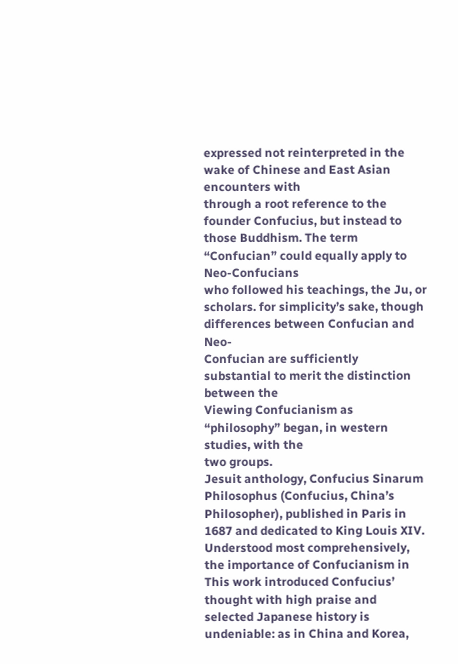expressed not reinterpreted in the wake of Chinese and East Asian encounters with
through a root reference to the founder Confucius, but instead to those Buddhism. The term “Confucian” could equally apply to Neo-Confucians
who followed his teachings, the Ju, or scholars. for simplicity’s sake, though differences between Confucian and Neo-
Confucian are sufficiently substantial to merit the distinction between the
Viewing Confucianism as “philosophy” began, in western studies, with the
two groups.
Jesuit anthology, Confucius Sinarum Philosophus (Confucius, China’s
Philosopher), published in Paris in 1687 and dedicated to King Louis XIV. Understood most comprehensively, the importance of Confucianism in
This work introduced Confucius’ thought with high praise and selected Japanese history is undeniable: as in China and Korea,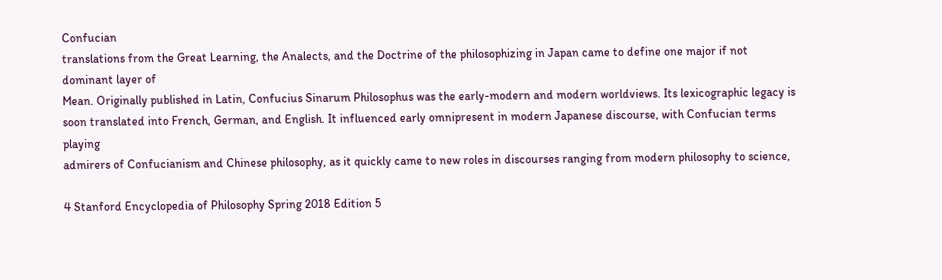Confucian
translations from the Great Learning, the Analects, and the Doctrine of the philosophizing in Japan came to define one major if not dominant layer of
Mean. Originally published in Latin, Confucius Sinarum Philosophus was the early-modern and modern worldviews. Its lexicographic legacy is
soon translated into French, German, and English. It influenced early omnipresent in modern Japanese discourse, with Confucian terms playing
admirers of Confucianism and Chinese philosophy, as it quickly came to new roles in discourses ranging from modern philosophy to science,

4 Stanford Encyclopedia of Philosophy Spring 2018 Edition 5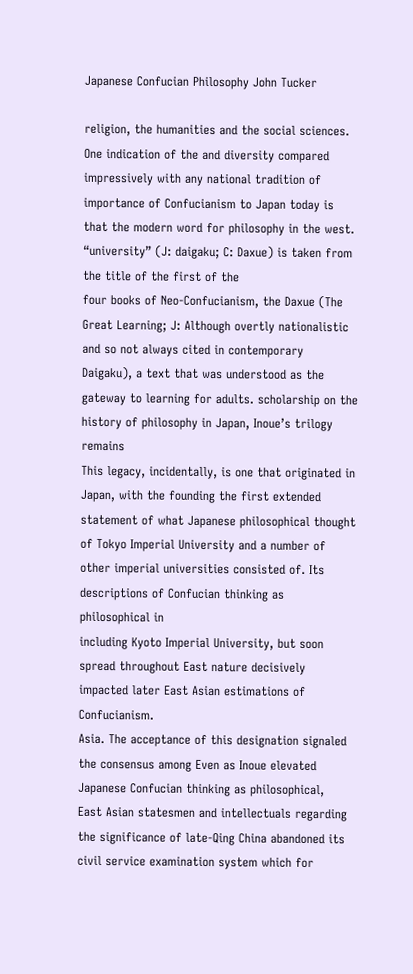Japanese Confucian Philosophy John Tucker

religion, the humanities and the social sciences. One indication of the and diversity compared impressively with any national tradition of
importance of Confucianism to Japan today is that the modern word for philosophy in the west.
“university” (J: daigaku; C: Daxue) is taken from the title of the first of the
four books of Neo-Confucianism, the Daxue (The Great Learning; J: Although overtly nationalistic and so not always cited in contemporary
Daigaku), a text that was understood as the gateway to learning for adults. scholarship on the history of philosophy in Japan, Inoue’s trilogy remains
This legacy, incidentally, is one that originated in Japan, with the founding the first extended statement of what Japanese philosophical thought
of Tokyo Imperial University and a number of other imperial universities consisted of. Its descriptions of Confucian thinking as philosophical in
including Kyoto Imperial University, but soon spread throughout East nature decisively impacted later East Asian estimations of Confucianism.
Asia. The acceptance of this designation signaled the consensus among Even as Inoue elevated Japanese Confucian thinking as philosophical,
East Asian statesmen and intellectuals regarding the significance of late-Qing China abandoned its civil service examination system which for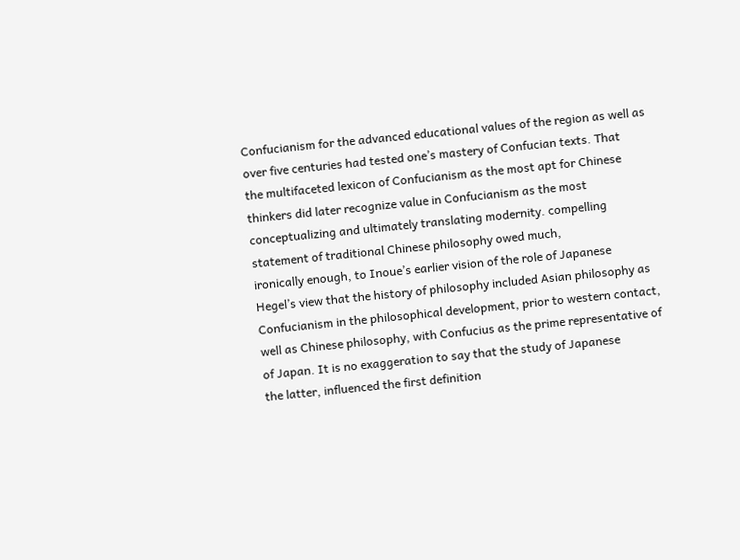Confucianism for the advanced educational values of the region as well as over five centuries had tested one’s mastery of Confucian texts. That
the multifaceted lexicon of Confucianism as the most apt for Chinese thinkers did later recognize value in Confucianism as the most
conceptualizing and ultimately translating modernity. compelling statement of traditional Chinese philosophy owed much,
ironically enough, to Inoue’s earlier vision of the role of Japanese
Hegel’s view that the history of philosophy included Asian philosophy as Confucianism in the philosophical development, prior to western contact,
well as Chinese philosophy, with Confucius as the prime representative of of Japan. It is no exaggeration to say that the study of Japanese
the latter, influenced the first definition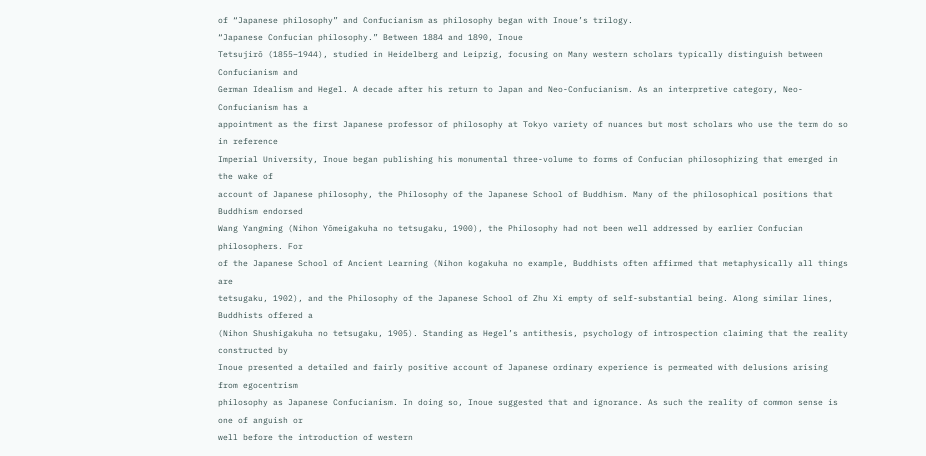of “Japanese philosophy” and Confucianism as philosophy began with Inoue’s trilogy.
“Japanese Confucian philosophy.” Between 1884 and 1890, Inoue
Tetsujirō (1855–1944), studied in Heidelberg and Leipzig, focusing on Many western scholars typically distinguish between Confucianism and
German Idealism and Hegel. A decade after his return to Japan and Neo-Confucianism. As an interpretive category, Neo-Confucianism has a
appointment as the first Japanese professor of philosophy at Tokyo variety of nuances but most scholars who use the term do so in reference
Imperial University, Inoue began publishing his monumental three-volume to forms of Confucian philosophizing that emerged in the wake of
account of Japanese philosophy, the Philosophy of the Japanese School of Buddhism. Many of the philosophical positions that Buddhism endorsed
Wang Yangming (Nihon Yōmeigakuha no tetsugaku, 1900), the Philosophy had not been well addressed by earlier Confucian philosophers. For
of the Japanese School of Ancient Learning (Nihon kogakuha no example, Buddhists often affirmed that metaphysically all things are
tetsugaku, 1902), and the Philosophy of the Japanese School of Zhu Xi empty of self-substantial being. Along similar lines, Buddhists offered a
(Nihon Shushigakuha no tetsugaku, 1905). Standing as Hegel’s antithesis, psychology of introspection claiming that the reality constructed by
Inoue presented a detailed and fairly positive account of Japanese ordinary experience is permeated with delusions arising from egocentrism
philosophy as Japanese Confucianism. In doing so, Inoue suggested that and ignorance. As such the reality of common sense is one of anguish or
well before the introduction of western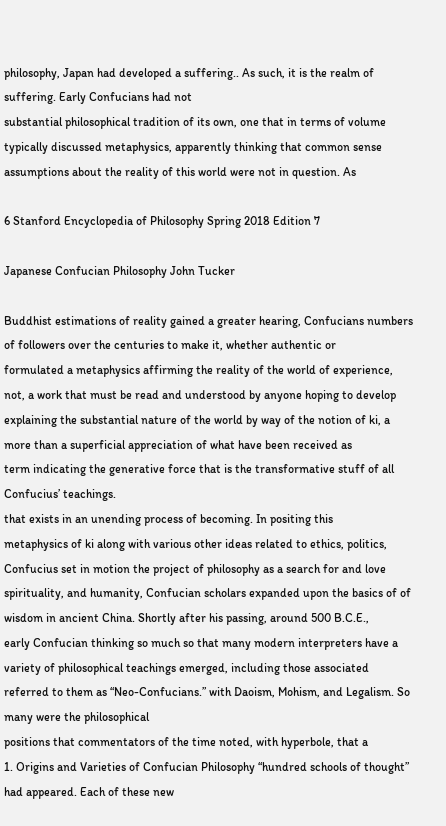philosophy, Japan had developed a suffering.. As such, it is the realm of suffering. Early Confucians had not
substantial philosophical tradition of its own, one that in terms of volume typically discussed metaphysics, apparently thinking that common sense
assumptions about the reality of this world were not in question. As

6 Stanford Encyclopedia of Philosophy Spring 2018 Edition 7

Japanese Confucian Philosophy John Tucker

Buddhist estimations of reality gained a greater hearing, Confucians numbers of followers over the centuries to make it, whether authentic or
formulated a metaphysics affirming the reality of the world of experience, not, a work that must be read and understood by anyone hoping to develop
explaining the substantial nature of the world by way of the notion of ki, a more than a superficial appreciation of what have been received as
term indicating the generative force that is the transformative stuff of all Confucius’ teachings.
that exists in an unending process of becoming. In positing this
metaphysics of ki along with various other ideas related to ethics, politics, Confucius set in motion the project of philosophy as a search for and love
spirituality, and humanity, Confucian scholars expanded upon the basics of of wisdom in ancient China. Shortly after his passing, around 500 B.C.E.,
early Confucian thinking so much so that many modern interpreters have a variety of philosophical teachings emerged, including those associated
referred to them as “Neo-Confucians.” with Daoism, Mohism, and Legalism. So many were the philosophical
positions that commentators of the time noted, with hyperbole, that a
1. Origins and Varieties of Confucian Philosophy “hundred schools of thought” had appeared. Each of these new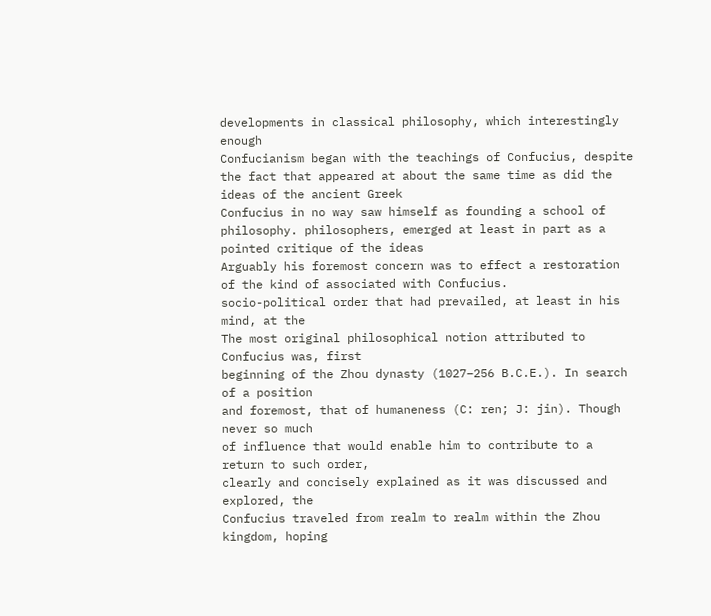developments in classical philosophy, which interestingly enough
Confucianism began with the teachings of Confucius, despite the fact that appeared at about the same time as did the ideas of the ancient Greek
Confucius in no way saw himself as founding a school of philosophy. philosophers, emerged at least in part as a pointed critique of the ideas
Arguably his foremost concern was to effect a restoration of the kind of associated with Confucius.
socio-political order that had prevailed, at least in his mind, at the
The most original philosophical notion attributed to Confucius was, first
beginning of the Zhou dynasty (1027–256 B.C.E.). In search of a position
and foremost, that of humaneness (C: ren; J: jin). Though never so much
of influence that would enable him to contribute to a return to such order,
clearly and concisely explained as it was discussed and explored, the
Confucius traveled from realm to realm within the Zhou kingdom, hoping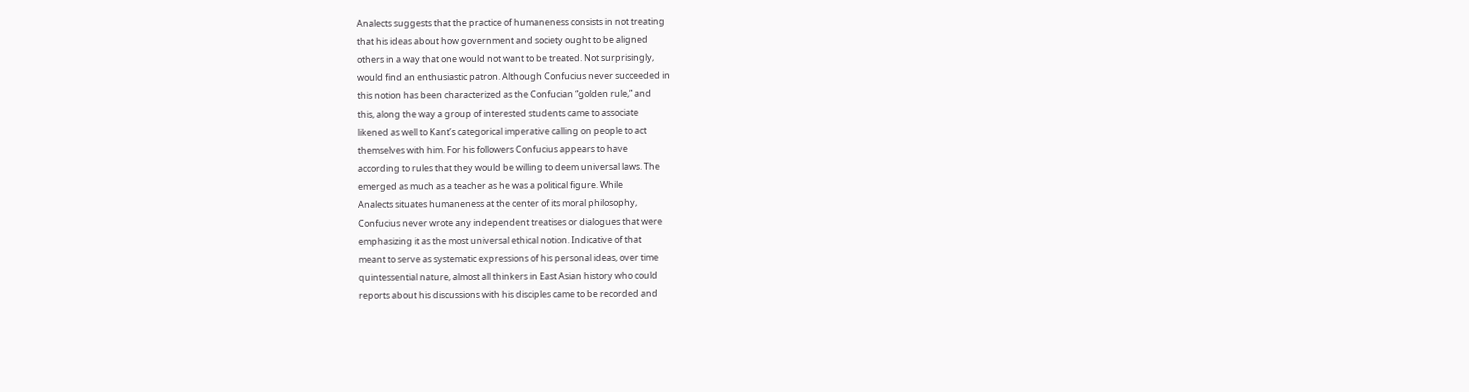Analects suggests that the practice of humaneness consists in not treating
that his ideas about how government and society ought to be aligned
others in a way that one would not want to be treated. Not surprisingly,
would find an enthusiastic patron. Although Confucius never succeeded in
this notion has been characterized as the Confucian “golden rule,” and
this, along the way a group of interested students came to associate
likened as well to Kant’s categorical imperative calling on people to act
themselves with him. For his followers Confucius appears to have
according to rules that they would be willing to deem universal laws. The
emerged as much as a teacher as he was a political figure. While
Analects situates humaneness at the center of its moral philosophy,
Confucius never wrote any independent treatises or dialogues that were
emphasizing it as the most universal ethical notion. Indicative of that
meant to serve as systematic expressions of his personal ideas, over time
quintessential nature, almost all thinkers in East Asian history who could
reports about his discussions with his disciples came to be recorded and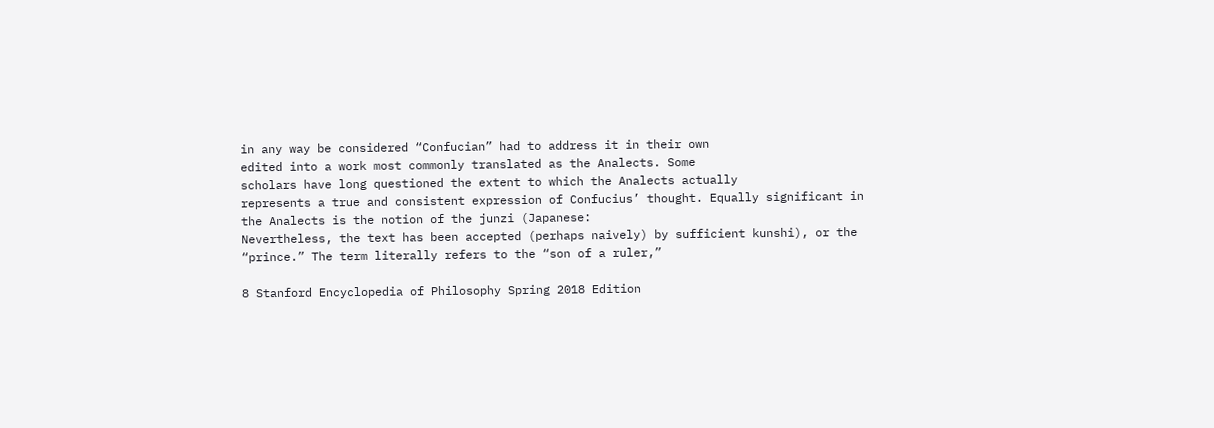in any way be considered “Confucian” had to address it in their own
edited into a work most commonly translated as the Analects. Some
scholars have long questioned the extent to which the Analects actually
represents a true and consistent expression of Confucius’ thought. Equally significant in the Analects is the notion of the junzi (Japanese:
Nevertheless, the text has been accepted (perhaps naively) by sufficient kunshi), or the “prince.” The term literally refers to the “son of a ruler,”

8 Stanford Encyclopedia of Philosophy Spring 2018 Edition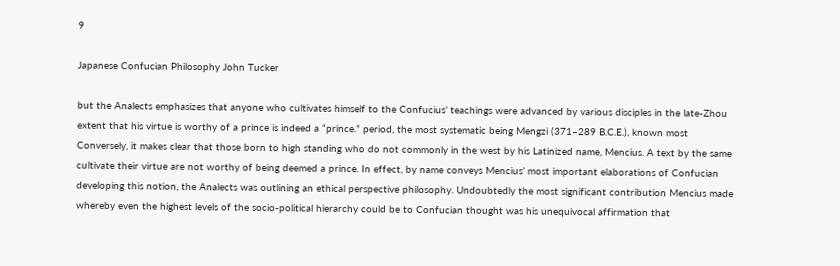9

Japanese Confucian Philosophy John Tucker

but the Analects emphasizes that anyone who cultivates himself to the Confucius’ teachings were advanced by various disciples in the late-Zhou
extent that his virtue is worthy of a prince is indeed a “prince.” period, the most systematic being Mengzi (371–289 B.C.E.), known most
Conversely, it makes clear that those born to high standing who do not commonly in the west by his Latinized name, Mencius. A text by the same
cultivate their virtue are not worthy of being deemed a prince. In effect, by name conveys Mencius’ most important elaborations of Confucian
developing this notion, the Analects was outlining an ethical perspective philosophy. Undoubtedly the most significant contribution Mencius made
whereby even the highest levels of the socio-political hierarchy could be to Confucian thought was his unequivocal affirmation that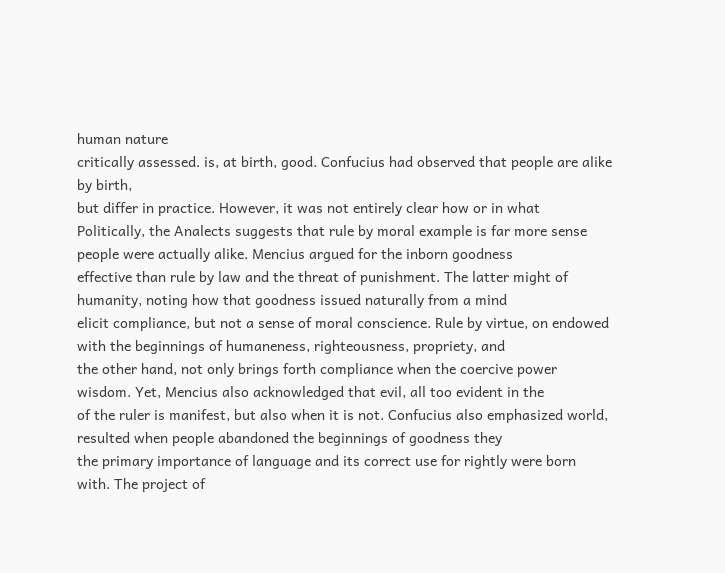human nature
critically assessed. is, at birth, good. Confucius had observed that people are alike by birth,
but differ in practice. However, it was not entirely clear how or in what
Politically, the Analects suggests that rule by moral example is far more sense people were actually alike. Mencius argued for the inborn goodness
effective than rule by law and the threat of punishment. The latter might of humanity, noting how that goodness issued naturally from a mind
elicit compliance, but not a sense of moral conscience. Rule by virtue, on endowed with the beginnings of humaneness, righteousness, propriety, and
the other hand, not only brings forth compliance when the coercive power wisdom. Yet, Mencius also acknowledged that evil, all too evident in the
of the ruler is manifest, but also when it is not. Confucius also emphasized world, resulted when people abandoned the beginnings of goodness they
the primary importance of language and its correct use for rightly were born with. The project of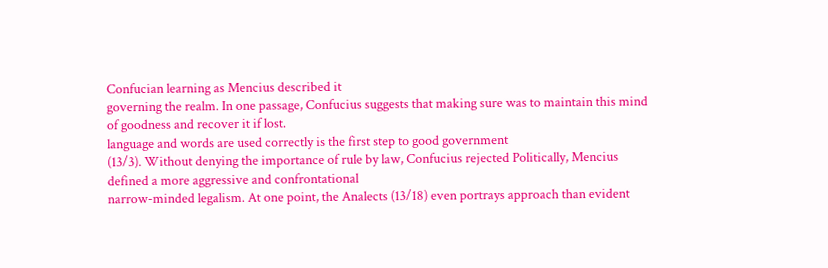Confucian learning as Mencius described it
governing the realm. In one passage, Confucius suggests that making sure was to maintain this mind of goodness and recover it if lost.
language and words are used correctly is the first step to good government
(13/3). Without denying the importance of rule by law, Confucius rejected Politically, Mencius defined a more aggressive and confrontational
narrow-minded legalism. At one point, the Analects (13/18) even portrays approach than evident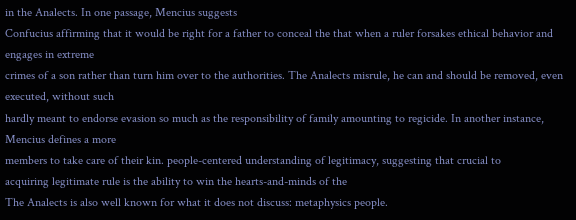in the Analects. In one passage, Mencius suggests
Confucius affirming that it would be right for a father to conceal the that when a ruler forsakes ethical behavior and engages in extreme
crimes of a son rather than turn him over to the authorities. The Analects misrule, he can and should be removed, even executed, without such
hardly meant to endorse evasion so much as the responsibility of family amounting to regicide. In another instance, Mencius defines a more
members to take care of their kin. people-centered understanding of legitimacy, suggesting that crucial to
acquiring legitimate rule is the ability to win the hearts-and-minds of the
The Analects is also well known for what it does not discuss: metaphysics people.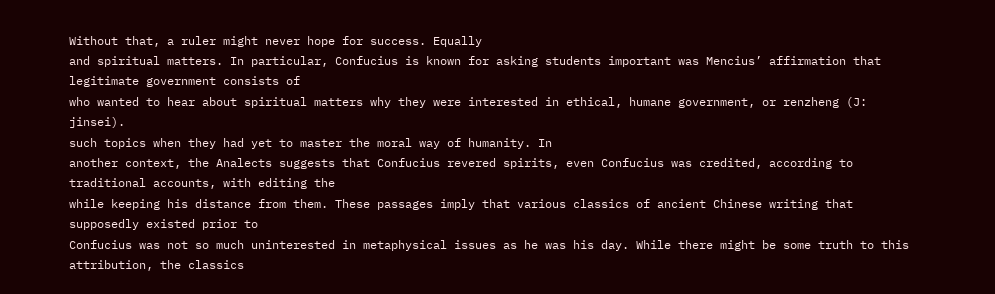Without that, a ruler might never hope for success. Equally
and spiritual matters. In particular, Confucius is known for asking students important was Mencius’ affirmation that legitimate government consists of
who wanted to hear about spiritual matters why they were interested in ethical, humane government, or renzheng (J: jinsei).
such topics when they had yet to master the moral way of humanity. In
another context, the Analects suggests that Confucius revered spirits, even Confucius was credited, according to traditional accounts, with editing the
while keeping his distance from them. These passages imply that various classics of ancient Chinese writing that supposedly existed prior to
Confucius was not so much uninterested in metaphysical issues as he was his day. While there might be some truth to this attribution, the classics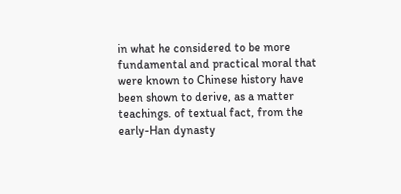in what he considered to be more fundamental and practical moral that were known to Chinese history have been shown to derive, as a matter
teachings. of textual fact, from the early-Han dynasty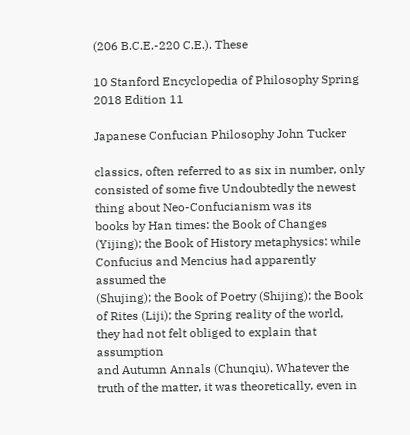(206 B.C.E.-220 C.E.). These

10 Stanford Encyclopedia of Philosophy Spring 2018 Edition 11

Japanese Confucian Philosophy John Tucker

classics, often referred to as six in number, only consisted of some five Undoubtedly the newest thing about Neo-Confucianism was its
books by Han times: the Book of Changes (Yijing); the Book of History metaphysics: while Confucius and Mencius had apparently assumed the
(Shujing); the Book of Poetry (Shijing); the Book of Rites (Liji); the Spring reality of the world, they had not felt obliged to explain that assumption
and Autumn Annals (Chunqiu). Whatever the truth of the matter, it was theoretically, even in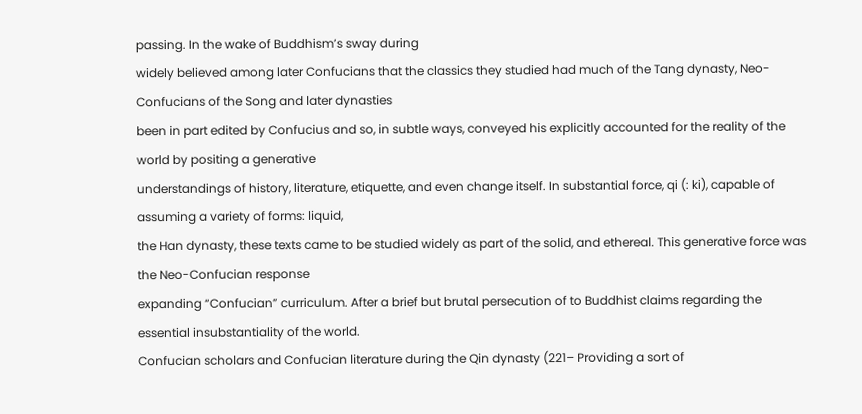passing. In the wake of Buddhism’s sway during
widely believed among later Confucians that the classics they studied had much of the Tang dynasty, Neo-Confucians of the Song and later dynasties
been in part edited by Confucius and so, in subtle ways, conveyed his explicitly accounted for the reality of the world by positing a generative
understandings of history, literature, etiquette, and even change itself. In substantial force, qi (: ki), capable of assuming a variety of forms: liquid,
the Han dynasty, these texts came to be studied widely as part of the solid, and ethereal. This generative force was the Neo-Confucian response
expanding “Confucian” curriculum. After a brief but brutal persecution of to Buddhist claims regarding the essential insubstantiality of the world.
Confucian scholars and Confucian literature during the Qin dynasty (221– Providing a sort of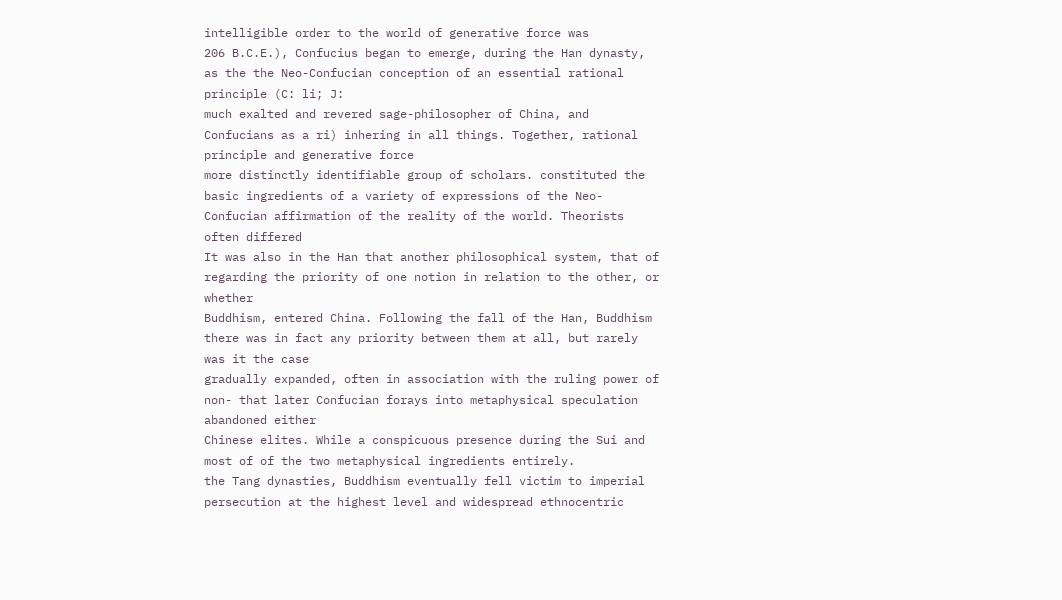intelligible order to the world of generative force was
206 B.C.E.), Confucius began to emerge, during the Han dynasty, as the the Neo-Confucian conception of an essential rational principle (C: li; J:
much exalted and revered sage-philosopher of China, and Confucians as a ri) inhering in all things. Together, rational principle and generative force
more distinctly identifiable group of scholars. constituted the basic ingredients of a variety of expressions of the Neo-
Confucian affirmation of the reality of the world. Theorists often differed
It was also in the Han that another philosophical system, that of regarding the priority of one notion in relation to the other, or whether
Buddhism, entered China. Following the fall of the Han, Buddhism there was in fact any priority between them at all, but rarely was it the case
gradually expanded, often in association with the ruling power of non- that later Confucian forays into metaphysical speculation abandoned either
Chinese elites. While a conspicuous presence during the Sui and most of of the two metaphysical ingredients entirely.
the Tang dynasties, Buddhism eventually fell victim to imperial
persecution at the highest level and widespread ethnocentric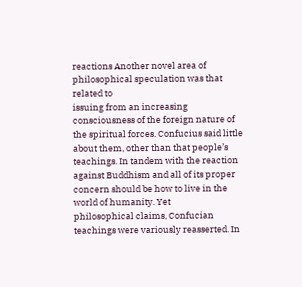reactions Another novel area of philosophical speculation was that related to
issuing from an increasing consciousness of the foreign nature of the spiritual forces. Confucius said little about them, other than that people’s
teachings. In tandem with the reaction against Buddhism and all of its proper concern should be how to live in the world of humanity. Yet
philosophical claims, Confucian teachings were variously reasserted. In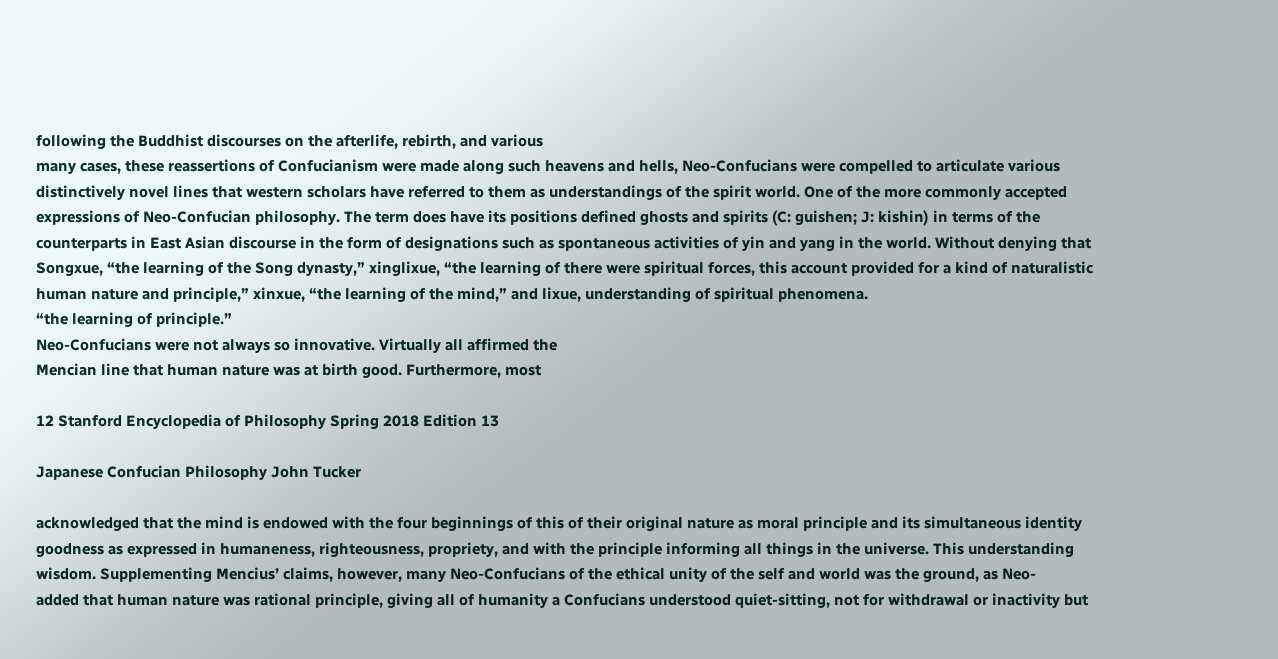following the Buddhist discourses on the afterlife, rebirth, and various
many cases, these reassertions of Confucianism were made along such heavens and hells, Neo-Confucians were compelled to articulate various
distinctively novel lines that western scholars have referred to them as understandings of the spirit world. One of the more commonly accepted
expressions of Neo-Confucian philosophy. The term does have its positions defined ghosts and spirits (C: guishen; J: kishin) in terms of the
counterparts in East Asian discourse in the form of designations such as spontaneous activities of yin and yang in the world. Without denying that
Songxue, “the learning of the Song dynasty,” xinglixue, “the learning of there were spiritual forces, this account provided for a kind of naturalistic
human nature and principle,” xinxue, “the learning of the mind,” and lixue, understanding of spiritual phenomena.
“the learning of principle.”
Neo-Confucians were not always so innovative. Virtually all affirmed the
Mencian line that human nature was at birth good. Furthermore, most

12 Stanford Encyclopedia of Philosophy Spring 2018 Edition 13

Japanese Confucian Philosophy John Tucker

acknowledged that the mind is endowed with the four beginnings of this of their original nature as moral principle and its simultaneous identity
goodness as expressed in humaneness, righteousness, propriety, and with the principle informing all things in the universe. This understanding
wisdom. Supplementing Mencius’ claims, however, many Neo-Confucians of the ethical unity of the self and world was the ground, as Neo-
added that human nature was rational principle, giving all of humanity a Confucians understood quiet-sitting, not for withdrawal or inactivity but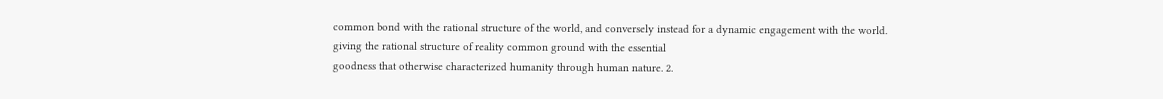common bond with the rational structure of the world, and conversely instead for a dynamic engagement with the world.
giving the rational structure of reality common ground with the essential
goodness that otherwise characterized humanity through human nature. 2.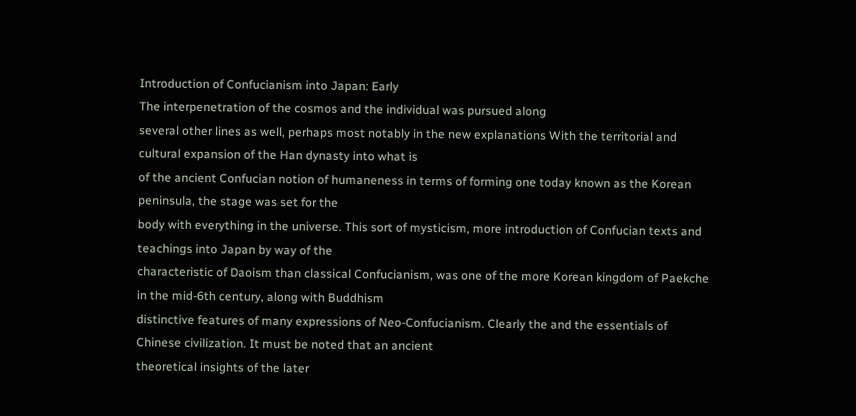Introduction of Confucianism into Japan: Early
The interpenetration of the cosmos and the individual was pursued along
several other lines as well, perhaps most notably in the new explanations With the territorial and cultural expansion of the Han dynasty into what is
of the ancient Confucian notion of humaneness in terms of forming one today known as the Korean peninsula, the stage was set for the
body with everything in the universe. This sort of mysticism, more introduction of Confucian texts and teachings into Japan by way of the
characteristic of Daoism than classical Confucianism, was one of the more Korean kingdom of Paekche in the mid-6th century, along with Buddhism
distinctive features of many expressions of Neo-Confucianism. Clearly the and the essentials of Chinese civilization. It must be noted that an ancient
theoretical insights of the later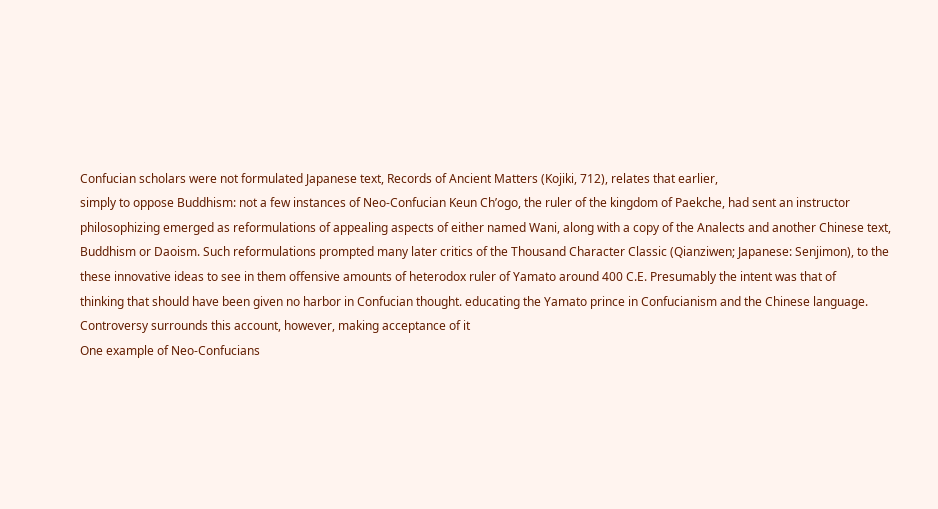Confucian scholars were not formulated Japanese text, Records of Ancient Matters (Kojiki, 712), relates that earlier,
simply to oppose Buddhism: not a few instances of Neo-Confucian Keun Ch’ogo, the ruler of the kingdom of Paekche, had sent an instructor
philosophizing emerged as reformulations of appealing aspects of either named Wani, along with a copy of the Analects and another Chinese text,
Buddhism or Daoism. Such reformulations prompted many later critics of the Thousand Character Classic (Qianziwen; Japanese: Senjimon), to the
these innovative ideas to see in them offensive amounts of heterodox ruler of Yamato around 400 C.E. Presumably the intent was that of
thinking that should have been given no harbor in Confucian thought. educating the Yamato prince in Confucianism and the Chinese language.
Controversy surrounds this account, however, making acceptance of it
One example of Neo-Confucians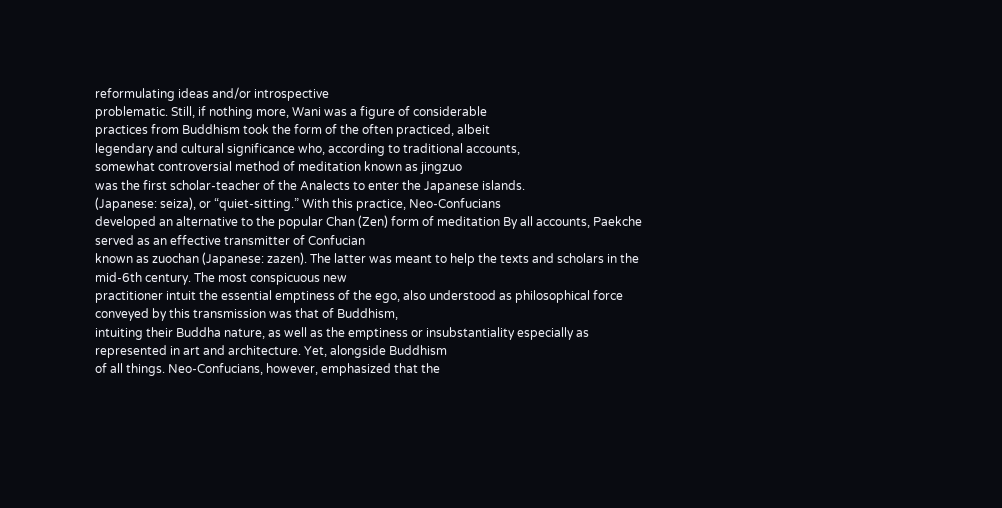reformulating ideas and/or introspective
problematic. Still, if nothing more, Wani was a figure of considerable
practices from Buddhism took the form of the often practiced, albeit
legendary and cultural significance who, according to traditional accounts,
somewhat controversial method of meditation known as jingzuo
was the first scholar-teacher of the Analects to enter the Japanese islands.
(Japanese: seiza), or “quiet-sitting.” With this practice, Neo-Confucians
developed an alternative to the popular Chan (Zen) form of meditation By all accounts, Paekche served as an effective transmitter of Confucian
known as zuochan (Japanese: zazen). The latter was meant to help the texts and scholars in the mid-6th century. The most conspicuous new
practitioner intuit the essential emptiness of the ego, also understood as philosophical force conveyed by this transmission was that of Buddhism,
intuiting their Buddha nature, as well as the emptiness or insubstantiality especially as represented in art and architecture. Yet, alongside Buddhism
of all things. Neo-Confucians, however, emphasized that the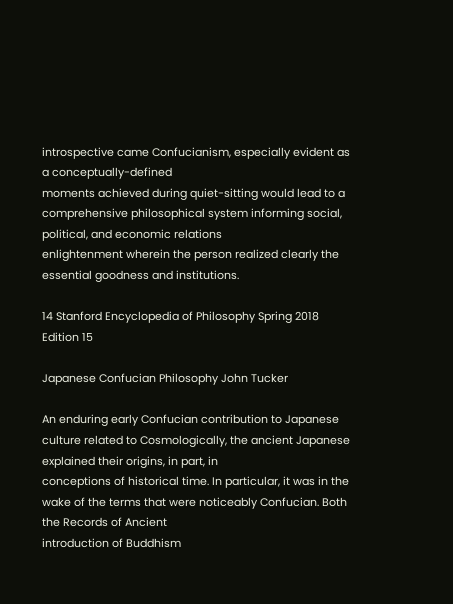introspective came Confucianism, especially evident as a conceptually-defined
moments achieved during quiet-sitting would lead to a comprehensive philosophical system informing social, political, and economic relations
enlightenment wherein the person realized clearly the essential goodness and institutions.

14 Stanford Encyclopedia of Philosophy Spring 2018 Edition 15

Japanese Confucian Philosophy John Tucker

An enduring early Confucian contribution to Japanese culture related to Cosmologically, the ancient Japanese explained their origins, in part, in
conceptions of historical time. In particular, it was in the wake of the terms that were noticeably Confucian. Both the Records of Ancient
introduction of Buddhism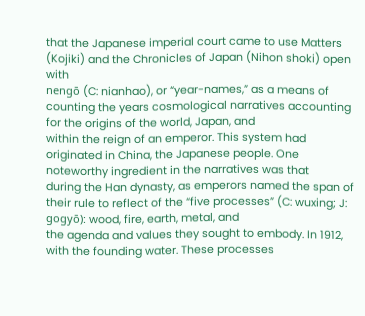that the Japanese imperial court came to use Matters (Kojiki) and the Chronicles of Japan (Nihon shoki) open with
nengō (C: nianhao), or “year-names,” as a means of counting the years cosmological narratives accounting for the origins of the world, Japan, and
within the reign of an emperor. This system had originated in China, the Japanese people. One noteworthy ingredient in the narratives was that
during the Han dynasty, as emperors named the span of their rule to reflect of the “five processes” (C: wuxing; J: gogyō): wood, fire, earth, metal, and
the agenda and values they sought to embody. In 1912, with the founding water. These processes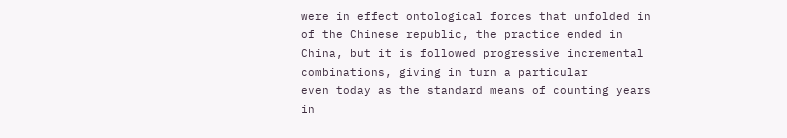were in effect ontological forces that unfolded in
of the Chinese republic, the practice ended in China, but it is followed progressive incremental combinations, giving in turn a particular
even today as the standard means of counting years in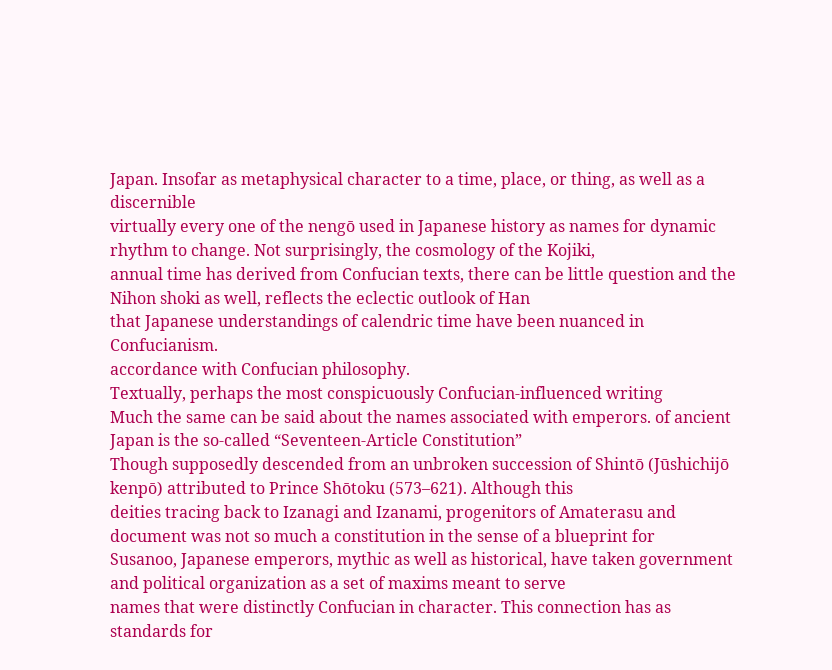Japan. Insofar as metaphysical character to a time, place, or thing, as well as a discernible
virtually every one of the nengō used in Japanese history as names for dynamic rhythm to change. Not surprisingly, the cosmology of the Kojiki,
annual time has derived from Confucian texts, there can be little question and the Nihon shoki as well, reflects the eclectic outlook of Han
that Japanese understandings of calendric time have been nuanced in Confucianism.
accordance with Confucian philosophy.
Textually, perhaps the most conspicuously Confucian-influenced writing
Much the same can be said about the names associated with emperors. of ancient Japan is the so-called “Seventeen-Article Constitution”
Though supposedly descended from an unbroken succession of Shintō (Jūshichijō kenpō) attributed to Prince Shōtoku (573–621). Although this
deities tracing back to Izanagi and Izanami, progenitors of Amaterasu and document was not so much a constitution in the sense of a blueprint for
Susanoo, Japanese emperors, mythic as well as historical, have taken government and political organization as a set of maxims meant to serve
names that were distinctly Confucian in character. This connection has as standards for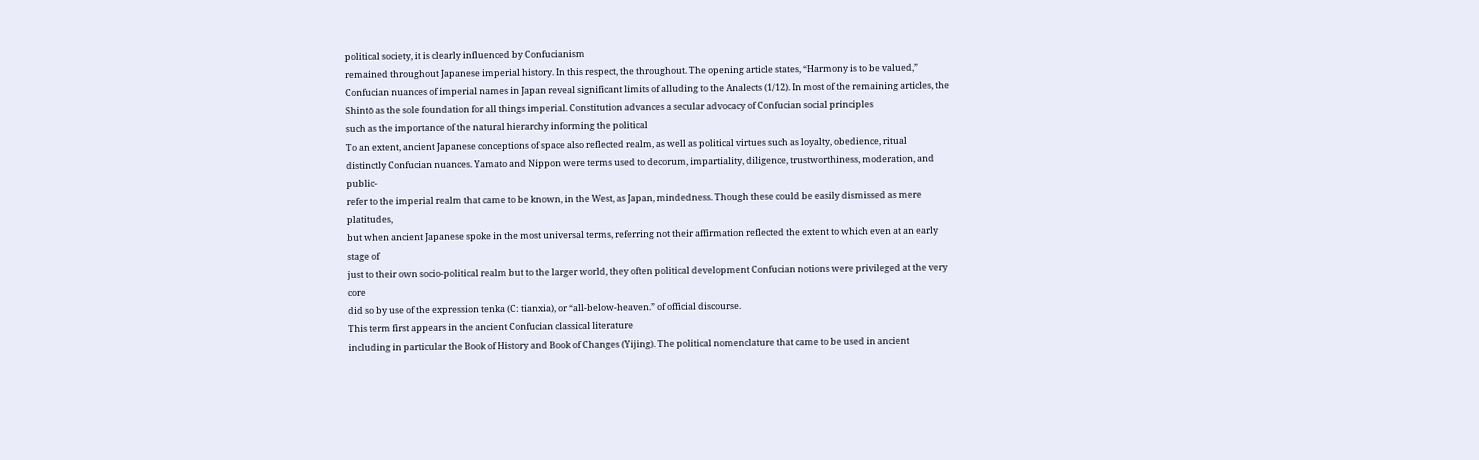political society, it is clearly influenced by Confucianism
remained throughout Japanese imperial history. In this respect, the throughout. The opening article states, “Harmony is to be valued,”
Confucian nuances of imperial names in Japan reveal significant limits of alluding to the Analects (1/12). In most of the remaining articles, the
Shintō as the sole foundation for all things imperial. Constitution advances a secular advocacy of Confucian social principles
such as the importance of the natural hierarchy informing the political
To an extent, ancient Japanese conceptions of space also reflected realm, as well as political virtues such as loyalty, obedience, ritual
distinctly Confucian nuances. Yamato and Nippon were terms used to decorum, impartiality, diligence, trustworthiness, moderation, and public-
refer to the imperial realm that came to be known, in the West, as Japan, mindedness. Though these could be easily dismissed as mere platitudes,
but when ancient Japanese spoke in the most universal terms, referring not their affirmation reflected the extent to which even at an early stage of
just to their own socio-political realm but to the larger world, they often political development Confucian notions were privileged at the very core
did so by use of the expression tenka (C: tianxia), or “all-below-heaven.” of official discourse.
This term first appears in the ancient Confucian classical literature
including in particular the Book of History and Book of Changes (Yijing). The political nomenclature that came to be used in ancient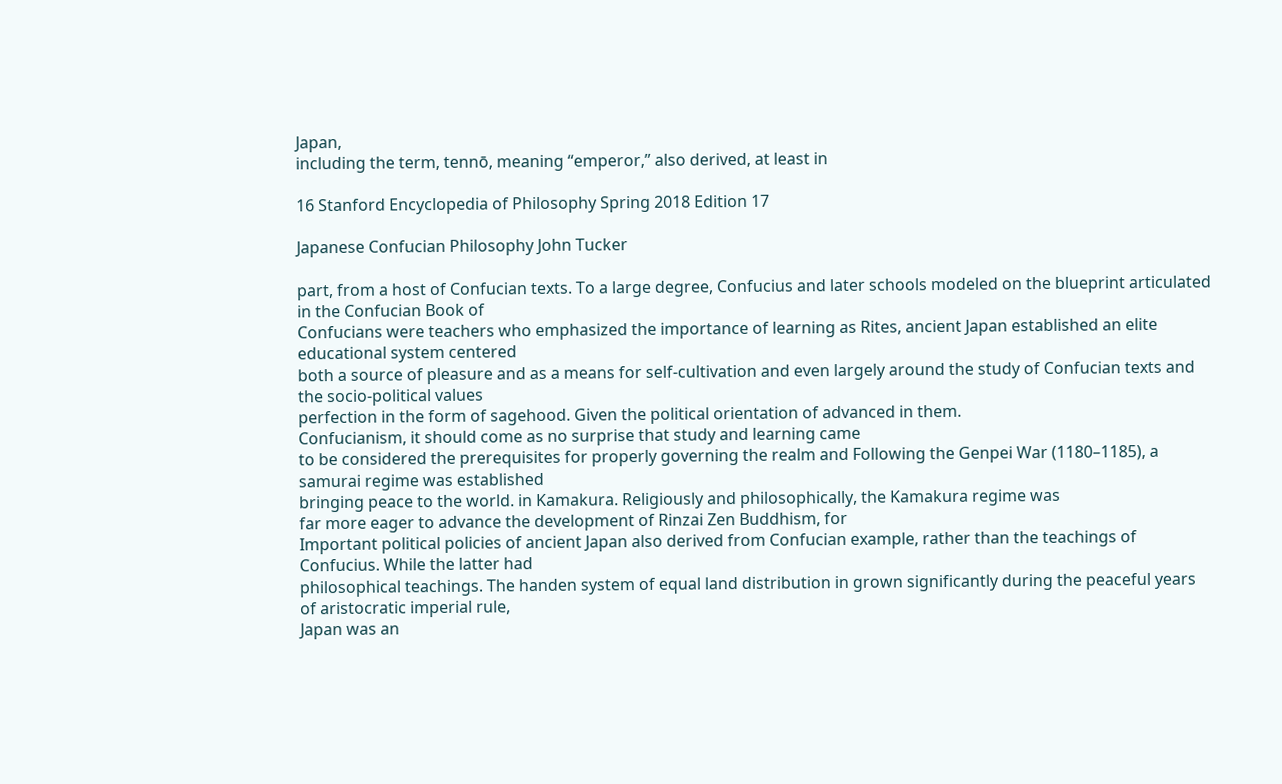Japan,
including the term, tennō, meaning “emperor,” also derived, at least in

16 Stanford Encyclopedia of Philosophy Spring 2018 Edition 17

Japanese Confucian Philosophy John Tucker

part, from a host of Confucian texts. To a large degree, Confucius and later schools modeled on the blueprint articulated in the Confucian Book of
Confucians were teachers who emphasized the importance of learning as Rites, ancient Japan established an elite educational system centered
both a source of pleasure and as a means for self-cultivation and even largely around the study of Confucian texts and the socio-political values
perfection in the form of sagehood. Given the political orientation of advanced in them.
Confucianism, it should come as no surprise that study and learning came
to be considered the prerequisites for properly governing the realm and Following the Genpei War (1180–1185), a samurai regime was established
bringing peace to the world. in Kamakura. Religiously and philosophically, the Kamakura regime was
far more eager to advance the development of Rinzai Zen Buddhism, for
Important political policies of ancient Japan also derived from Confucian example, rather than the teachings of Confucius. While the latter had
philosophical teachings. The handen system of equal land distribution in grown significantly during the peaceful years of aristocratic imperial rule,
Japan was an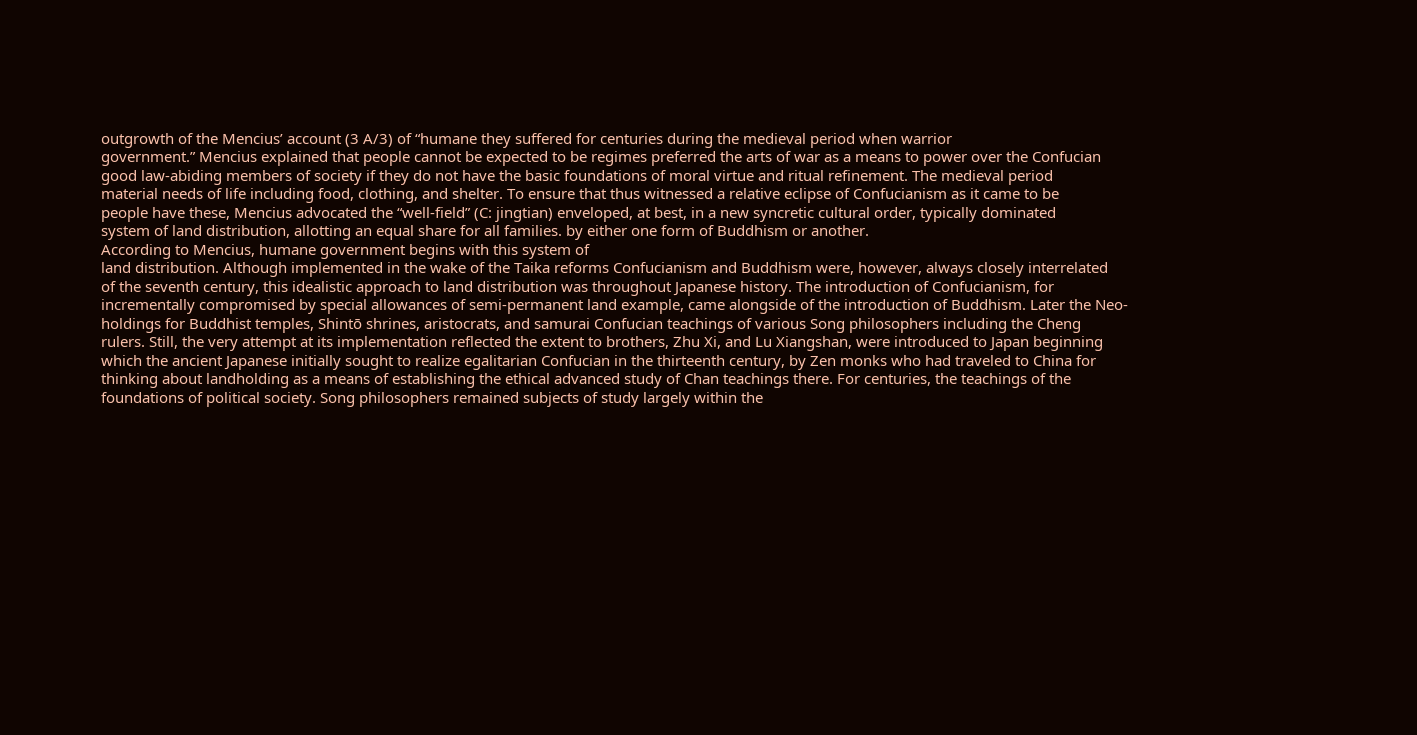outgrowth of the Mencius’ account (3 A/3) of “humane they suffered for centuries during the medieval period when warrior
government.” Mencius explained that people cannot be expected to be regimes preferred the arts of war as a means to power over the Confucian
good law-abiding members of society if they do not have the basic foundations of moral virtue and ritual refinement. The medieval period
material needs of life including food, clothing, and shelter. To ensure that thus witnessed a relative eclipse of Confucianism as it came to be
people have these, Mencius advocated the “well-field” (C: jingtian) enveloped, at best, in a new syncretic cultural order, typically dominated
system of land distribution, allotting an equal share for all families. by either one form of Buddhism or another.
According to Mencius, humane government begins with this system of
land distribution. Although implemented in the wake of the Taika reforms Confucianism and Buddhism were, however, always closely interrelated
of the seventh century, this idealistic approach to land distribution was throughout Japanese history. The introduction of Confucianism, for
incrementally compromised by special allowances of semi-permanent land example, came alongside of the introduction of Buddhism. Later the Neo-
holdings for Buddhist temples, Shintō shrines, aristocrats, and samurai Confucian teachings of various Song philosophers including the Cheng
rulers. Still, the very attempt at its implementation reflected the extent to brothers, Zhu Xi, and Lu Xiangshan, were introduced to Japan beginning
which the ancient Japanese initially sought to realize egalitarian Confucian in the thirteenth century, by Zen monks who had traveled to China for
thinking about landholding as a means of establishing the ethical advanced study of Chan teachings there. For centuries, the teachings of the
foundations of political society. Song philosophers remained subjects of study largely within the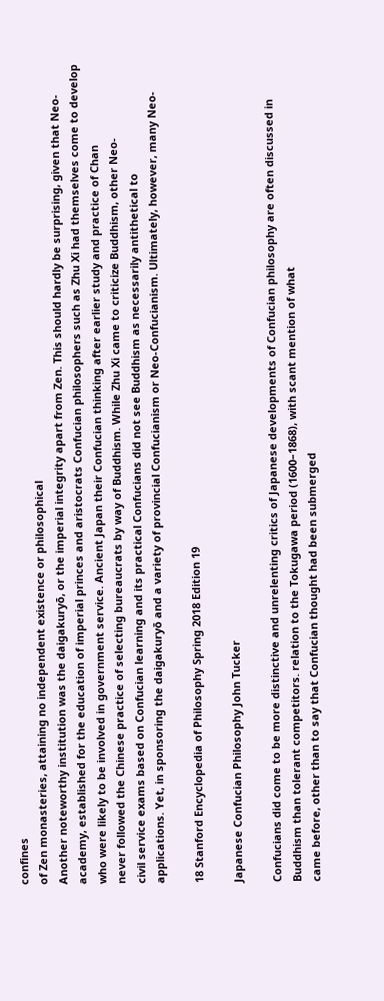confines
of Zen monasteries, attaining no independent existence or philosophical
Another noteworthy institution was the daigakuryō, or the imperial integrity apart from Zen. This should hardly be surprising, given that Neo-
academy, established for the education of imperial princes and aristocrats Confucian philosophers such as Zhu Xi had themselves come to develop
who were likely to be involved in government service. Ancient Japan their Confucian thinking after earlier study and practice of Chan
never followed the Chinese practice of selecting bureaucrats by way of Buddhism. While Zhu Xi came to criticize Buddhism, other Neo-
civil service exams based on Confucian learning and its practical Confucians did not see Buddhism as necessarily antithetical to
applications. Yet, in sponsoring the daigakuryō and a variety of provincial Confucianism or Neo-Confucianism. Ultimately, however, many Neo-

18 Stanford Encyclopedia of Philosophy Spring 2018 Edition 19

Japanese Confucian Philosophy John Tucker

Confucians did come to be more distinctive and unrelenting critics of Japanese developments of Confucian philosophy are often discussed in
Buddhism than tolerant competitors. relation to the Tokugawa period (1600–1868), with scant mention of what
came before, other than to say that Confucian thought had been submerged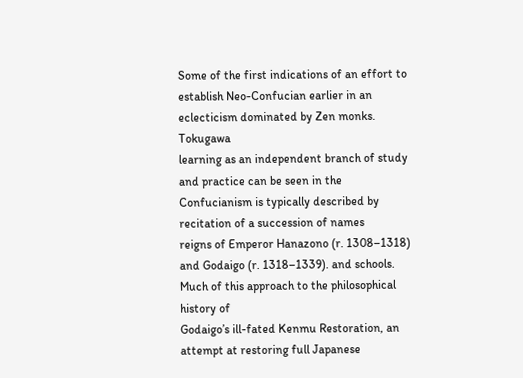Some of the first indications of an effort to establish Neo-Confucian earlier in an eclecticism dominated by Zen monks. Tokugawa
learning as an independent branch of study and practice can be seen in the Confucianism is typically described by recitation of a succession of names
reigns of Emperor Hanazono (r. 1308–1318) and Godaigo (r. 1318–1339). and schools. Much of this approach to the philosophical history of
Godaigo’s ill-fated Kenmu Restoration, an attempt at restoring full Japanese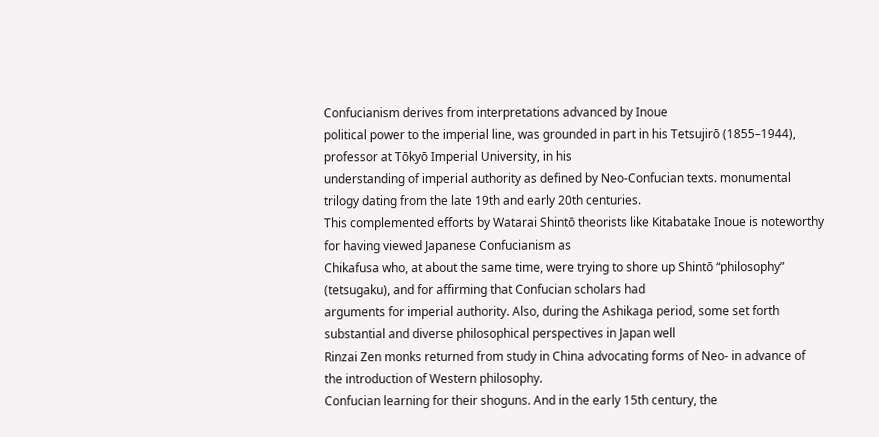Confucianism derives from interpretations advanced by Inoue
political power to the imperial line, was grounded in part in his Tetsujirō (1855–1944), professor at Tōkyō Imperial University, in his
understanding of imperial authority as defined by Neo-Confucian texts. monumental trilogy dating from the late 19th and early 20th centuries.
This complemented efforts by Watarai Shintō theorists like Kitabatake Inoue is noteworthy for having viewed Japanese Confucianism as
Chikafusa who, at about the same time, were trying to shore up Shintō “philosophy” (tetsugaku), and for affirming that Confucian scholars had
arguments for imperial authority. Also, during the Ashikaga period, some set forth substantial and diverse philosophical perspectives in Japan well
Rinzai Zen monks returned from study in China advocating forms of Neo- in advance of the introduction of Western philosophy.
Confucian learning for their shoguns. And in the early 15th century, the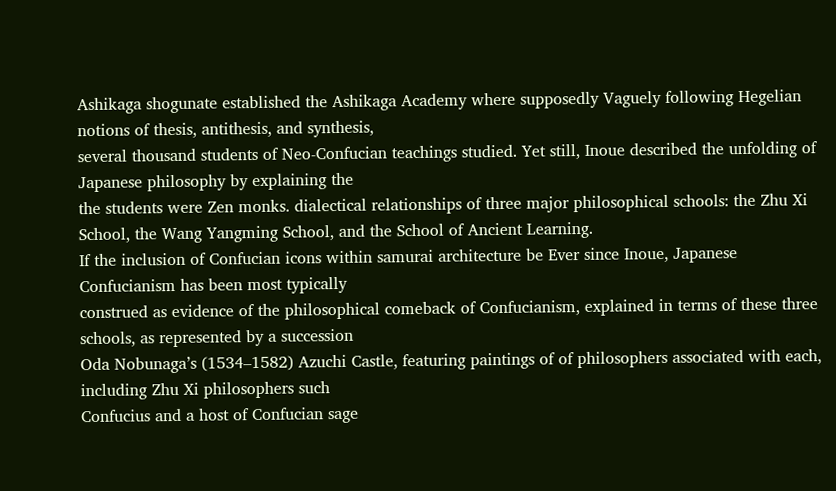Ashikaga shogunate established the Ashikaga Academy where supposedly Vaguely following Hegelian notions of thesis, antithesis, and synthesis,
several thousand students of Neo-Confucian teachings studied. Yet still, Inoue described the unfolding of Japanese philosophy by explaining the
the students were Zen monks. dialectical relationships of three major philosophical schools: the Zhu Xi
School, the Wang Yangming School, and the School of Ancient Learning.
If the inclusion of Confucian icons within samurai architecture be Ever since Inoue, Japanese Confucianism has been most typically
construed as evidence of the philosophical comeback of Confucianism, explained in terms of these three schools, as represented by a succession
Oda Nobunaga’s (1534–1582) Azuchi Castle, featuring paintings of of philosophers associated with each, including Zhu Xi philosophers such
Confucius and a host of Confucian sage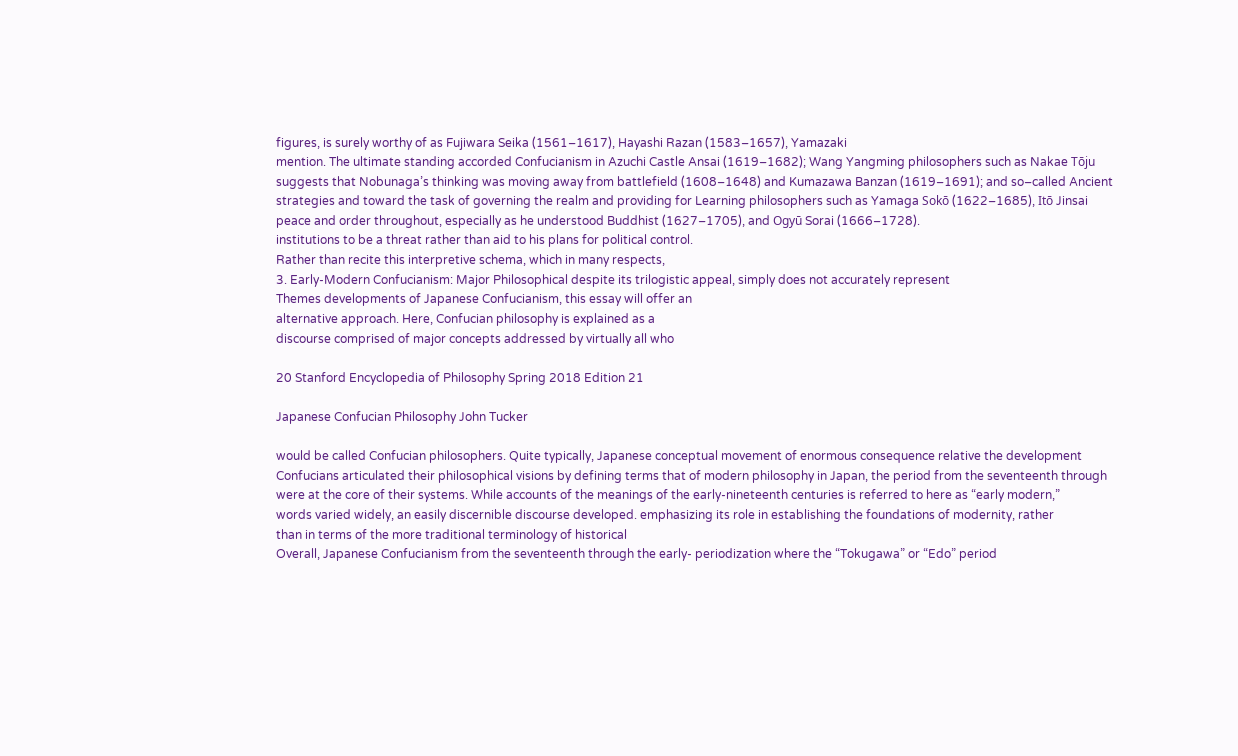figures, is surely worthy of as Fujiwara Seika (1561–1617), Hayashi Razan (1583–1657), Yamazaki
mention. The ultimate standing accorded Confucianism in Azuchi Castle Ansai (1619–1682); Wang Yangming philosophers such as Nakae Tōju
suggests that Nobunaga’s thinking was moving away from battlefield (1608–1648) and Kumazawa Banzan (1619–1691); and so–called Ancient
strategies and toward the task of governing the realm and providing for Learning philosophers such as Yamaga Sokō (1622–1685), Itō Jinsai
peace and order throughout, especially as he understood Buddhist (1627–1705), and Ogyū Sorai (1666–1728).
institutions to be a threat rather than aid to his plans for political control.
Rather than recite this interpretive schema, which in many respects,
3. Early-Modern Confucianism: Major Philosophical despite its trilogistic appeal, simply does not accurately represent
Themes developments of Japanese Confucianism, this essay will offer an
alternative approach. Here, Confucian philosophy is explained as a
discourse comprised of major concepts addressed by virtually all who

20 Stanford Encyclopedia of Philosophy Spring 2018 Edition 21

Japanese Confucian Philosophy John Tucker

would be called Confucian philosophers. Quite typically, Japanese conceptual movement of enormous consequence relative the development
Confucians articulated their philosophical visions by defining terms that of modern philosophy in Japan, the period from the seventeenth through
were at the core of their systems. While accounts of the meanings of the early-nineteenth centuries is referred to here as “early modern,”
words varied widely, an easily discernible discourse developed. emphasizing its role in establishing the foundations of modernity, rather
than in terms of the more traditional terminology of historical
Overall, Japanese Confucianism from the seventeenth through the early- periodization where the “Tokugawa” or “Edo” period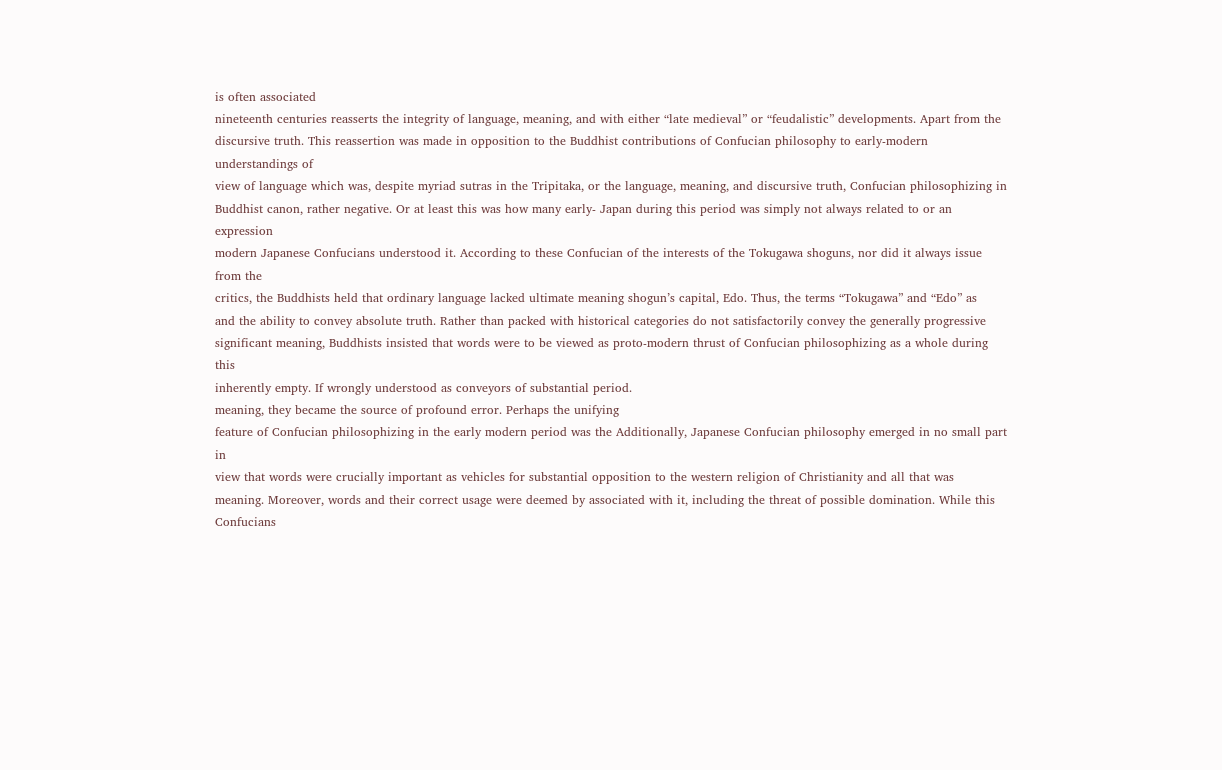is often associated
nineteenth centuries reasserts the integrity of language, meaning, and with either “late medieval” or “feudalistic” developments. Apart from the
discursive truth. This reassertion was made in opposition to the Buddhist contributions of Confucian philosophy to early-modern understandings of
view of language which was, despite myriad sutras in the Tripitaka, or the language, meaning, and discursive truth, Confucian philosophizing in
Buddhist canon, rather negative. Or at least this was how many early- Japan during this period was simply not always related to or an expression
modern Japanese Confucians understood it. According to these Confucian of the interests of the Tokugawa shoguns, nor did it always issue from the
critics, the Buddhists held that ordinary language lacked ultimate meaning shogun’s capital, Edo. Thus, the terms “Tokugawa” and “Edo” as
and the ability to convey absolute truth. Rather than packed with historical categories do not satisfactorily convey the generally progressive
significant meaning, Buddhists insisted that words were to be viewed as proto-modern thrust of Confucian philosophizing as a whole during this
inherently empty. If wrongly understood as conveyors of substantial period.
meaning, they became the source of profound error. Perhaps the unifying
feature of Confucian philosophizing in the early modern period was the Additionally, Japanese Confucian philosophy emerged in no small part in
view that words were crucially important as vehicles for substantial opposition to the western religion of Christianity and all that was
meaning. Moreover, words and their correct usage were deemed by associated with it, including the threat of possible domination. While this
Confucians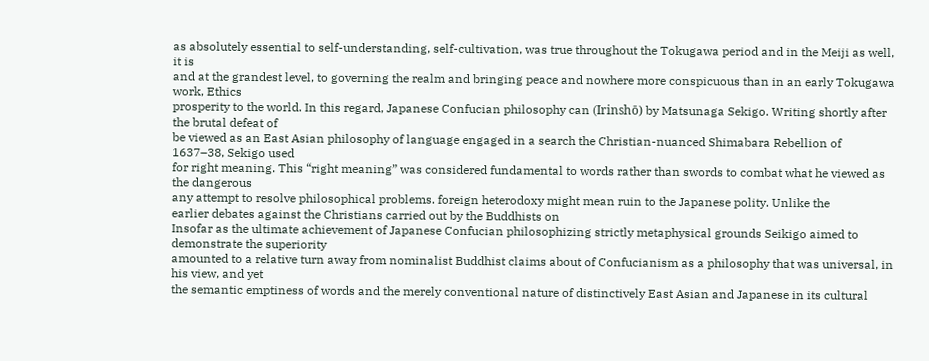as absolutely essential to self-understanding, self-cultivation, was true throughout the Tokugawa period and in the Meiji as well, it is
and at the grandest level, to governing the realm and bringing peace and nowhere more conspicuous than in an early Tokugawa work, Ethics
prosperity to the world. In this regard, Japanese Confucian philosophy can (Irinshō) by Matsunaga Sekigo. Writing shortly after the brutal defeat of
be viewed as an East Asian philosophy of language engaged in a search the Christian-nuanced Shimabara Rebellion of 1637–38, Sekigo used
for right meaning. This “right meaning” was considered fundamental to words rather than swords to combat what he viewed as the dangerous
any attempt to resolve philosophical problems. foreign heterodoxy might mean ruin to the Japanese polity. Unlike the
earlier debates against the Christians carried out by the Buddhists on
Insofar as the ultimate achievement of Japanese Confucian philosophizing strictly metaphysical grounds Seikigo aimed to demonstrate the superiority
amounted to a relative turn away from nominalist Buddhist claims about of Confucianism as a philosophy that was universal, in his view, and yet
the semantic emptiness of words and the merely conventional nature of distinctively East Asian and Japanese in its cultural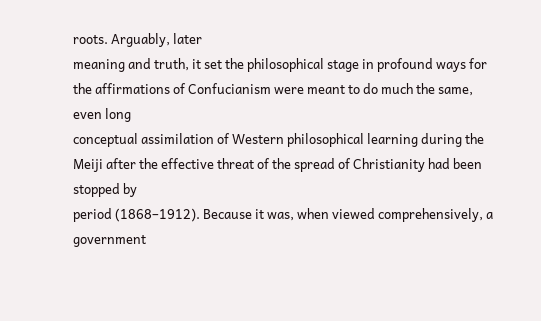roots. Arguably, later
meaning and truth, it set the philosophical stage in profound ways for the affirmations of Confucianism were meant to do much the same, even long
conceptual assimilation of Western philosophical learning during the Meiji after the effective threat of the spread of Christianity had been stopped by
period (1868–1912). Because it was, when viewed comprehensively, a government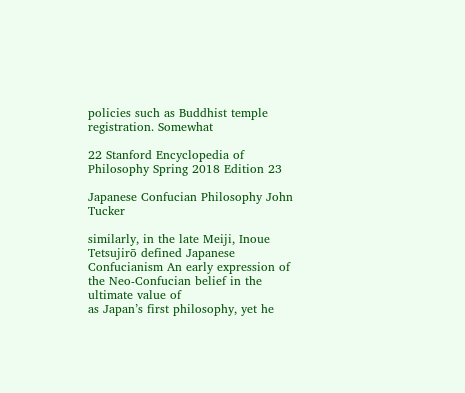policies such as Buddhist temple registration. Somewhat

22 Stanford Encyclopedia of Philosophy Spring 2018 Edition 23

Japanese Confucian Philosophy John Tucker

similarly, in the late Meiji, Inoue Tetsujirō defined Japanese Confucianism An early expression of the Neo-Confucian belief in the ultimate value of
as Japan’s first philosophy, yet he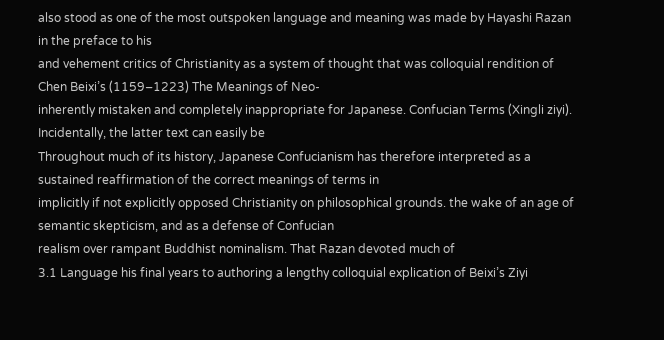also stood as one of the most outspoken language and meaning was made by Hayashi Razan in the preface to his
and vehement critics of Christianity as a system of thought that was colloquial rendition of Chen Beixi’s (1159–1223) The Meanings of Neo-
inherently mistaken and completely inappropriate for Japanese. Confucian Terms (Xingli ziyi). Incidentally, the latter text can easily be
Throughout much of its history, Japanese Confucianism has therefore interpreted as a sustained reaffirmation of the correct meanings of terms in
implicitly if not explicitly opposed Christianity on philosophical grounds. the wake of an age of semantic skepticism, and as a defense of Confucian
realism over rampant Buddhist nominalism. That Razan devoted much of
3.1 Language his final years to authoring a lengthy colloquial explication of Beixi’s Ziyi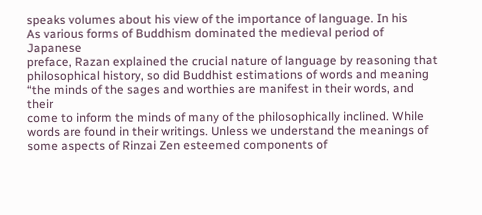speaks volumes about his view of the importance of language. In his
As various forms of Buddhism dominated the medieval period of Japanese
preface, Razan explained the crucial nature of language by reasoning that
philosophical history, so did Buddhist estimations of words and meaning
“the minds of the sages and worthies are manifest in their words, and their
come to inform the minds of many of the philosophically inclined. While
words are found in their writings. Unless we understand the meanings of
some aspects of Rinzai Zen esteemed components of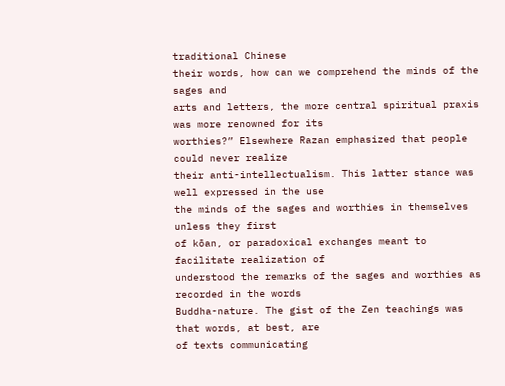traditional Chinese
their words, how can we comprehend the minds of the sages and
arts and letters, the more central spiritual praxis was more renowned for its
worthies?” Elsewhere Razan emphasized that people could never realize
their anti-intellectualism. This latter stance was well expressed in the use
the minds of the sages and worthies in themselves unless they first
of kōan, or paradoxical exchanges meant to facilitate realization of
understood the remarks of the sages and worthies as recorded in the words
Buddha-nature. The gist of the Zen teachings was that words, at best, are
of texts communicating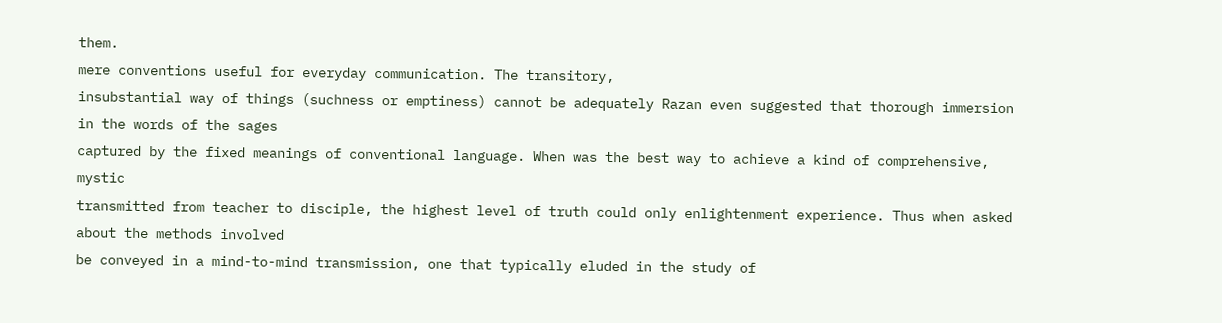them.
mere conventions useful for everyday communication. The transitory,
insubstantial way of things (suchness or emptiness) cannot be adequately Razan even suggested that thorough immersion in the words of the sages
captured by the fixed meanings of conventional language. When was the best way to achieve a kind of comprehensive, mystic
transmitted from teacher to disciple, the highest level of truth could only enlightenment experience. Thus when asked about the methods involved
be conveyed in a mind-to-mind transmission, one that typically eluded in the study of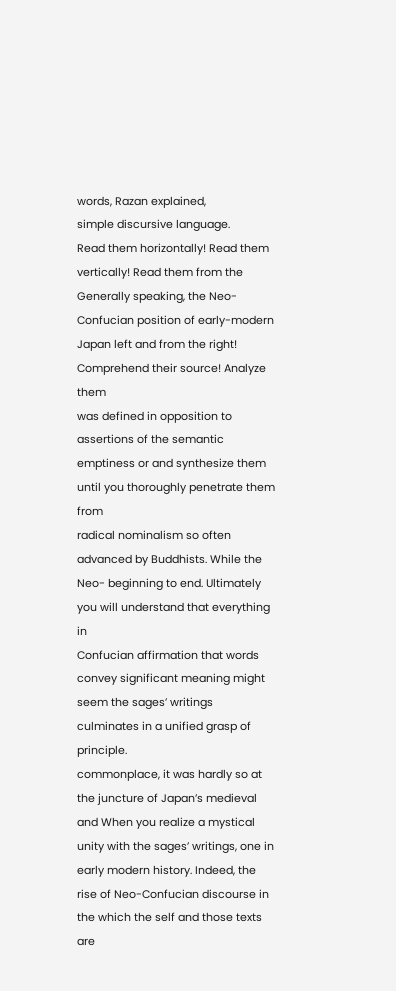words, Razan explained,
simple discursive language.
Read them horizontally! Read them vertically! Read them from the
Generally speaking, the Neo-Confucian position of early-modern Japan left and from the right! Comprehend their source! Analyze them
was defined in opposition to assertions of the semantic emptiness or and synthesize them until you thoroughly penetrate them from
radical nominalism so often advanced by Buddhists. While the Neo- beginning to end. Ultimately you will understand that everything in
Confucian affirmation that words convey significant meaning might seem the sages’ writings culminates in a unified grasp of principle.
commonplace, it was hardly so at the juncture of Japan’s medieval and When you realize a mystical unity with the sages’ writings, one in
early modern history. Indeed, the rise of Neo-Confucian discourse in the which the self and those texts are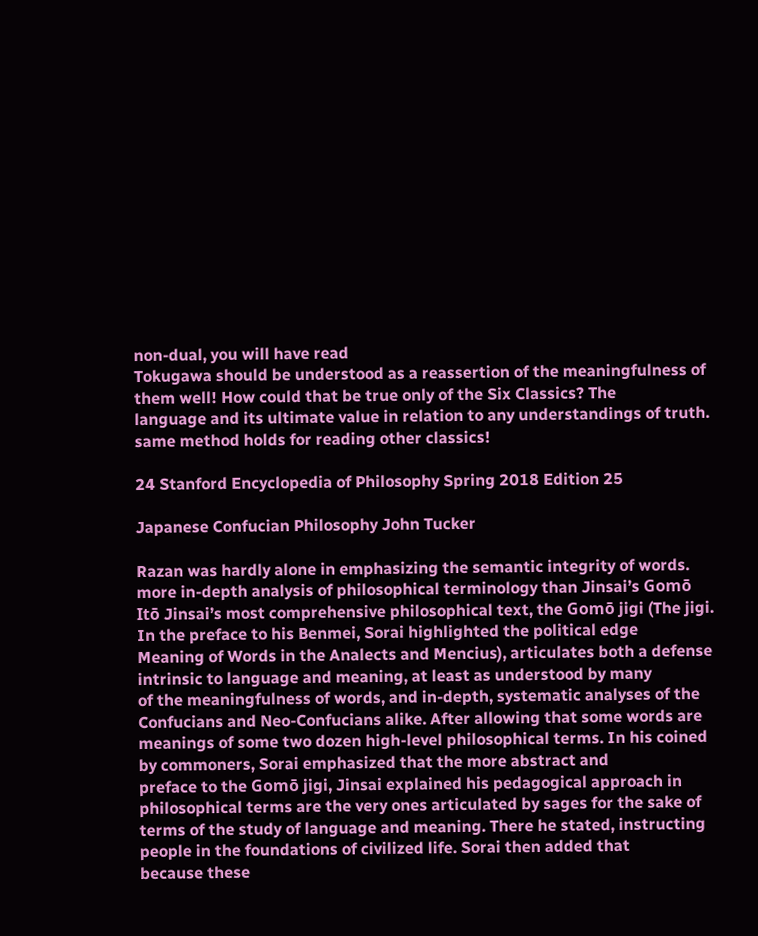non-dual, you will have read
Tokugawa should be understood as a reassertion of the meaningfulness of them well! How could that be true only of the Six Classics? The
language and its ultimate value in relation to any understandings of truth. same method holds for reading other classics!

24 Stanford Encyclopedia of Philosophy Spring 2018 Edition 25

Japanese Confucian Philosophy John Tucker

Razan was hardly alone in emphasizing the semantic integrity of words. more in-depth analysis of philosophical terminology than Jinsai’s Gomō
Itō Jinsai’s most comprehensive philosophical text, the Gomō jigi (The jigi. In the preface to his Benmei, Sorai highlighted the political edge
Meaning of Words in the Analects and Mencius), articulates both a defense intrinsic to language and meaning, at least as understood by many
of the meaningfulness of words, and in-depth, systematic analyses of the Confucians and Neo-Confucians alike. After allowing that some words are
meanings of some two dozen high-level philosophical terms. In his coined by commoners, Sorai emphasized that the more abstract and
preface to the Gomō jigi, Jinsai explained his pedagogical approach in philosophical terms are the very ones articulated by sages for the sake of
terms of the study of language and meaning. There he stated, instructing people in the foundations of civilized life. Sorai then added that
because these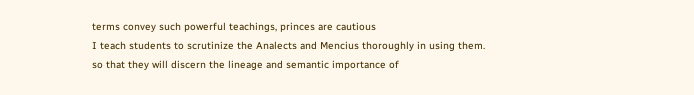terms convey such powerful teachings, princes are cautious
I teach students to scrutinize the Analects and Mencius thoroughly in using them.
so that they will discern the lineage and semantic importance of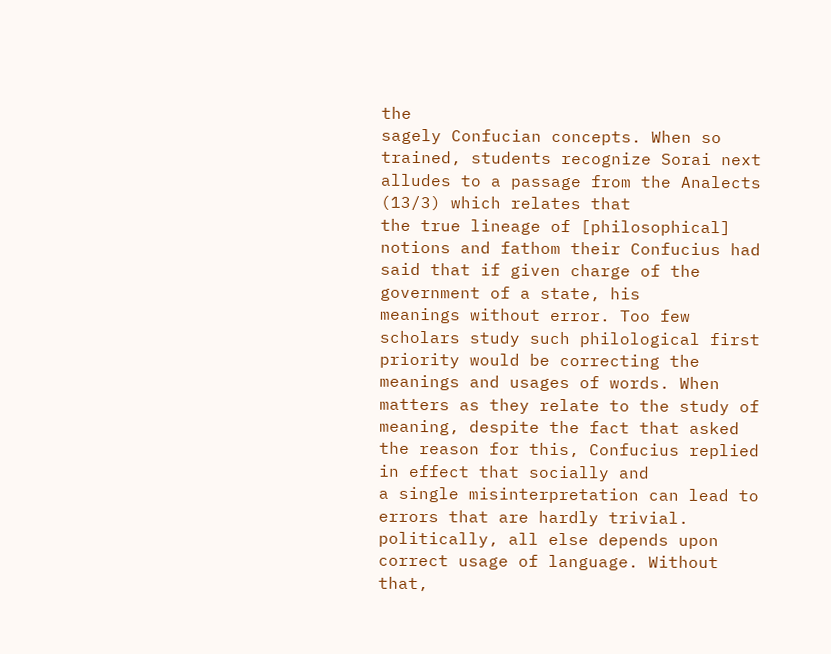the
sagely Confucian concepts. When so trained, students recognize Sorai next alludes to a passage from the Analects (13/3) which relates that
the true lineage of [philosophical] notions and fathom their Confucius had said that if given charge of the government of a state, his
meanings without error. Too few scholars study such philological first priority would be correcting the meanings and usages of words. When
matters as they relate to the study of meaning, despite the fact that asked the reason for this, Confucius replied in effect that socially and
a single misinterpretation can lead to errors that are hardly trivial. politically, all else depends upon correct usage of language. Without that,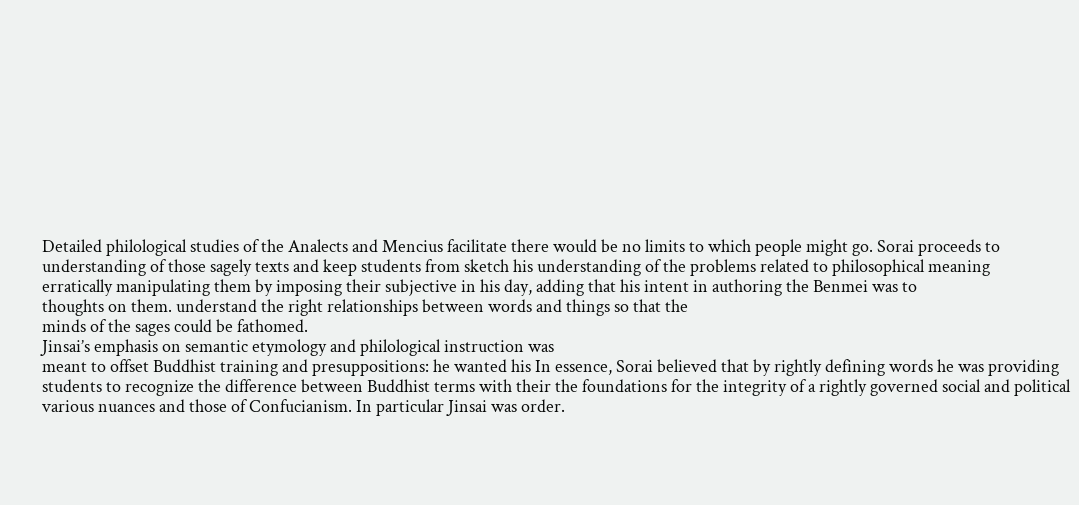Detailed philological studies of the Analects and Mencius facilitate there would be no limits to which people might go. Sorai proceeds to
understanding of those sagely texts and keep students from sketch his understanding of the problems related to philosophical meaning
erratically manipulating them by imposing their subjective in his day, adding that his intent in authoring the Benmei was to
thoughts on them. understand the right relationships between words and things so that the
minds of the sages could be fathomed.
Jinsai’s emphasis on semantic etymology and philological instruction was
meant to offset Buddhist training and presuppositions: he wanted his In essence, Sorai believed that by rightly defining words he was providing
students to recognize the difference between Buddhist terms with their the foundations for the integrity of a rightly governed social and political
various nuances and those of Confucianism. In particular Jinsai was order.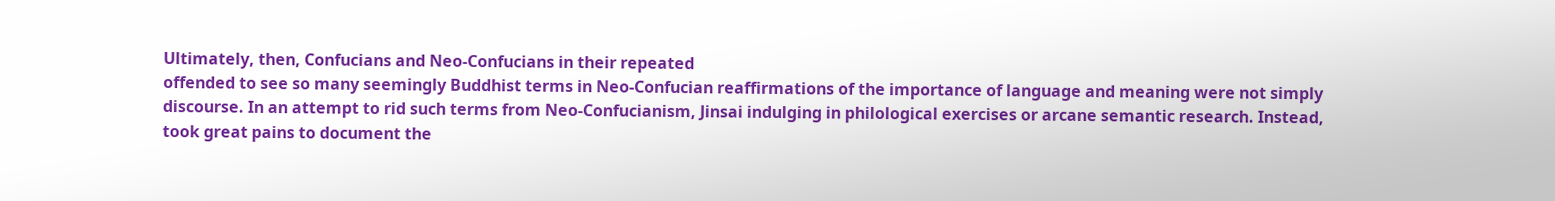Ultimately, then, Confucians and Neo-Confucians in their repeated
offended to see so many seemingly Buddhist terms in Neo-Confucian reaffirmations of the importance of language and meaning were not simply
discourse. In an attempt to rid such terms from Neo-Confucianism, Jinsai indulging in philological exercises or arcane semantic research. Instead,
took great pains to document the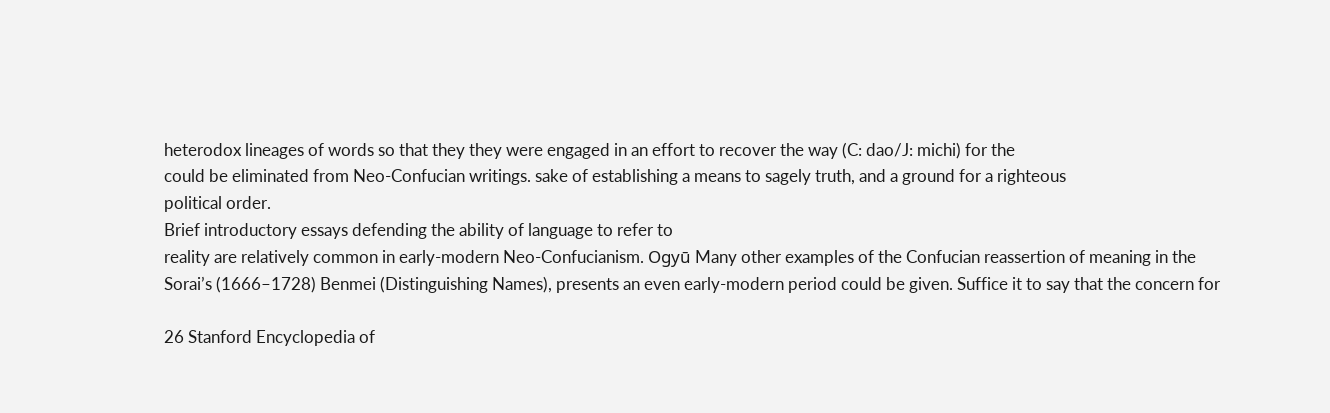heterodox lineages of words so that they they were engaged in an effort to recover the way (C: dao/J: michi) for the
could be eliminated from Neo-Confucian writings. sake of establishing a means to sagely truth, and a ground for a righteous
political order.
Brief introductory essays defending the ability of language to refer to
reality are relatively common in early-modern Neo-Confucianism. Ogyū Many other examples of the Confucian reassertion of meaning in the
Sorai’s (1666–1728) Benmei (Distinguishing Names), presents an even early-modern period could be given. Suffice it to say that the concern for

26 Stanford Encyclopedia of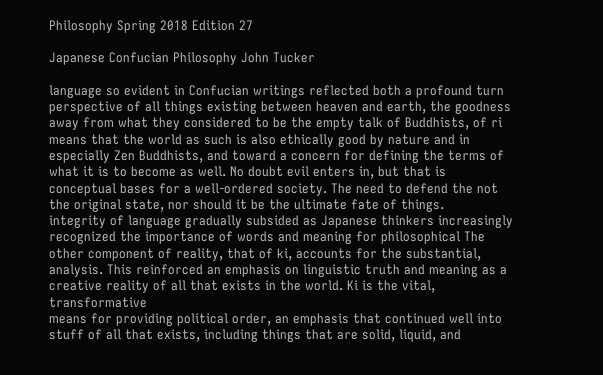Philosophy Spring 2018 Edition 27

Japanese Confucian Philosophy John Tucker

language so evident in Confucian writings reflected both a profound turn perspective of all things existing between heaven and earth, the goodness
away from what they considered to be the empty talk of Buddhists, of ri means that the world as such is also ethically good by nature and in
especially Zen Buddhists, and toward a concern for defining the terms of what it is to become as well. No doubt evil enters in, but that is
conceptual bases for a well-ordered society. The need to defend the not the original state, nor should it be the ultimate fate of things.
integrity of language gradually subsided as Japanese thinkers increasingly
recognized the importance of words and meaning for philosophical The other component of reality, that of ki, accounts for the substantial,
analysis. This reinforced an emphasis on linguistic truth and meaning as a creative reality of all that exists in the world. Ki is the vital, transformative
means for providing political order, an emphasis that continued well into stuff of all that exists, including things that are solid, liquid, and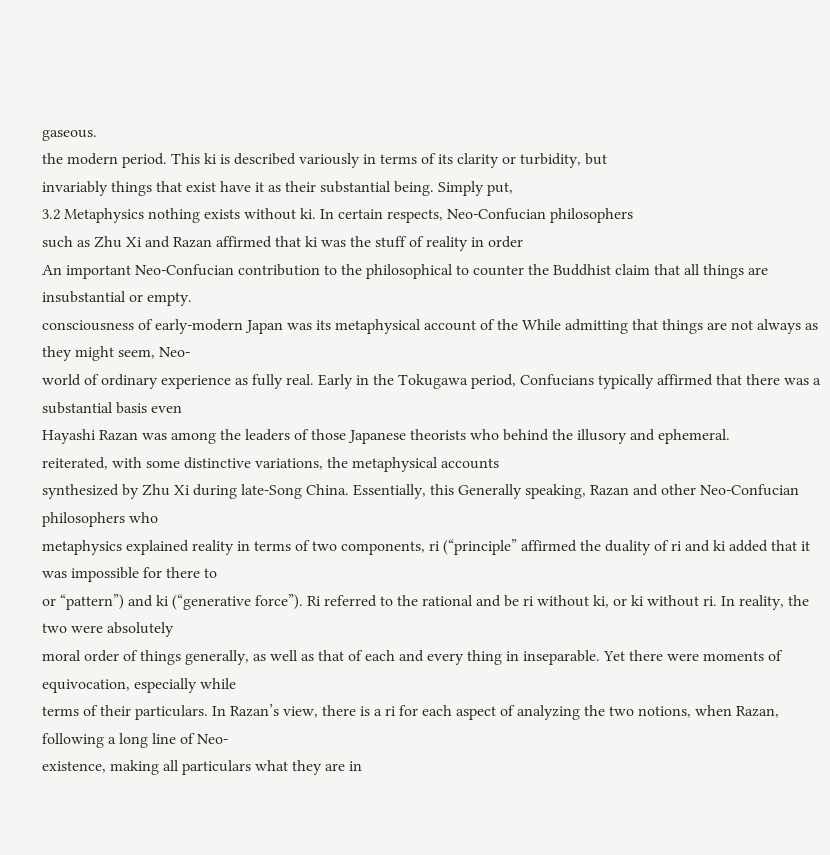gaseous.
the modern period. This ki is described variously in terms of its clarity or turbidity, but
invariably things that exist have it as their substantial being. Simply put,
3.2 Metaphysics nothing exists without ki. In certain respects, Neo-Confucian philosophers
such as Zhu Xi and Razan affirmed that ki was the stuff of reality in order
An important Neo-Confucian contribution to the philosophical to counter the Buddhist claim that all things are insubstantial or empty.
consciousness of early-modern Japan was its metaphysical account of the While admitting that things are not always as they might seem, Neo-
world of ordinary experience as fully real. Early in the Tokugawa period, Confucians typically affirmed that there was a substantial basis even
Hayashi Razan was among the leaders of those Japanese theorists who behind the illusory and ephemeral.
reiterated, with some distinctive variations, the metaphysical accounts
synthesized by Zhu Xi during late-Song China. Essentially, this Generally speaking, Razan and other Neo-Confucian philosophers who
metaphysics explained reality in terms of two components, ri (“principle” affirmed the duality of ri and ki added that it was impossible for there to
or “pattern”) and ki (“generative force”). Ri referred to the rational and be ri without ki, or ki without ri. In reality, the two were absolutely
moral order of things generally, as well as that of each and every thing in inseparable. Yet there were moments of equivocation, especially while
terms of their particulars. In Razan’s view, there is a ri for each aspect of analyzing the two notions, when Razan, following a long line of Neo-
existence, making all particulars what they are in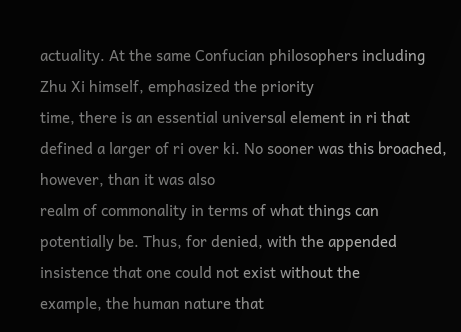actuality. At the same Confucian philosophers including Zhu Xi himself, emphasized the priority
time, there is an essential universal element in ri that defined a larger of ri over ki. No sooner was this broached, however, than it was also
realm of commonality in terms of what things can potentially be. Thus, for denied, with the appended insistence that one could not exist without the
example, the human nature that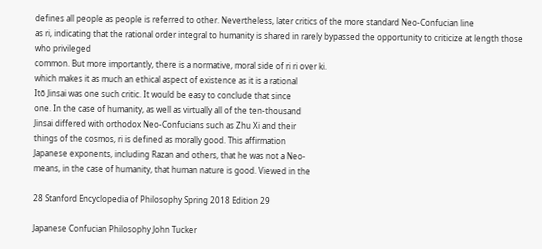defines all people as people is referred to other. Nevertheless, later critics of the more standard Neo-Confucian line
as ri, indicating that the rational order integral to humanity is shared in rarely bypassed the opportunity to criticize at length those who privileged
common. But more importantly, there is a normative, moral side of ri ri over ki.
which makes it as much an ethical aspect of existence as it is a rational
Itō Jinsai was one such critic. It would be easy to conclude that since
one. In the case of humanity, as well as virtually all of the ten-thousand
Jinsai differed with orthodox Neo-Confucians such as Zhu Xi and their
things of the cosmos, ri is defined as morally good. This affirmation
Japanese exponents, including Razan and others, that he was not a Neo-
means, in the case of humanity, that human nature is good. Viewed in the

28 Stanford Encyclopedia of Philosophy Spring 2018 Edition 29

Japanese Confucian Philosophy John Tucker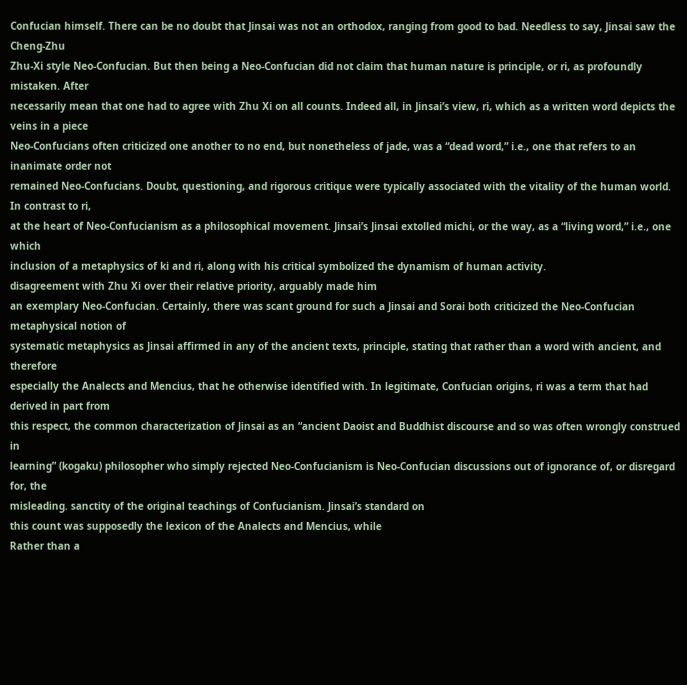Confucian himself. There can be no doubt that Jinsai was not an orthodox, ranging from good to bad. Needless to say, Jinsai saw the Cheng-Zhu
Zhu-Xi style Neo-Confucian. But then being a Neo-Confucian did not claim that human nature is principle, or ri, as profoundly mistaken. After
necessarily mean that one had to agree with Zhu Xi on all counts. Indeed all, in Jinsai’s view, ri, which as a written word depicts the veins in a piece
Neo-Confucians often criticized one another to no end, but nonetheless of jade, was a “dead word,” i.e., one that refers to an inanimate order not
remained Neo-Confucians. Doubt, questioning, and rigorous critique were typically associated with the vitality of the human world. In contrast to ri,
at the heart of Neo-Confucianism as a philosophical movement. Jinsai’s Jinsai extolled michi, or the way, as a “living word,” i.e., one which
inclusion of a metaphysics of ki and ri, along with his critical symbolized the dynamism of human activity.
disagreement with Zhu Xi over their relative priority, arguably made him
an exemplary Neo-Confucian. Certainly, there was scant ground for such a Jinsai and Sorai both criticized the Neo-Confucian metaphysical notion of
systematic metaphysics as Jinsai affirmed in any of the ancient texts, principle, stating that rather than a word with ancient, and therefore
especially the Analects and Mencius, that he otherwise identified with. In legitimate, Confucian origins, ri was a term that had derived in part from
this respect, the common characterization of Jinsai as an “ancient Daoist and Buddhist discourse and so was often wrongly construed in
learning” (kogaku) philosopher who simply rejected Neo-Confucianism is Neo-Confucian discussions out of ignorance of, or disregard for, the
misleading. sanctity of the original teachings of Confucianism. Jinsai’s standard on
this count was supposedly the lexicon of the Analects and Mencius, while
Rather than a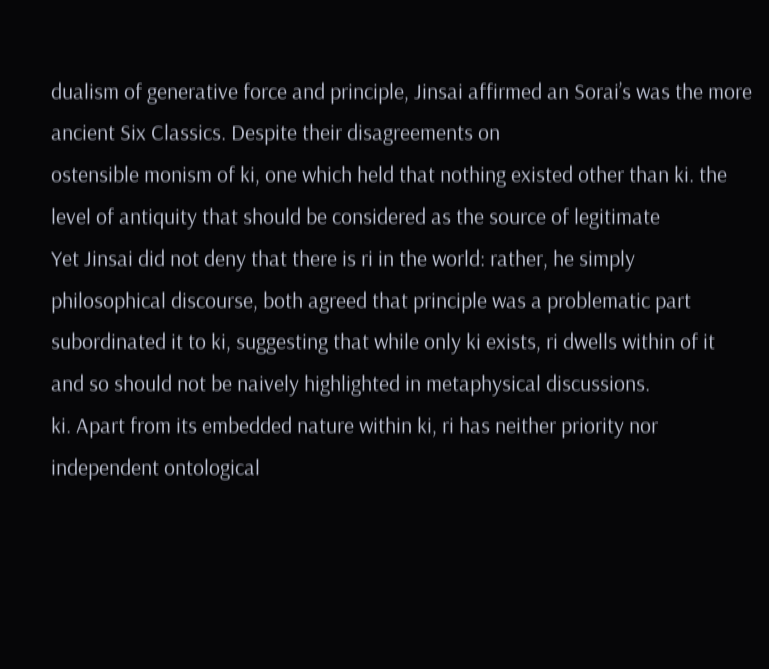dualism of generative force and principle, Jinsai affirmed an Sorai’s was the more ancient Six Classics. Despite their disagreements on
ostensible monism of ki, one which held that nothing existed other than ki. the level of antiquity that should be considered as the source of legitimate
Yet Jinsai did not deny that there is ri in the world: rather, he simply philosophical discourse, both agreed that principle was a problematic part
subordinated it to ki, suggesting that while only ki exists, ri dwells within of it and so should not be naively highlighted in metaphysical discussions.
ki. Apart from its embedded nature within ki, ri has neither priority nor
independent ontological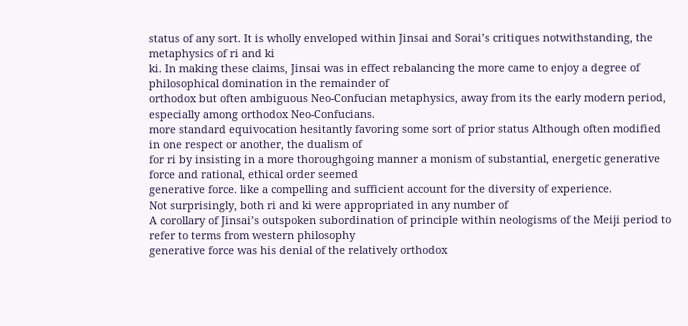status of any sort. It is wholly enveloped within Jinsai and Sorai’s critiques notwithstanding, the metaphysics of ri and ki
ki. In making these claims, Jinsai was in effect rebalancing the more came to enjoy a degree of philosophical domination in the remainder of
orthodox but often ambiguous Neo-Confucian metaphysics, away from its the early modern period, especially among orthodox Neo-Confucians.
more standard equivocation hesitantly favoring some sort of prior status Although often modified in one respect or another, the dualism of
for ri by insisting in a more thoroughgoing manner a monism of substantial, energetic generative force and rational, ethical order seemed
generative force. like a compelling and sufficient account for the diversity of experience.
Not surprisingly, both ri and ki were appropriated in any number of
A corollary of Jinsai’s outspoken subordination of principle within neologisms of the Meiji period to refer to terms from western philosophy
generative force was his denial of the relatively orthodox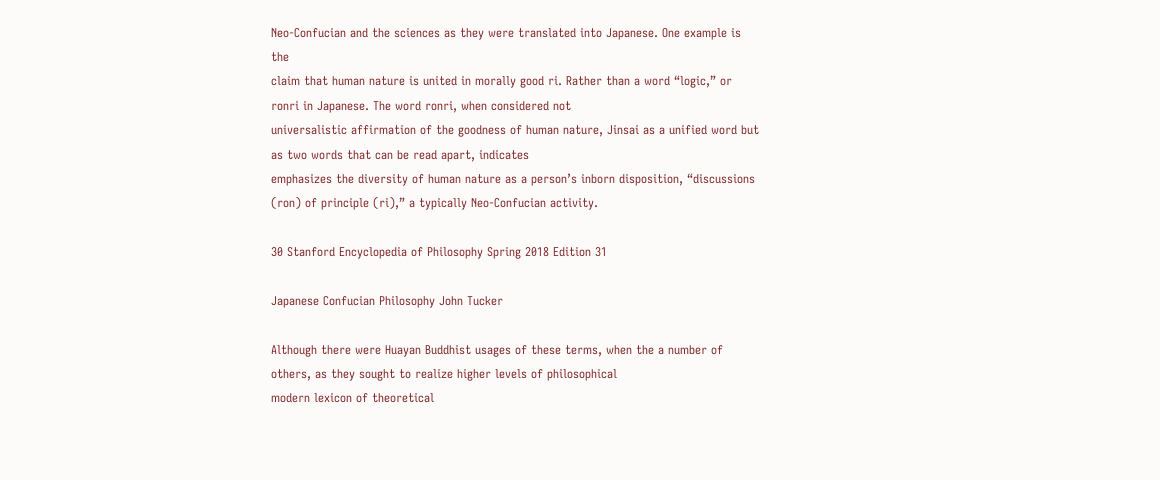Neo-Confucian and the sciences as they were translated into Japanese. One example is the
claim that human nature is united in morally good ri. Rather than a word “logic,” or ronri in Japanese. The word ronri, when considered not
universalistic affirmation of the goodness of human nature, Jinsai as a unified word but as two words that can be read apart, indicates
emphasizes the diversity of human nature as a person’s inborn disposition, “discussions (ron) of principle (ri),” a typically Neo-Confucian activity.

30 Stanford Encyclopedia of Philosophy Spring 2018 Edition 31

Japanese Confucian Philosophy John Tucker

Although there were Huayan Buddhist usages of these terms, when the a number of others, as they sought to realize higher levels of philosophical
modern lexicon of theoretical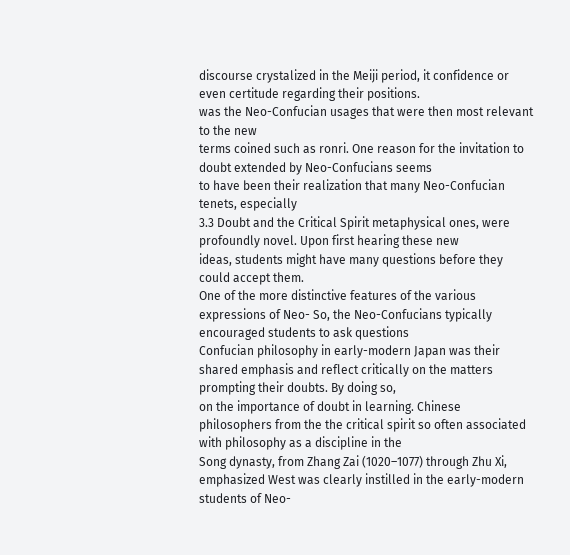discourse crystalized in the Meiji period, it confidence or even certitude regarding their positions.
was the Neo-Confucian usages that were then most relevant to the new
terms coined such as ronri. One reason for the invitation to doubt extended by Neo-Confucians seems
to have been their realization that many Neo-Confucian tenets, especially
3.3 Doubt and the Critical Spirit metaphysical ones, were profoundly novel. Upon first hearing these new
ideas, students might have many questions before they could accept them.
One of the more distinctive features of the various expressions of Neo- So, the Neo-Confucians typically encouraged students to ask questions
Confucian philosophy in early-modern Japan was their shared emphasis and reflect critically on the matters prompting their doubts. By doing so,
on the importance of doubt in learning. Chinese philosophers from the the critical spirit so often associated with philosophy as a discipline in the
Song dynasty, from Zhang Zai (1020–1077) through Zhu Xi, emphasized West was clearly instilled in the early-modern students of Neo-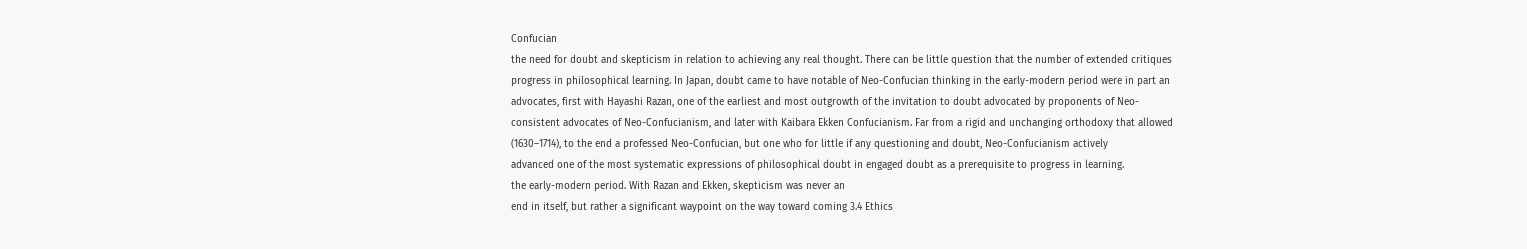Confucian
the need for doubt and skepticism in relation to achieving any real thought. There can be little question that the number of extended critiques
progress in philosophical learning. In Japan, doubt came to have notable of Neo-Confucian thinking in the early-modern period were in part an
advocates, first with Hayashi Razan, one of the earliest and most outgrowth of the invitation to doubt advocated by proponents of Neo-
consistent advocates of Neo-Confucianism, and later with Kaibara Ekken Confucianism. Far from a rigid and unchanging orthodoxy that allowed
(1630–1714), to the end a professed Neo-Confucian, but one who for little if any questioning and doubt, Neo-Confucianism actively
advanced one of the most systematic expressions of philosophical doubt in engaged doubt as a prerequisite to progress in learning.
the early-modern period. With Razan and Ekken, skepticism was never an
end in itself, but rather a significant waypoint on the way toward coming 3.4 Ethics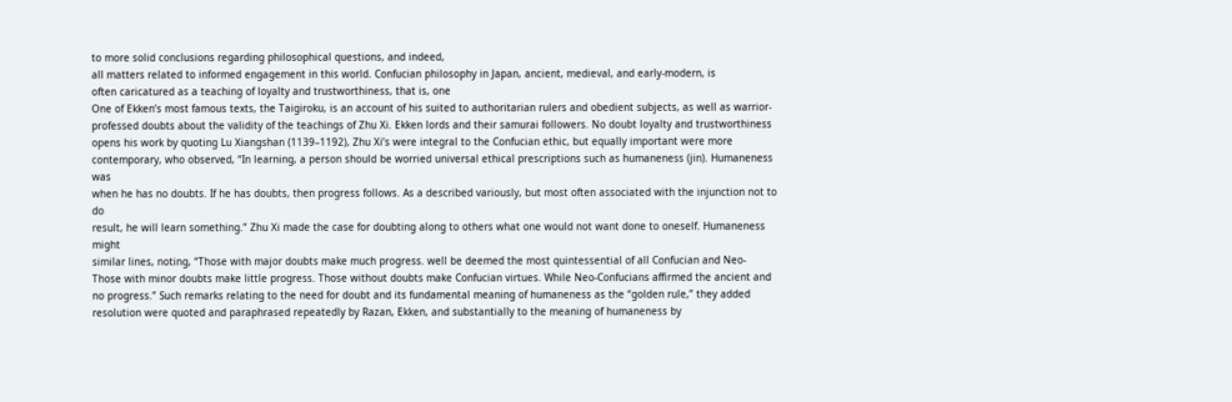to more solid conclusions regarding philosophical questions, and indeed,
all matters related to informed engagement in this world. Confucian philosophy in Japan, ancient, medieval, and early-modern, is
often caricatured as a teaching of loyalty and trustworthiness, that is, one
One of Ekken’s most famous texts, the Taigiroku, is an account of his suited to authoritarian rulers and obedient subjects, as well as warrior-
professed doubts about the validity of the teachings of Zhu Xi. Ekken lords and their samurai followers. No doubt loyalty and trustworthiness
opens his work by quoting Lu Xiangshan (1139–1192), Zhu Xi’s were integral to the Confucian ethic, but equally important were more
contemporary, who observed, “In learning, a person should be worried universal ethical prescriptions such as humaneness (jin). Humaneness was
when he has no doubts. If he has doubts, then progress follows. As a described variously, but most often associated with the injunction not to do
result, he will learn something.” Zhu Xi made the case for doubting along to others what one would not want done to oneself. Humaneness might
similar lines, noting, “Those with major doubts make much progress. well be deemed the most quintessential of all Confucian and Neo-
Those with minor doubts make little progress. Those without doubts make Confucian virtues. While Neo-Confucians affirmed the ancient and
no progress.” Such remarks relating to the need for doubt and its fundamental meaning of humaneness as the “golden rule,” they added
resolution were quoted and paraphrased repeatedly by Razan, Ekken, and substantially to the meaning of humaneness by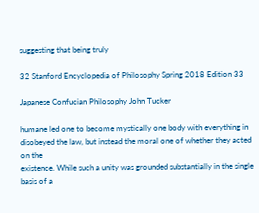suggesting that being truly

32 Stanford Encyclopedia of Philosophy Spring 2018 Edition 33

Japanese Confucian Philosophy John Tucker

humane led one to become mystically one body with everything in disobeyed the law, but instead the moral one of whether they acted on the
existence. While such a unity was grounded substantially in the single basis of a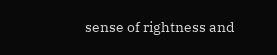sense of rightness and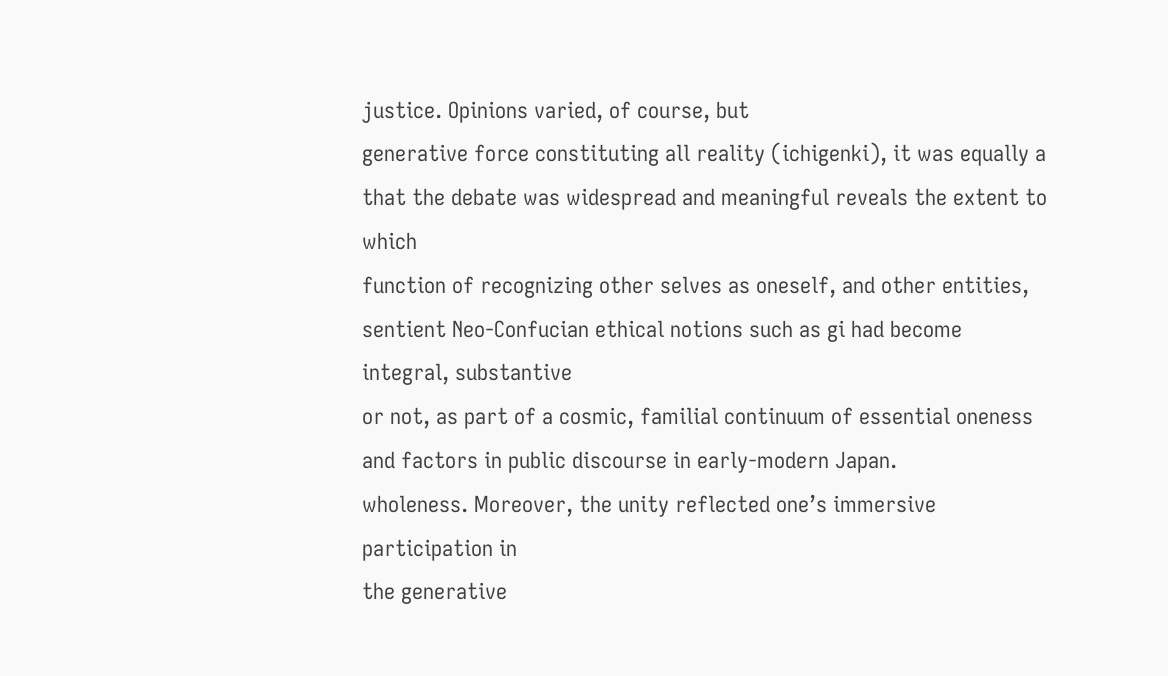justice. Opinions varied, of course, but
generative force constituting all reality (ichigenki), it was equally a that the debate was widespread and meaningful reveals the extent to which
function of recognizing other selves as oneself, and other entities, sentient Neo-Confucian ethical notions such as gi had become integral, substantive
or not, as part of a cosmic, familial continuum of essential oneness and factors in public discourse in early-modern Japan.
wholeness. Moreover, the unity reflected one’s immersive participation in
the generative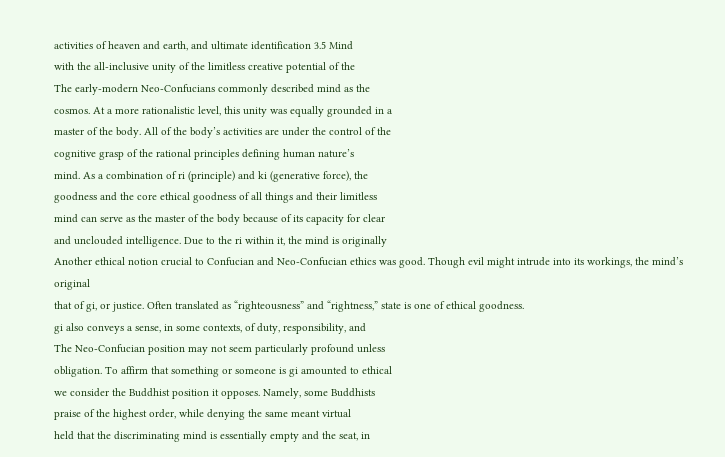activities of heaven and earth, and ultimate identification 3.5 Mind
with the all-inclusive unity of the limitless creative potential of the
The early-modern Neo-Confucians commonly described mind as the
cosmos. At a more rationalistic level, this unity was equally grounded in a
master of the body. All of the body’s activities are under the control of the
cognitive grasp of the rational principles defining human nature’s
mind. As a combination of ri (principle) and ki (generative force), the
goodness and the core ethical goodness of all things and their limitless
mind can serve as the master of the body because of its capacity for clear
and unclouded intelligence. Due to the ri within it, the mind is originally
Another ethical notion crucial to Confucian and Neo-Confucian ethics was good. Though evil might intrude into its workings, the mind’s original
that of gi, or justice. Often translated as “righteousness” and “rightness,” state is one of ethical goodness.
gi also conveys a sense, in some contexts, of duty, responsibility, and
The Neo-Confucian position may not seem particularly profound unless
obligation. To affirm that something or someone is gi amounted to ethical
we consider the Buddhist position it opposes. Namely, some Buddhists
praise of the highest order, while denying the same meant virtual
held that the discriminating mind is essentially empty and the seat, in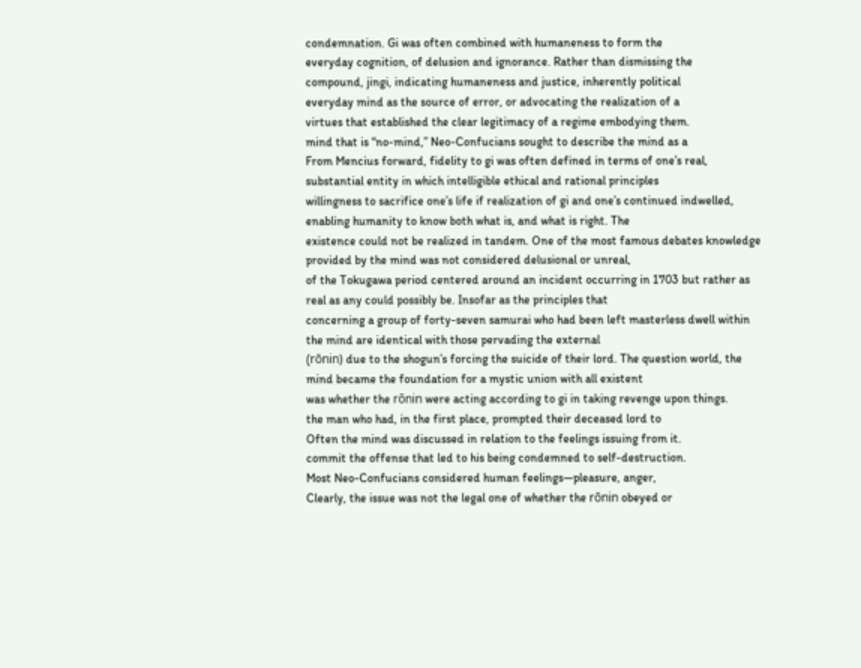condemnation. Gi was often combined with humaneness to form the
everyday cognition, of delusion and ignorance. Rather than dismissing the
compound, jingi, indicating humaneness and justice, inherently political
everyday mind as the source of error, or advocating the realization of a
virtues that established the clear legitimacy of a regime embodying them.
mind that is “no-mind,” Neo-Confucians sought to describe the mind as a
From Mencius forward, fidelity to gi was often defined in terms of one’s real, substantial entity in which intelligible ethical and rational principles
willingness to sacrifice one’s life if realization of gi and one’s continued indwelled, enabling humanity to know both what is, and what is right. The
existence could not be realized in tandem. One of the most famous debates knowledge provided by the mind was not considered delusional or unreal,
of the Tokugawa period centered around an incident occurring in 1703 but rather as real as any could possibly be. Insofar as the principles that
concerning a group of forty-seven samurai who had been left masterless dwell within the mind are identical with those pervading the external
(rōnin) due to the shogun’s forcing the suicide of their lord. The question world, the mind became the foundation for a mystic union with all existent
was whether the rōnin were acting according to gi in taking revenge upon things.
the man who had, in the first place, prompted their deceased lord to
Often the mind was discussed in relation to the feelings issuing from it.
commit the offense that led to his being condemned to self-destruction.
Most Neo-Confucians considered human feelings—pleasure, anger,
Clearly, the issue was not the legal one of whether the rōnin obeyed or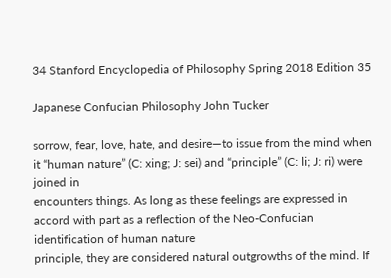34 Stanford Encyclopedia of Philosophy Spring 2018 Edition 35

Japanese Confucian Philosophy John Tucker

sorrow, fear, love, hate, and desire—to issue from the mind when it “human nature” (C: xing; J: sei) and “principle” (C: li; J: ri) were joined in
encounters things. As long as these feelings are expressed in accord with part as a reflection of the Neo-Confucian identification of human nature
principle, they are considered natural outgrowths of the mind. If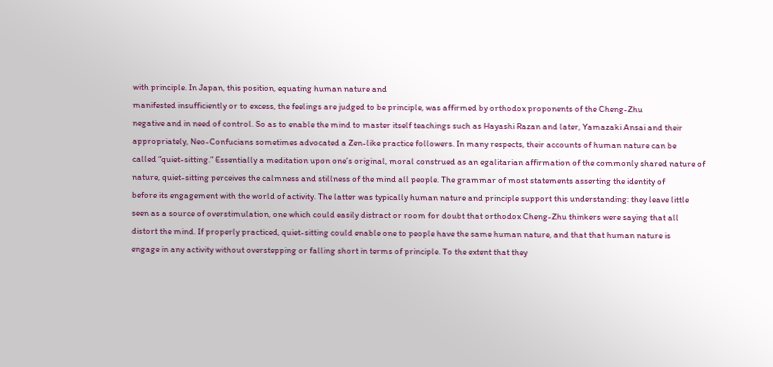with principle. In Japan, this position, equating human nature and
manifested insufficiently or to excess, the feelings are judged to be principle, was affirmed by orthodox proponents of the Cheng-Zhu
negative and in need of control. So as to enable the mind to master itself teachings such as Hayashi Razan and later, Yamazaki Ansai and their
appropriately, Neo-Confucians sometimes advocated a Zen-like practice followers. In many respects, their accounts of human nature can be
called “quiet-sitting.” Essentially a meditation upon one’s original, moral construed as an egalitarian affirmation of the commonly shared nature of
nature, quiet-sitting perceives the calmness and stillness of the mind all people. The grammar of most statements asserting the identity of
before its engagement with the world of activity. The latter was typically human nature and principle support this understanding: they leave little
seen as a source of overstimulation, one which could easily distract or room for doubt that orthodox Cheng-Zhu thinkers were saying that all
distort the mind. If properly practiced, quiet-sitting could enable one to people have the same human nature, and that that human nature is
engage in any activity without overstepping or falling short in terms of principle. To the extent that they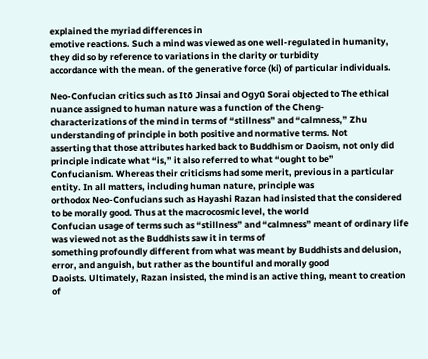explained the myriad differences in
emotive reactions. Such a mind was viewed as one well-regulated in humanity, they did so by reference to variations in the clarity or turbidity
accordance with the mean. of the generative force (ki) of particular individuals.

Neo-Confucian critics such as Itō Jinsai and Ogyū Sorai objected to The ethical nuance assigned to human nature was a function of the Cheng-
characterizations of the mind in terms of “stillness” and “calmness,” Zhu understanding of principle in both positive and normative terms. Not
asserting that those attributes harked back to Buddhism or Daoism, not only did principle indicate what “is,” it also referred to what “ought to be”
Confucianism. Whereas their criticisms had some merit, previous in a particular entity. In all matters, including human nature, principle was
orthodox Neo-Confucians such as Hayashi Razan had insisted that the considered to be morally good. Thus at the macrocosmic level, the world
Confucian usage of terms such as “stillness” and “calmness” meant of ordinary life was viewed not as the Buddhists saw it in terms of
something profoundly different from what was meant by Buddhists and delusion, error, and anguish, but rather as the bountiful and morally good
Daoists. Ultimately, Razan insisted, the mind is an active thing, meant to creation of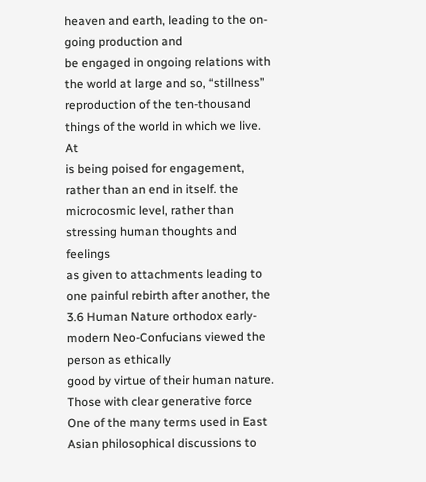heaven and earth, leading to the on-going production and
be engaged in ongoing relations with the world at large and so, “stillness” reproduction of the ten-thousand things of the world in which we live. At
is being poised for engagement, rather than an end in itself. the microcosmic level, rather than stressing human thoughts and feelings
as given to attachments leading to one painful rebirth after another, the
3.6 Human Nature orthodox early-modern Neo-Confucians viewed the person as ethically
good by virtue of their human nature. Those with clear generative force
One of the many terms used in East Asian philosophical discussions to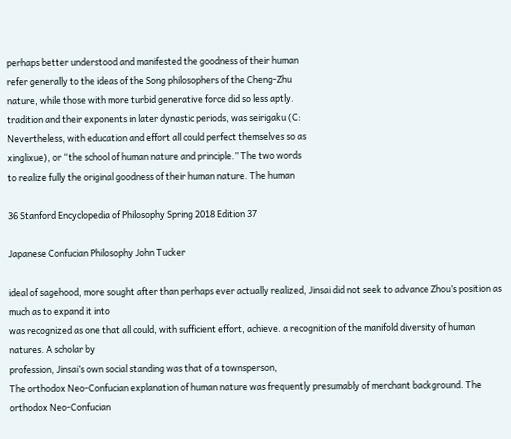perhaps better understood and manifested the goodness of their human
refer generally to the ideas of the Song philosophers of the Cheng-Zhu
nature, while those with more turbid generative force did so less aptly.
tradition and their exponents in later dynastic periods, was seirigaku (C:
Nevertheless, with education and effort all could perfect themselves so as
xinglixue), or “the school of human nature and principle.” The two words
to realize fully the original goodness of their human nature. The human

36 Stanford Encyclopedia of Philosophy Spring 2018 Edition 37

Japanese Confucian Philosophy John Tucker

ideal of sagehood, more sought after than perhaps ever actually realized, Jinsai did not seek to advance Zhou’s position as much as to expand it into
was recognized as one that all could, with sufficient effort, achieve. a recognition of the manifold diversity of human natures. A scholar by
profession, Jinsai’s own social standing was that of a townsperson,
The orthodox Neo-Confucian explanation of human nature was frequently presumably of merchant background. The orthodox Neo-Confucian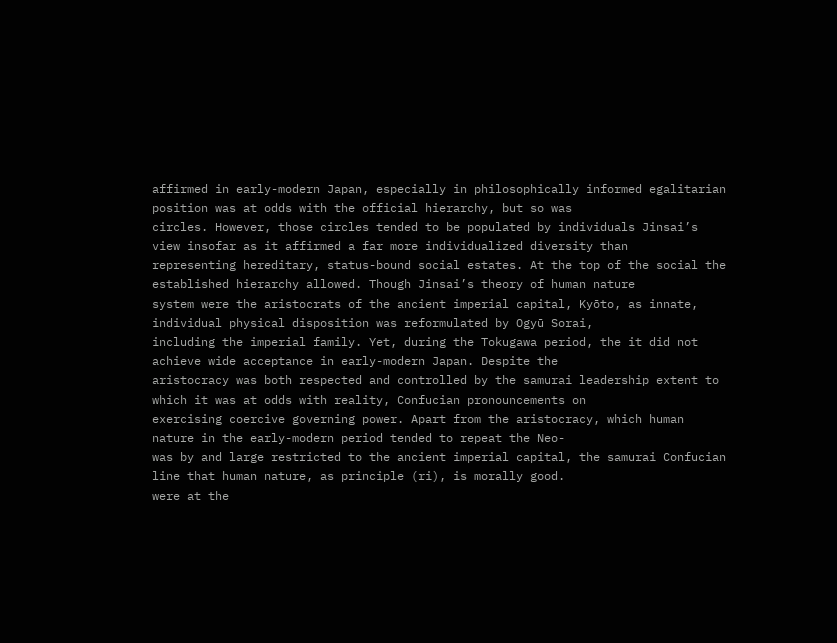affirmed in early-modern Japan, especially in philosophically informed egalitarian position was at odds with the official hierarchy, but so was
circles. However, those circles tended to be populated by individuals Jinsai’s view insofar as it affirmed a far more individualized diversity than
representing hereditary, status-bound social estates. At the top of the social the established hierarchy allowed. Though Jinsai’s theory of human nature
system were the aristocrats of the ancient imperial capital, Kyōto, as innate, individual physical disposition was reformulated by Ogyū Sorai,
including the imperial family. Yet, during the Tokugawa period, the it did not achieve wide acceptance in early-modern Japan. Despite the
aristocracy was both respected and controlled by the samurai leadership extent to which it was at odds with reality, Confucian pronouncements on
exercising coercive governing power. Apart from the aristocracy, which human nature in the early-modern period tended to repeat the Neo-
was by and large restricted to the ancient imperial capital, the samurai Confucian line that human nature, as principle (ri), is morally good.
were at the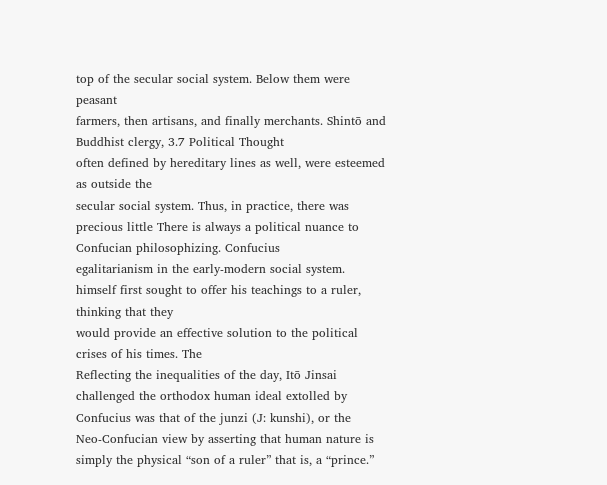top of the secular social system. Below them were peasant
farmers, then artisans, and finally merchants. Shintō and Buddhist clergy, 3.7 Political Thought
often defined by hereditary lines as well, were esteemed as outside the
secular social system. Thus, in practice, there was precious little There is always a political nuance to Confucian philosophizing. Confucius
egalitarianism in the early-modern social system. himself first sought to offer his teachings to a ruler, thinking that they
would provide an effective solution to the political crises of his times. The
Reflecting the inequalities of the day, Itō Jinsai challenged the orthodox human ideal extolled by Confucius was that of the junzi (J: kunshi), or the
Neo-Confucian view by asserting that human nature is simply the physical “son of a ruler” that is, a “prince.”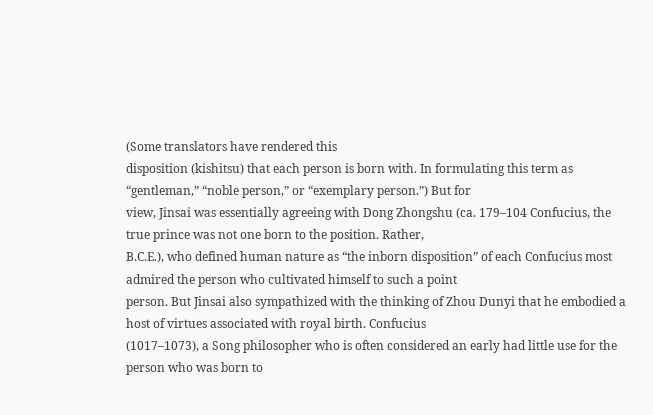(Some translators have rendered this
disposition (kishitsu) that each person is born with. In formulating this term as “gentleman,” “noble person,” or “exemplary person.”) But for
view, Jinsai was essentially agreeing with Dong Zhongshu (ca. 179–104 Confucius, the true prince was not one born to the position. Rather,
B.C.E.), who defined human nature as “the inborn disposition” of each Confucius most admired the person who cultivated himself to such a point
person. But Jinsai also sympathized with the thinking of Zhou Dunyi that he embodied a host of virtues associated with royal birth. Confucius
(1017–1073), a Song philosopher who is often considered an early had little use for the person who was born to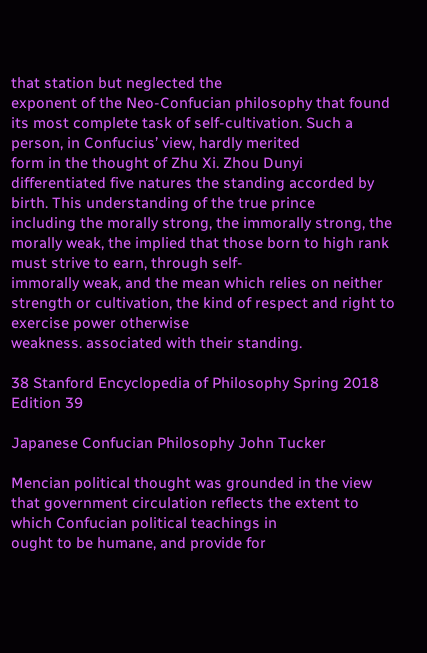that station but neglected the
exponent of the Neo-Confucian philosophy that found its most complete task of self-cultivation. Such a person, in Confucius’ view, hardly merited
form in the thought of Zhu Xi. Zhou Dunyi differentiated five natures the standing accorded by birth. This understanding of the true prince
including the morally strong, the immorally strong, the morally weak, the implied that those born to high rank must strive to earn, through self-
immorally weak, and the mean which relies on neither strength or cultivation, the kind of respect and right to exercise power otherwise
weakness. associated with their standing.

38 Stanford Encyclopedia of Philosophy Spring 2018 Edition 39

Japanese Confucian Philosophy John Tucker

Mencian political thought was grounded in the view that government circulation reflects the extent to which Confucian political teachings in
ought to be humane, and provide for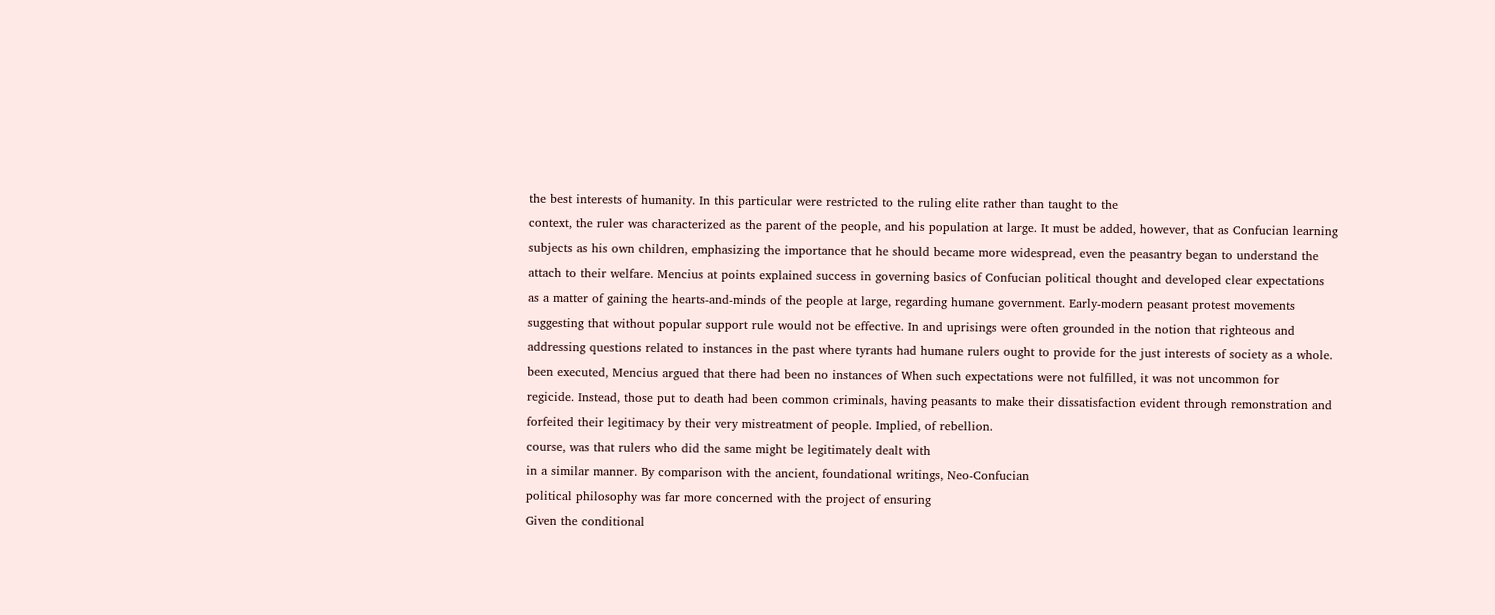the best interests of humanity. In this particular were restricted to the ruling elite rather than taught to the
context, the ruler was characterized as the parent of the people, and his population at large. It must be added, however, that as Confucian learning
subjects as his own children, emphasizing the importance that he should became more widespread, even the peasantry began to understand the
attach to their welfare. Mencius at points explained success in governing basics of Confucian political thought and developed clear expectations
as a matter of gaining the hearts-and-minds of the people at large, regarding humane government. Early-modern peasant protest movements
suggesting that without popular support rule would not be effective. In and uprisings were often grounded in the notion that righteous and
addressing questions related to instances in the past where tyrants had humane rulers ought to provide for the just interests of society as a whole.
been executed, Mencius argued that there had been no instances of When such expectations were not fulfilled, it was not uncommon for
regicide. Instead, those put to death had been common criminals, having peasants to make their dissatisfaction evident through remonstration and
forfeited their legitimacy by their very mistreatment of people. Implied, of rebellion.
course, was that rulers who did the same might be legitimately dealt with
in a similar manner. By comparison with the ancient, foundational writings, Neo-Confucian
political philosophy was far more concerned with the project of ensuring
Given the conditional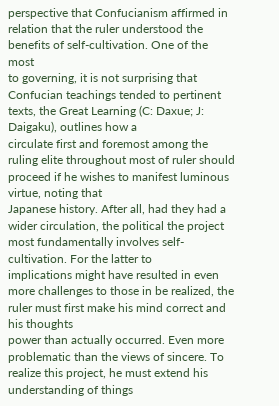perspective that Confucianism affirmed in relation that the ruler understood the benefits of self-cultivation. One of the most
to governing, it is not surprising that Confucian teachings tended to pertinent texts, the Great Learning (C: Daxue; J: Daigaku), outlines how a
circulate first and foremost among the ruling elite throughout most of ruler should proceed if he wishes to manifest luminous virtue, noting that
Japanese history. After all, had they had a wider circulation, the political the project most fundamentally involves self-cultivation. For the latter to
implications might have resulted in even more challenges to those in be realized, the ruler must first make his mind correct and his thoughts
power than actually occurred. Even more problematic than the views of sincere. To realize this project, he must extend his understanding of things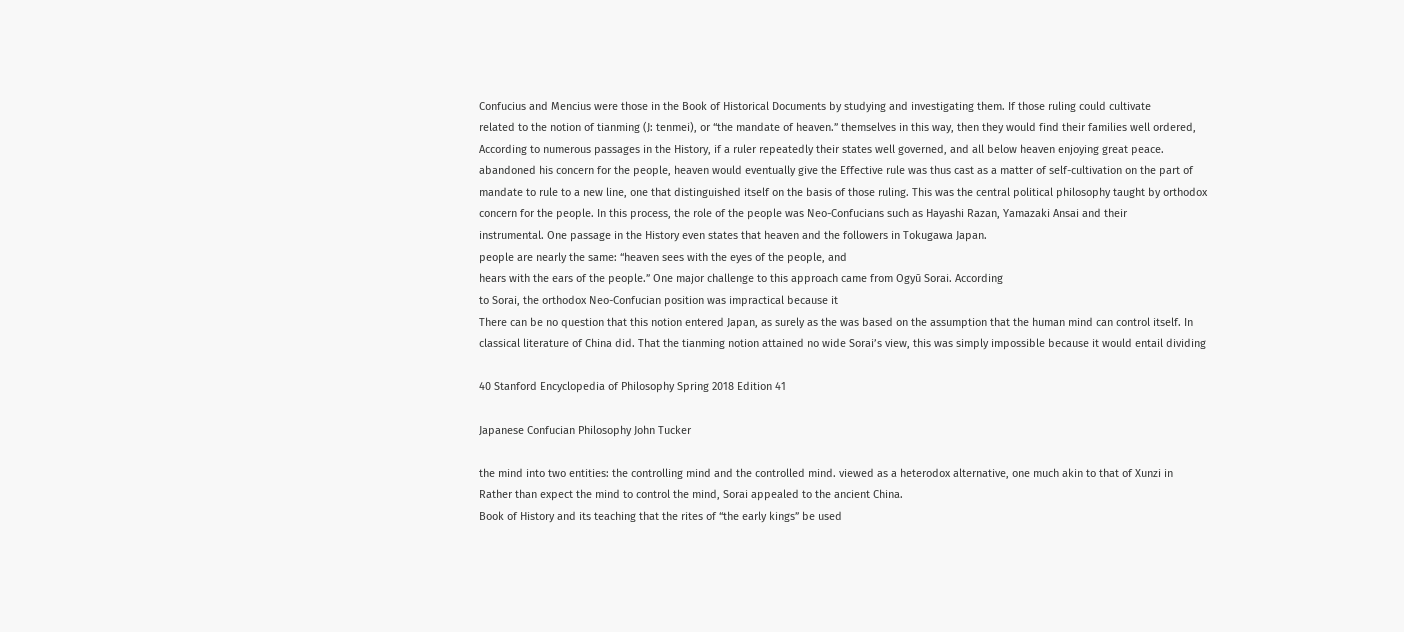Confucius and Mencius were those in the Book of Historical Documents by studying and investigating them. If those ruling could cultivate
related to the notion of tianming (J: tenmei), or “the mandate of heaven.” themselves in this way, then they would find their families well ordered,
According to numerous passages in the History, if a ruler repeatedly their states well governed, and all below heaven enjoying great peace.
abandoned his concern for the people, heaven would eventually give the Effective rule was thus cast as a matter of self-cultivation on the part of
mandate to rule to a new line, one that distinguished itself on the basis of those ruling. This was the central political philosophy taught by orthodox
concern for the people. In this process, the role of the people was Neo-Confucians such as Hayashi Razan, Yamazaki Ansai and their
instrumental. One passage in the History even states that heaven and the followers in Tokugawa Japan.
people are nearly the same: “heaven sees with the eyes of the people, and
hears with the ears of the people.” One major challenge to this approach came from Ogyū Sorai. According
to Sorai, the orthodox Neo-Confucian position was impractical because it
There can be no question that this notion entered Japan, as surely as the was based on the assumption that the human mind can control itself. In
classical literature of China did. That the tianming notion attained no wide Sorai’s view, this was simply impossible because it would entail dividing

40 Stanford Encyclopedia of Philosophy Spring 2018 Edition 41

Japanese Confucian Philosophy John Tucker

the mind into two entities: the controlling mind and the controlled mind. viewed as a heterodox alternative, one much akin to that of Xunzi in
Rather than expect the mind to control the mind, Sorai appealed to the ancient China.
Book of History and its teaching that the rites of “the early kings” be used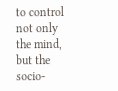to control not only the mind, but the socio-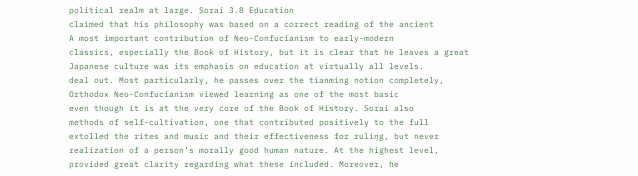political realm at large. Sorai 3.8 Education
claimed that his philosophy was based on a correct reading of the ancient
A most important contribution of Neo-Confucianism to early-modern
classics, especially the Book of History, but it is clear that he leaves a great
Japanese culture was its emphasis on education at virtually all levels.
deal out. Most particularly, he passes over the tianming notion completely,
Orthodox Neo-Confucianism viewed learning as one of the most basic
even though it is at the very core of the Book of History. Sorai also
methods of self-cultivation, one that contributed positively to the full
extolled the rites and music and their effectiveness for ruling, but never
realization of a person’s morally good human nature. At the highest level,
provided great clarity regarding what these included. Moreover, he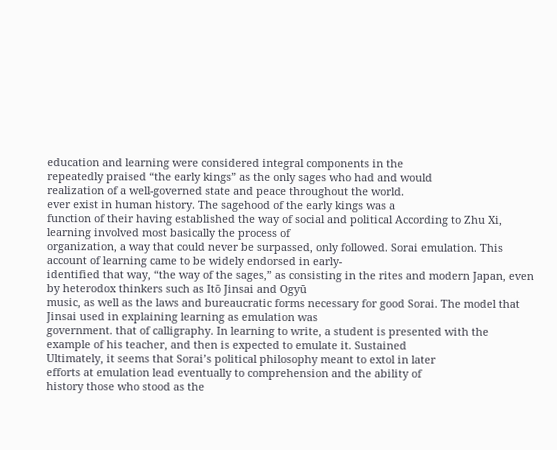education and learning were considered integral components in the
repeatedly praised “the early kings” as the only sages who had and would
realization of a well-governed state and peace throughout the world.
ever exist in human history. The sagehood of the early kings was a
function of their having established the way of social and political According to Zhu Xi, learning involved most basically the process of
organization, a way that could never be surpassed, only followed. Sorai emulation. This account of learning came to be widely endorsed in early-
identified that way, “the way of the sages,” as consisting in the rites and modern Japan, even by heterodox thinkers such as Itō Jinsai and Ogyū
music, as well as the laws and bureaucratic forms necessary for good Sorai. The model that Jinsai used in explaining learning as emulation was
government. that of calligraphy. In learning to write, a student is presented with the
example of his teacher, and then is expected to emulate it. Sustained
Ultimately, it seems that Sorai’s political philosophy meant to extol in later
efforts at emulation lead eventually to comprehension and the ability of
history those who stood as the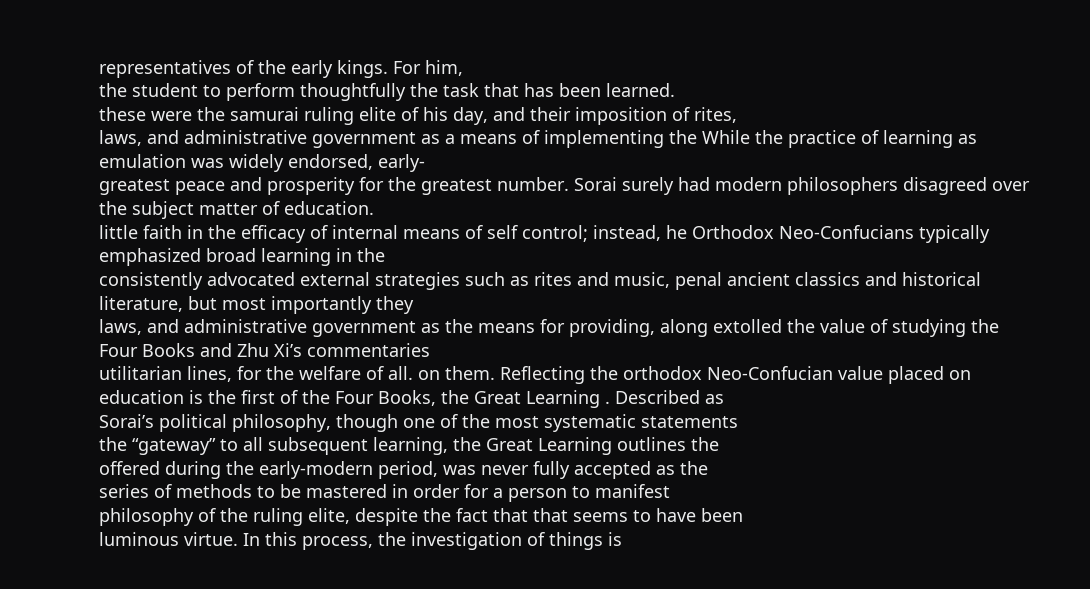representatives of the early kings. For him,
the student to perform thoughtfully the task that has been learned.
these were the samurai ruling elite of his day, and their imposition of rites,
laws, and administrative government as a means of implementing the While the practice of learning as emulation was widely endorsed, early-
greatest peace and prosperity for the greatest number. Sorai surely had modern philosophers disagreed over the subject matter of education.
little faith in the efficacy of internal means of self control; instead, he Orthodox Neo-Confucians typically emphasized broad learning in the
consistently advocated external strategies such as rites and music, penal ancient classics and historical literature, but most importantly they
laws, and administrative government as the means for providing, along extolled the value of studying the Four Books and Zhu Xi’s commentaries
utilitarian lines, for the welfare of all. on them. Reflecting the orthodox Neo-Confucian value placed on
education is the first of the Four Books, the Great Learning . Described as
Sorai’s political philosophy, though one of the most systematic statements
the “gateway” to all subsequent learning, the Great Learning outlines the
offered during the early-modern period, was never fully accepted as the
series of methods to be mastered in order for a person to manifest
philosophy of the ruling elite, despite the fact that that seems to have been
luminous virtue. In this process, the investigation of things is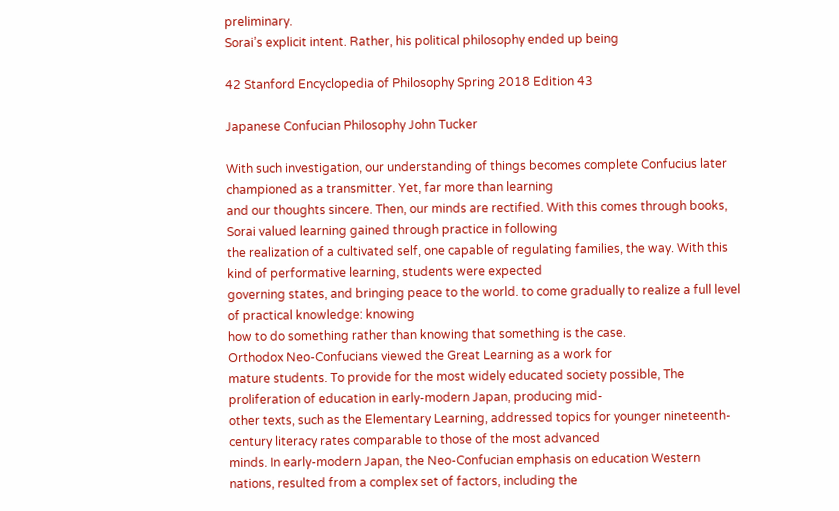preliminary.
Sorai’s explicit intent. Rather, his political philosophy ended up being

42 Stanford Encyclopedia of Philosophy Spring 2018 Edition 43

Japanese Confucian Philosophy John Tucker

With such investigation, our understanding of things becomes complete Confucius later championed as a transmitter. Yet, far more than learning
and our thoughts sincere. Then, our minds are rectified. With this comes through books, Sorai valued learning gained through practice in following
the realization of a cultivated self, one capable of regulating families, the way. With this kind of performative learning, students were expected
governing states, and bringing peace to the world. to come gradually to realize a full level of practical knowledge: knowing
how to do something rather than knowing that something is the case.
Orthodox Neo-Confucians viewed the Great Learning as a work for
mature students. To provide for the most widely educated society possible, The proliferation of education in early-modern Japan, producing mid-
other texts, such as the Elementary Learning, addressed topics for younger nineteenth-century literacy rates comparable to those of the most advanced
minds. In early-modern Japan, the Neo-Confucian emphasis on education Western nations, resulted from a complex set of factors, including the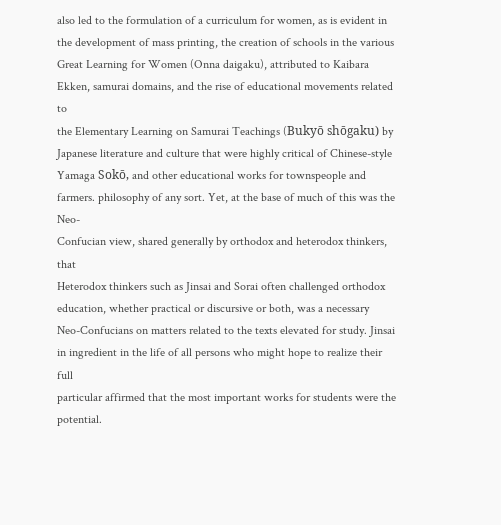also led to the formulation of a curriculum for women, as is evident in the development of mass printing, the creation of schools in the various
Great Learning for Women (Onna daigaku), attributed to Kaibara Ekken, samurai domains, and the rise of educational movements related to
the Elementary Learning on Samurai Teachings (Bukyō shōgaku) by Japanese literature and culture that were highly critical of Chinese-style
Yamaga Sokō, and other educational works for townspeople and farmers. philosophy of any sort. Yet, at the base of much of this was the Neo-
Confucian view, shared generally by orthodox and heterodox thinkers, that
Heterodox thinkers such as Jinsai and Sorai often challenged orthodox education, whether practical or discursive or both, was a necessary
Neo-Confucians on matters related to the texts elevated for study. Jinsai in ingredient in the life of all persons who might hope to realize their full
particular affirmed that the most important works for students were the potential.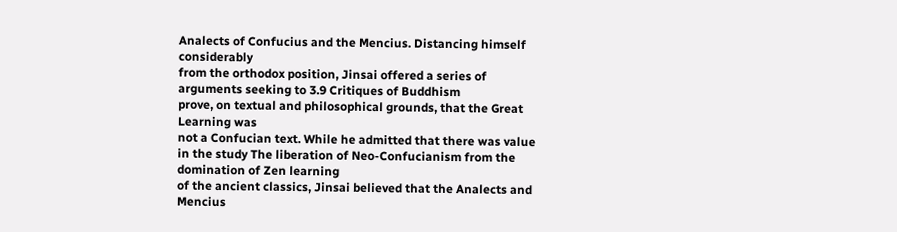Analects of Confucius and the Mencius. Distancing himself considerably
from the orthodox position, Jinsai offered a series of arguments seeking to 3.9 Critiques of Buddhism
prove, on textual and philosophical grounds, that the Great Learning was
not a Confucian text. While he admitted that there was value in the study The liberation of Neo-Confucianism from the domination of Zen learning
of the ancient classics, Jinsai believed that the Analects and Mencius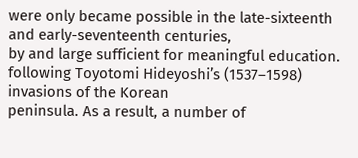were only became possible in the late-sixteenth and early-seventeenth centuries,
by and large sufficient for meaningful education. following Toyotomi Hideyoshi’s (1537–1598) invasions of the Korean
peninsula. As a result, a number of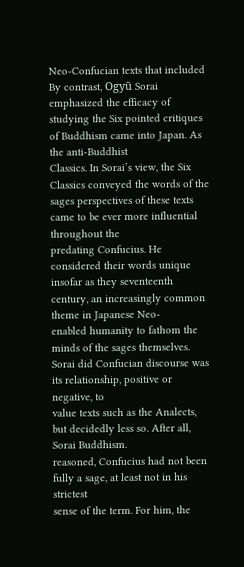Neo-Confucian texts that included
By contrast, Ogyū Sorai emphasized the efficacy of studying the Six pointed critiques of Buddhism came into Japan. As the anti-Buddhist
Classics. In Sorai’s view, the Six Classics conveyed the words of the sages perspectives of these texts came to be ever more influential throughout the
predating Confucius. He considered their words unique insofar as they seventeenth century, an increasingly common theme in Japanese Neo-
enabled humanity to fathom the minds of the sages themselves. Sorai did Confucian discourse was its relationship, positive or negative, to
value texts such as the Analects, but decidedly less so. After all, Sorai Buddhism.
reasoned, Confucius had not been fully a sage, at least not in his strictest
sense of the term. For him, the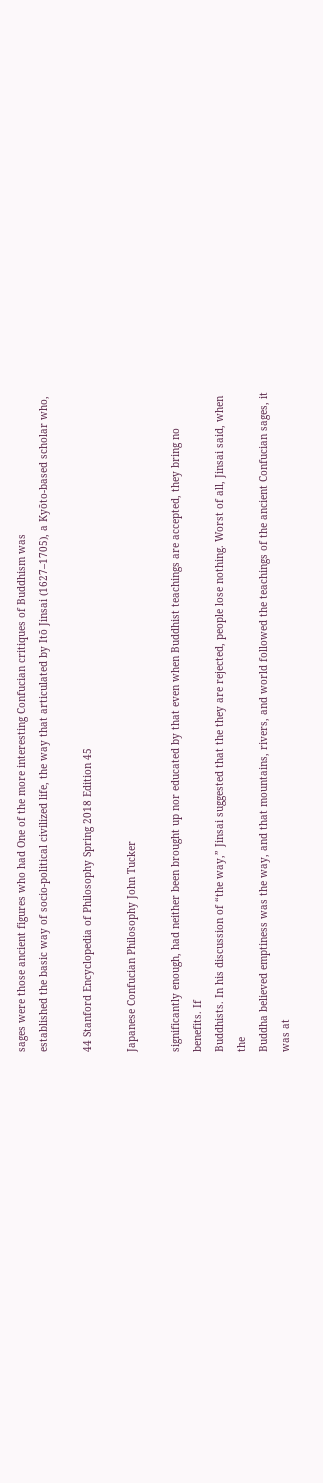sages were those ancient figures who had One of the more interesting Confucian critiques of Buddhism was
established the basic way of socio-political civilized life, the way that articulated by Itō Jinsai (1627–1705), a Kyōto-based scholar who,

44 Stanford Encyclopedia of Philosophy Spring 2018 Edition 45

Japanese Confucian Philosophy John Tucker

significantly enough, had neither been brought up nor educated by that even when Buddhist teachings are accepted, they bring no benefits. If
Buddhists. In his discussion of “the way,” Jinsai suggested that the they are rejected, people lose nothing. Worst of all, Jinsai said, when the
Buddha believed emptiness was the way, and that mountains, rivers, and world followed the teachings of the ancient Confucian sages, it was at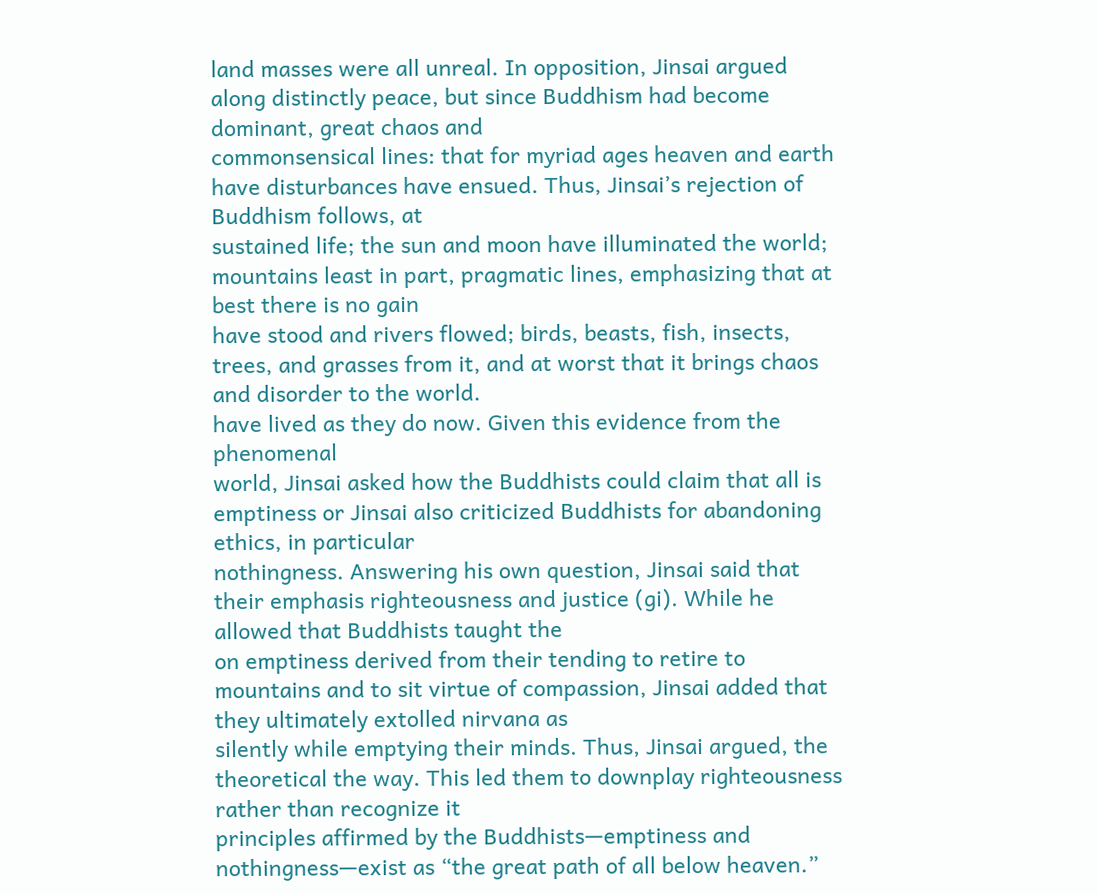land masses were all unreal. In opposition, Jinsai argued along distinctly peace, but since Buddhism had become dominant, great chaos and
commonsensical lines: that for myriad ages heaven and earth have disturbances have ensued. Thus, Jinsai’s rejection of Buddhism follows, at
sustained life; the sun and moon have illuminated the world; mountains least in part, pragmatic lines, emphasizing that at best there is no gain
have stood and rivers flowed; birds, beasts, fish, insects, trees, and grasses from it, and at worst that it brings chaos and disorder to the world.
have lived as they do now. Given this evidence from the phenomenal
world, Jinsai asked how the Buddhists could claim that all is emptiness or Jinsai also criticized Buddhists for abandoning ethics, in particular
nothingness. Answering his own question, Jinsai said that their emphasis righteousness and justice (gi). While he allowed that Buddhists taught the
on emptiness derived from their tending to retire to mountains and to sit virtue of compassion, Jinsai added that they ultimately extolled nirvana as
silently while emptying their minds. Thus, Jinsai argued, the theoretical the way. This led them to downplay righteousness rather than recognize it
principles affirmed by the Buddhists—emptiness and nothingness—exist as “the great path of all below heaven.”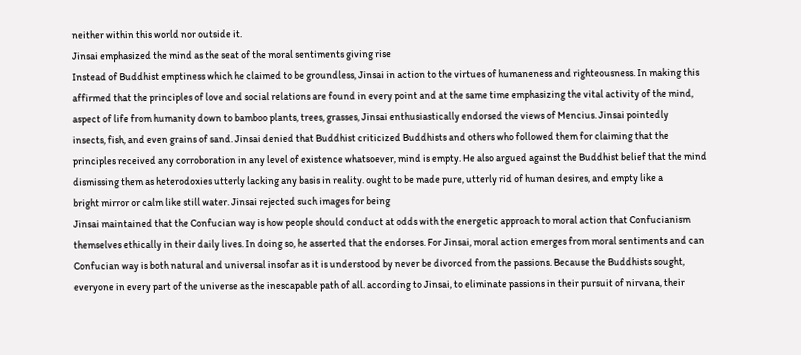neither within this world nor outside it.
Jinsai emphasized the mind as the seat of the moral sentiments giving rise
Instead of Buddhist emptiness which he claimed to be groundless, Jinsai in action to the virtues of humaneness and righteousness. In making this
affirmed that the principles of love and social relations are found in every point and at the same time emphasizing the vital activity of the mind,
aspect of life from humanity down to bamboo plants, trees, grasses, Jinsai enthusiastically endorsed the views of Mencius. Jinsai pointedly
insects, fish, and even grains of sand. Jinsai denied that Buddhist criticized Buddhists and others who followed them for claiming that the
principles received any corroboration in any level of existence whatsoever, mind is empty. He also argued against the Buddhist belief that the mind
dismissing them as heterodoxies utterly lacking any basis in reality. ought to be made pure, utterly rid of human desires, and empty like a
bright mirror or calm like still water. Jinsai rejected such images for being
Jinsai maintained that the Confucian way is how people should conduct at odds with the energetic approach to moral action that Confucianism
themselves ethically in their daily lives. In doing so, he asserted that the endorses. For Jinsai, moral action emerges from moral sentiments and can
Confucian way is both natural and universal insofar as it is understood by never be divorced from the passions. Because the Buddhists sought,
everyone in every part of the universe as the inescapable path of all. according to Jinsai, to eliminate passions in their pursuit of nirvana, their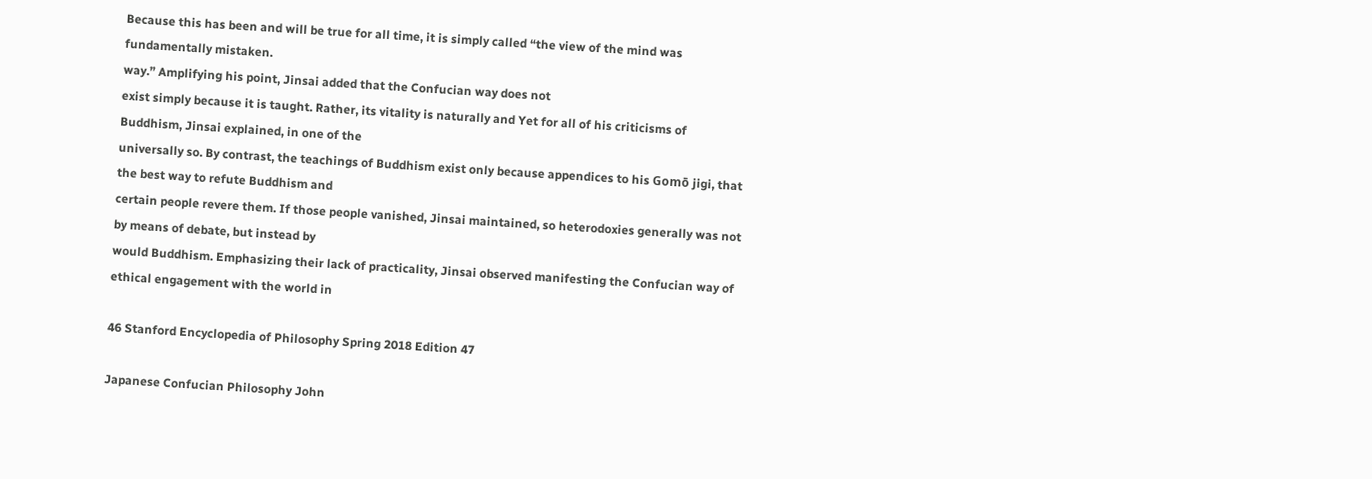Because this has been and will be true for all time, it is simply called “the view of the mind was fundamentally mistaken.
way.” Amplifying his point, Jinsai added that the Confucian way does not
exist simply because it is taught. Rather, its vitality is naturally and Yet for all of his criticisms of Buddhism, Jinsai explained, in one of the
universally so. By contrast, the teachings of Buddhism exist only because appendices to his Gomō jigi, that the best way to refute Buddhism and
certain people revere them. If those people vanished, Jinsai maintained, so heterodoxies generally was not by means of debate, but instead by
would Buddhism. Emphasizing their lack of practicality, Jinsai observed manifesting the Confucian way of ethical engagement with the world in

46 Stanford Encyclopedia of Philosophy Spring 2018 Edition 47

Japanese Confucian Philosophy John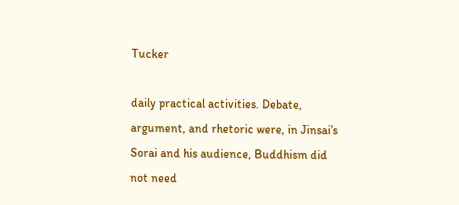Tucker

daily practical activities. Debate, argument, and rhetoric were, in Jinsai’s Sorai and his audience, Buddhism did not need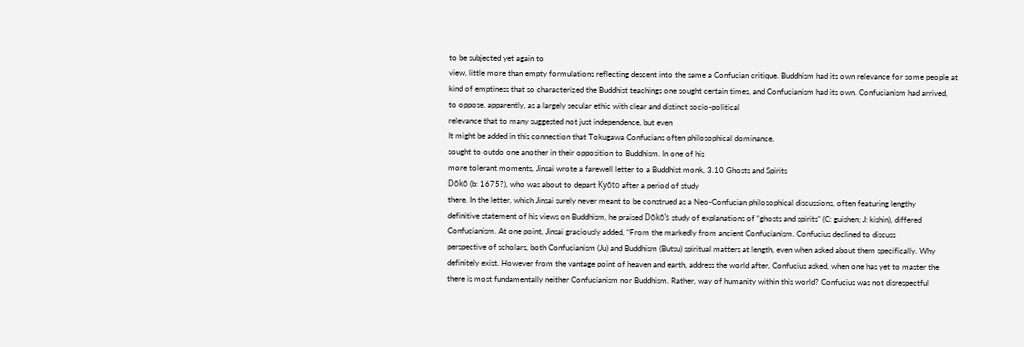to be subjected yet again to
view, little more than empty formulations reflecting descent into the same a Confucian critique. Buddhism had its own relevance for some people at
kind of emptiness that so characterized the Buddhist teachings one sought certain times, and Confucianism had its own. Confucianism had arrived,
to oppose. apparently, as a largely secular ethic with clear and distinct socio-political
relevance that to many suggested not just independence, but even
It might be added in this connection that Tokugawa Confucians often philosophical dominance.
sought to outdo one another in their opposition to Buddhism. In one of his
more tolerant moments, Jinsai wrote a farewell letter to a Buddhist monk, 3.10 Ghosts and Spirits
Dōkō (b: 1675?), who was about to depart Kyōto after a period of study
there. In the letter, which Jinsai surely never meant to be construed as a Neo-Confucian philosophical discussions, often featuring lengthy
definitive statement of his views on Buddhism, he praised Dōkō’s study of explanations of “ghosts and spirits” (C: guishen; J: kishin), differed
Confucianism. At one point, Jinsai graciously added, “From the markedly from ancient Confucianism. Confucius declined to discuss
perspective of scholars, both Confucianism (Ju) and Buddhism (Butsu) spiritual matters at length, even when asked about them specifically. Why
definitely exist. However from the vantage point of heaven and earth, address the world after, Confucius asked, when one has yet to master the
there is most fundamentally neither Confucianism nor Buddhism. Rather, way of humanity within this world? Confucius was not disrespectful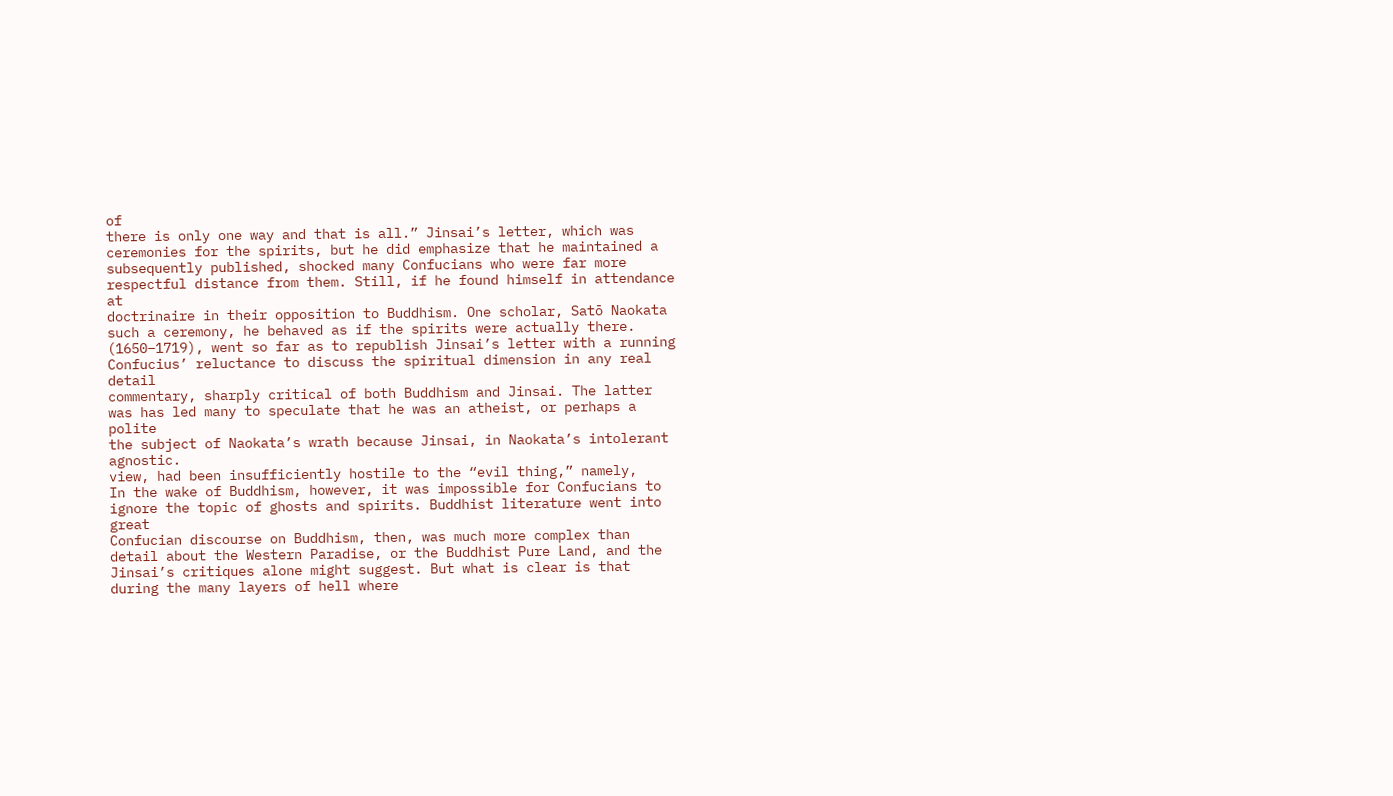of
there is only one way and that is all.” Jinsai’s letter, which was ceremonies for the spirits, but he did emphasize that he maintained a
subsequently published, shocked many Confucians who were far more respectful distance from them. Still, if he found himself in attendance at
doctrinaire in their opposition to Buddhism. One scholar, Satō Naokata such a ceremony, he behaved as if the spirits were actually there.
(1650–1719), went so far as to republish Jinsai’s letter with a running Confucius’ reluctance to discuss the spiritual dimension in any real detail
commentary, sharply critical of both Buddhism and Jinsai. The latter was has led many to speculate that he was an atheist, or perhaps a polite
the subject of Naokata’s wrath because Jinsai, in Naokata’s intolerant agnostic.
view, had been insufficiently hostile to the “evil thing,” namely,
In the wake of Buddhism, however, it was impossible for Confucians to
ignore the topic of ghosts and spirits. Buddhist literature went into great
Confucian discourse on Buddhism, then, was much more complex than detail about the Western Paradise, or the Buddhist Pure Land, and the
Jinsai’s critiques alone might suggest. But what is clear is that during the many layers of hell where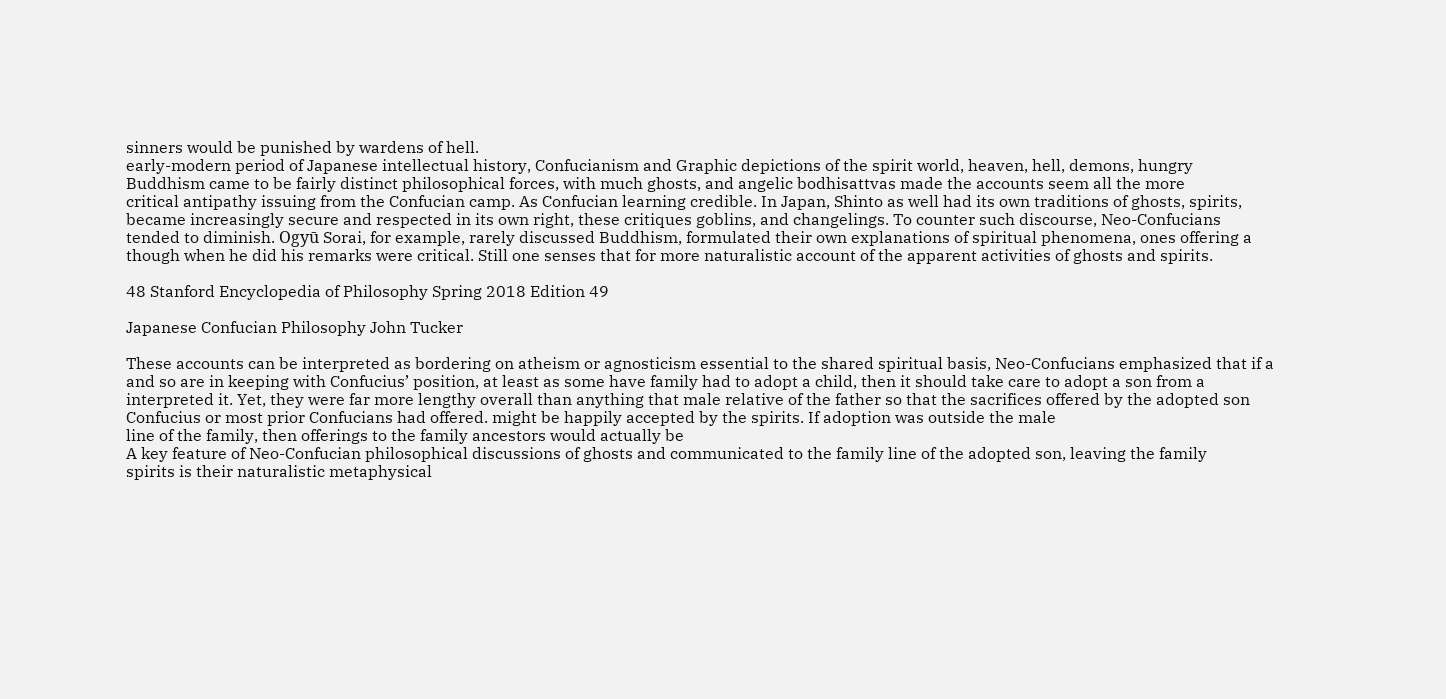sinners would be punished by wardens of hell.
early-modern period of Japanese intellectual history, Confucianism and Graphic depictions of the spirit world, heaven, hell, demons, hungry
Buddhism came to be fairly distinct philosophical forces, with much ghosts, and angelic bodhisattvas made the accounts seem all the more
critical antipathy issuing from the Confucian camp. As Confucian learning credible. In Japan, Shinto as well had its own traditions of ghosts, spirits,
became increasingly secure and respected in its own right, these critiques goblins, and changelings. To counter such discourse, Neo-Confucians
tended to diminish. Ogyū Sorai, for example, rarely discussed Buddhism, formulated their own explanations of spiritual phenomena, ones offering a
though when he did his remarks were critical. Still one senses that for more naturalistic account of the apparent activities of ghosts and spirits.

48 Stanford Encyclopedia of Philosophy Spring 2018 Edition 49

Japanese Confucian Philosophy John Tucker

These accounts can be interpreted as bordering on atheism or agnosticism essential to the shared spiritual basis, Neo-Confucians emphasized that if a
and so are in keeping with Confucius’ position, at least as some have family had to adopt a child, then it should take care to adopt a son from a
interpreted it. Yet, they were far more lengthy overall than anything that male relative of the father so that the sacrifices offered by the adopted son
Confucius or most prior Confucians had offered. might be happily accepted by the spirits. If adoption was outside the male
line of the family, then offerings to the family ancestors would actually be
A key feature of Neo-Confucian philosophical discussions of ghosts and communicated to the family line of the adopted son, leaving the family
spirits is their naturalistic metaphysical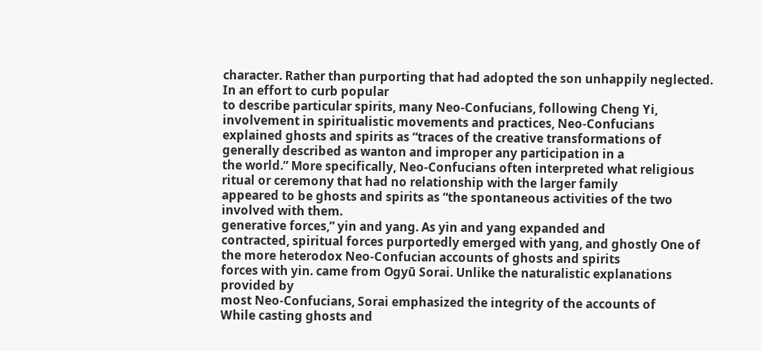character. Rather than purporting that had adopted the son unhappily neglected. In an effort to curb popular
to describe particular spirits, many Neo-Confucians, following Cheng Yi, involvement in spiritualistic movements and practices, Neo-Confucians
explained ghosts and spirits as “traces of the creative transformations of generally described as wanton and improper any participation in a
the world.” More specifically, Neo-Confucians often interpreted what religious ritual or ceremony that had no relationship with the larger family
appeared to be ghosts and spirits as “the spontaneous activities of the two involved with them.
generative forces,” yin and yang. As yin and yang expanded and
contracted, spiritual forces purportedly emerged with yang, and ghostly One of the more heterodox Neo-Confucian accounts of ghosts and spirits
forces with yin. came from Ogyū Sorai. Unlike the naturalistic explanations provided by
most Neo-Confucians, Sorai emphasized the integrity of the accounts of
While casting ghosts and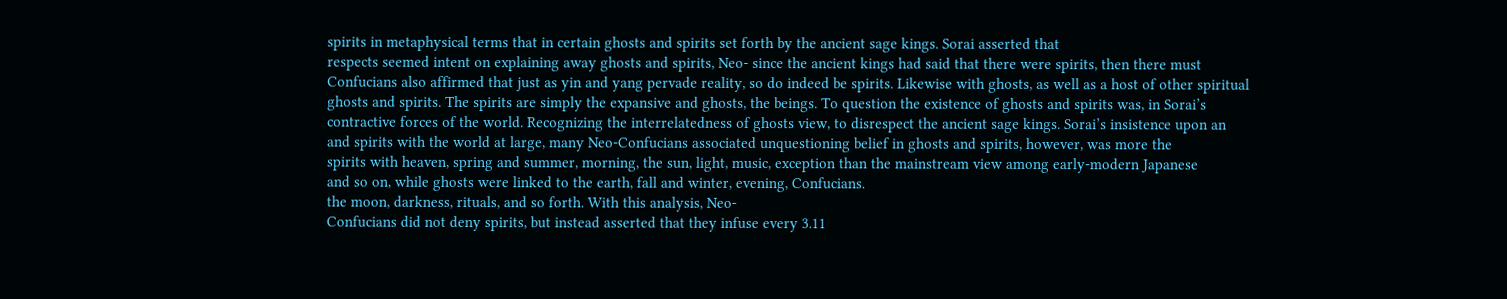spirits in metaphysical terms that in certain ghosts and spirits set forth by the ancient sage kings. Sorai asserted that
respects seemed intent on explaining away ghosts and spirits, Neo- since the ancient kings had said that there were spirits, then there must
Confucians also affirmed that just as yin and yang pervade reality, so do indeed be spirits. Likewise with ghosts, as well as a host of other spiritual
ghosts and spirits. The spirits are simply the expansive and ghosts, the beings. To question the existence of ghosts and spirits was, in Sorai’s
contractive forces of the world. Recognizing the interrelatedness of ghosts view, to disrespect the ancient sage kings. Sorai’s insistence upon an
and spirits with the world at large, many Neo-Confucians associated unquestioning belief in ghosts and spirits, however, was more the
spirits with heaven, spring and summer, morning, the sun, light, music, exception than the mainstream view among early-modern Japanese
and so on, while ghosts were linked to the earth, fall and winter, evening, Confucians.
the moon, darkness, rituals, and so forth. With this analysis, Neo-
Confucians did not deny spirits, but instead asserted that they infuse every 3.11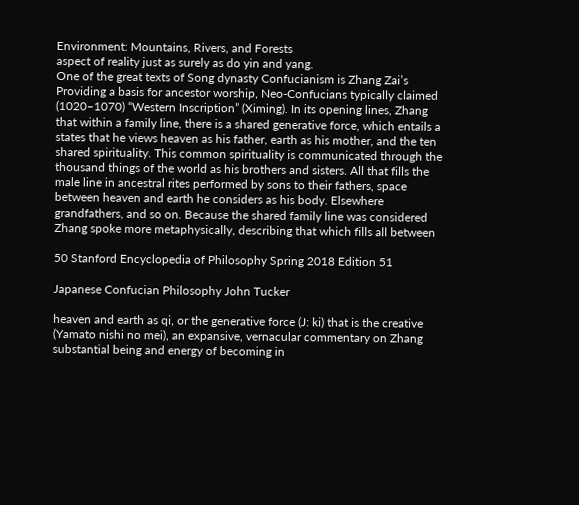Environment: Mountains, Rivers, and Forests
aspect of reality just as surely as do yin and yang.
One of the great texts of Song dynasty Confucianism is Zhang Zai’s
Providing a basis for ancestor worship, Neo-Confucians typically claimed (1020–1070) “Western Inscription” (Ximing). In its opening lines, Zhang
that within a family line, there is a shared generative force, which entails a states that he views heaven as his father, earth as his mother, and the ten
shared spirituality. This common spirituality is communicated through the thousand things of the world as his brothers and sisters. All that fills the
male line in ancestral rites performed by sons to their fathers, space between heaven and earth he considers as his body. Elsewhere
grandfathers, and so on. Because the shared family line was considered Zhang spoke more metaphysically, describing that which fills all between

50 Stanford Encyclopedia of Philosophy Spring 2018 Edition 51

Japanese Confucian Philosophy John Tucker

heaven and earth as qi, or the generative force (J: ki) that is the creative (Yamato nishi no mei), an expansive, vernacular commentary on Zhang
substantial being and energy of becoming in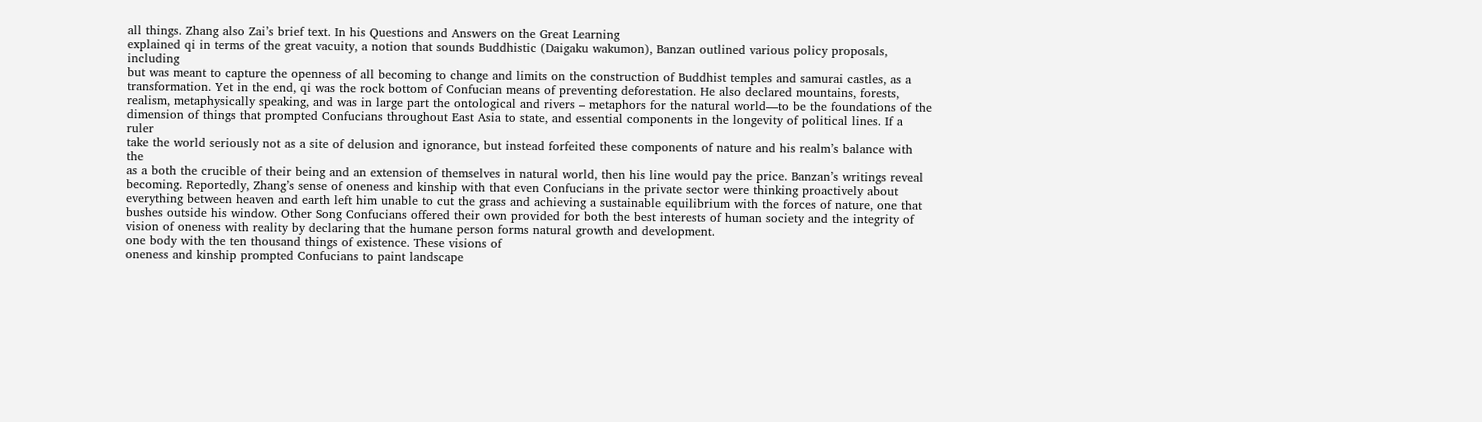all things. Zhang also Zai’s brief text. In his Questions and Answers on the Great Learning
explained qi in terms of the great vacuity, a notion that sounds Buddhistic (Daigaku wakumon), Banzan outlined various policy proposals, including
but was meant to capture the openness of all becoming to change and limits on the construction of Buddhist temples and samurai castles, as a
transformation. Yet in the end, qi was the rock bottom of Confucian means of preventing deforestation. He also declared mountains, forests,
realism, metaphysically speaking, and was in large part the ontological and rivers – metaphors for the natural world—to be the foundations of the
dimension of things that prompted Confucians throughout East Asia to state, and essential components in the longevity of political lines. If a ruler
take the world seriously not as a site of delusion and ignorance, but instead forfeited these components of nature and his realm’s balance with the
as a both the crucible of their being and an extension of themselves in natural world, then his line would pay the price. Banzan’s writings reveal
becoming. Reportedly, Zhang’s sense of oneness and kinship with that even Confucians in the private sector were thinking proactively about
everything between heaven and earth left him unable to cut the grass and achieving a sustainable equilibrium with the forces of nature, one that
bushes outside his window. Other Song Confucians offered their own provided for both the best interests of human society and the integrity of
vision of oneness with reality by declaring that the humane person forms natural growth and development.
one body with the ten thousand things of existence. These visions of
oneness and kinship prompted Confucians to paint landscape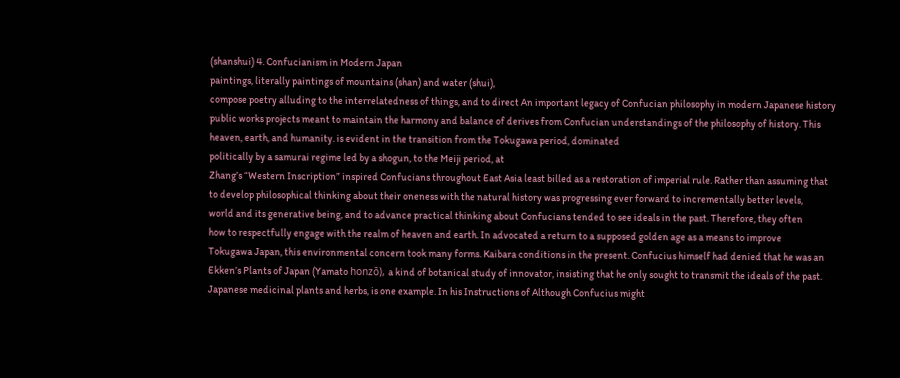(shanshui) 4. Confucianism in Modern Japan
paintings, literally paintings of mountains (shan) and water (shui),
compose poetry alluding to the interrelatedness of things, and to direct An important legacy of Confucian philosophy in modern Japanese history
public works projects meant to maintain the harmony and balance of derives from Confucian understandings of the philosophy of history. This
heaven, earth, and humanity. is evident in the transition from the Tokugawa period, dominated
politically by a samurai regime led by a shogun, to the Meiji period, at
Zhang’s “Western Inscription” inspired Confucians throughout East Asia least billed as a restoration of imperial rule. Rather than assuming that
to develop philosophical thinking about their oneness with the natural history was progressing ever forward to incrementally better levels,
world and its generative being, and to advance practical thinking about Confucians tended to see ideals in the past. Therefore, they often
how to respectfully engage with the realm of heaven and earth. In advocated a return to a supposed golden age as a means to improve
Tokugawa Japan, this environmental concern took many forms. Kaibara conditions in the present. Confucius himself had denied that he was an
Ekken’s Plants of Japan (Yamato honzō), a kind of botanical study of innovator, insisting that he only sought to transmit the ideals of the past.
Japanese medicinal plants and herbs, is one example. In his Instructions of Although Confucius might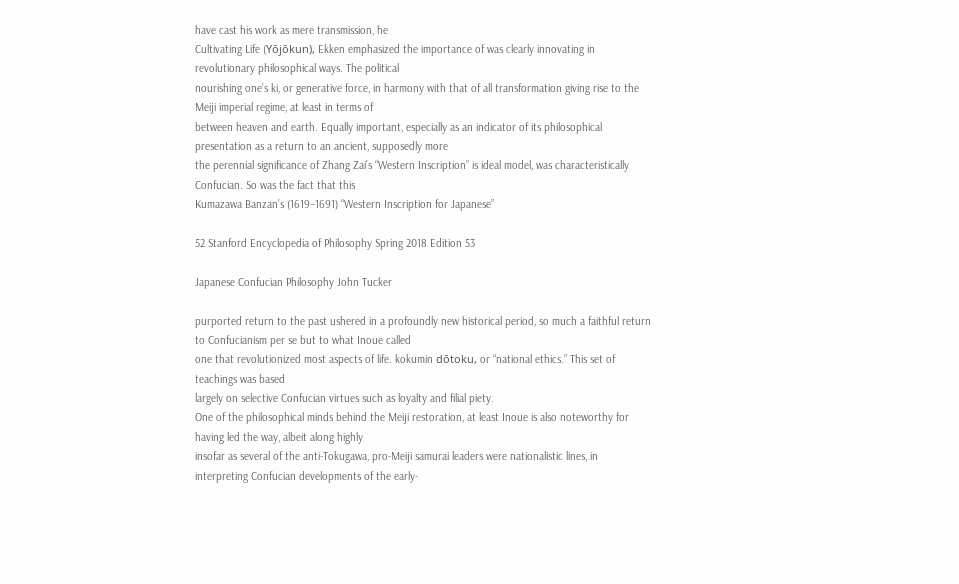have cast his work as mere transmission, he
Cultivating Life (Yōjōkun), Ekken emphasized the importance of was clearly innovating in revolutionary philosophical ways. The political
nourishing one’s ki, or generative force, in harmony with that of all transformation giving rise to the Meiji imperial regime, at least in terms of
between heaven and earth. Equally important, especially as an indicator of its philosophical presentation as a return to an ancient, supposedly more
the perennial significance of Zhang Zai’s “Western Inscription” is ideal model, was characteristically Confucian. So was the fact that this
Kumazawa Banzan’s (1619–1691) “Western Inscription for Japanese”

52 Stanford Encyclopedia of Philosophy Spring 2018 Edition 53

Japanese Confucian Philosophy John Tucker

purported return to the past ushered in a profoundly new historical period, so much a faithful return to Confucianism per se but to what Inoue called
one that revolutionized most aspects of life. kokumin dōtoku, or “national ethics.” This set of teachings was based
largely on selective Confucian virtues such as loyalty and filial piety.
One of the philosophical minds behind the Meiji restoration, at least Inoue is also noteworthy for having led the way, albeit along highly
insofar as several of the anti-Tokugawa, pro-Meiji samurai leaders were nationalistic lines, in interpreting Confucian developments of the early-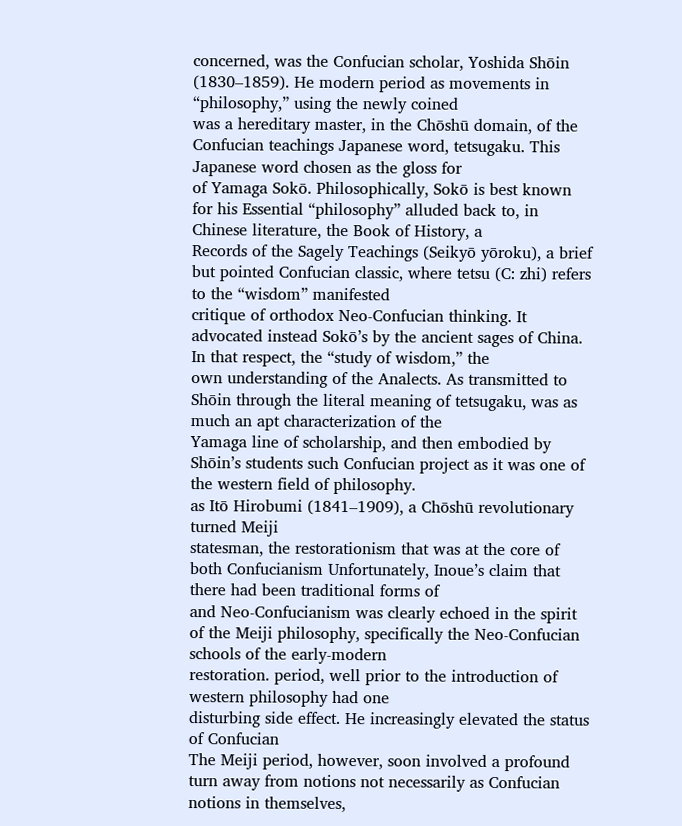concerned, was the Confucian scholar, Yoshida Shōin (1830–1859). He modern period as movements in “philosophy,” using the newly coined
was a hereditary master, in the Chōshū domain, of the Confucian teachings Japanese word, tetsugaku. This Japanese word chosen as the gloss for
of Yamaga Sokō. Philosophically, Sokō is best known for his Essential “philosophy” alluded back to, in Chinese literature, the Book of History, a
Records of the Sagely Teachings (Seikyō yōroku), a brief but pointed Confucian classic, where tetsu (C: zhi) refers to the “wisdom” manifested
critique of orthodox Neo-Confucian thinking. It advocated instead Sokō’s by the ancient sages of China. In that respect, the “study of wisdom,” the
own understanding of the Analects. As transmitted to Shōin through the literal meaning of tetsugaku, was as much an apt characterization of the
Yamaga line of scholarship, and then embodied by Shōin’s students such Confucian project as it was one of the western field of philosophy.
as Itō Hirobumi (1841–1909), a Chōshū revolutionary turned Meiji
statesman, the restorationism that was at the core of both Confucianism Unfortunately, Inoue’s claim that there had been traditional forms of
and Neo-Confucianism was clearly echoed in the spirit of the Meiji philosophy, specifically the Neo-Confucian schools of the early-modern
restoration. period, well prior to the introduction of western philosophy had one
disturbing side effect. He increasingly elevated the status of Confucian
The Meiji period, however, soon involved a profound turn away from notions not necessarily as Confucian notions in themselves,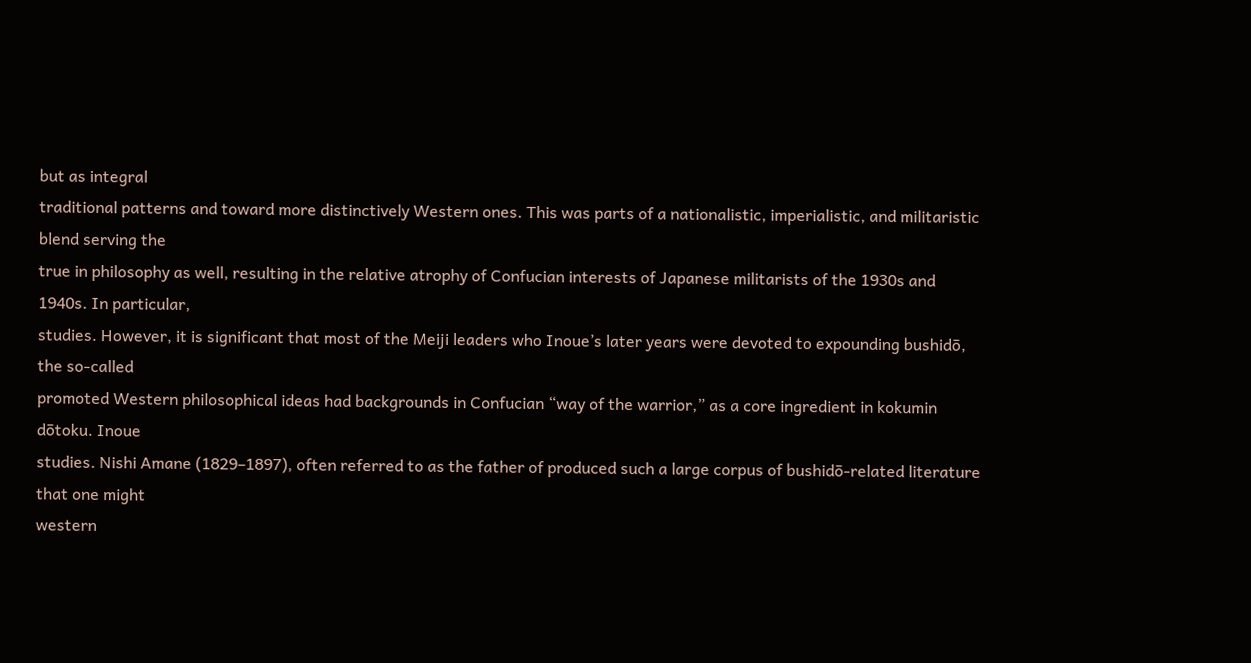but as integral
traditional patterns and toward more distinctively Western ones. This was parts of a nationalistic, imperialistic, and militaristic blend serving the
true in philosophy as well, resulting in the relative atrophy of Confucian interests of Japanese militarists of the 1930s and 1940s. In particular,
studies. However, it is significant that most of the Meiji leaders who Inoue’s later years were devoted to expounding bushidō, the so-called
promoted Western philosophical ideas had backgrounds in Confucian “way of the warrior,” as a core ingredient in kokumin dōtoku. Inoue
studies. Nishi Amane (1829–1897), often referred to as the father of produced such a large corpus of bushidō-related literature that one might
western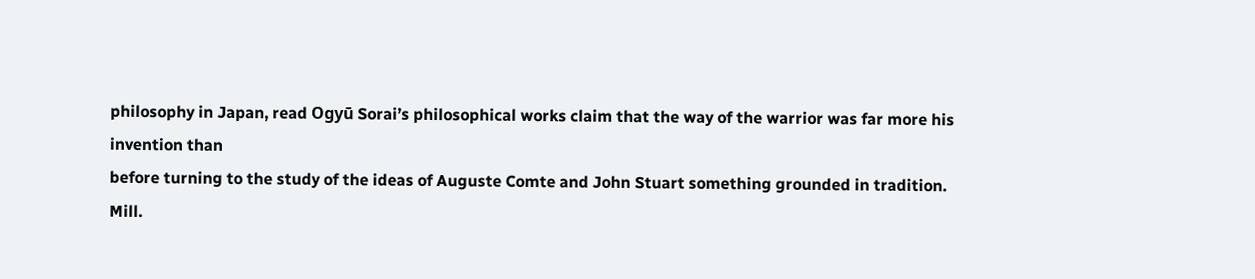philosophy in Japan, read Ogyū Sorai’s philosophical works claim that the way of the warrior was far more his invention than
before turning to the study of the ideas of Auguste Comte and John Stuart something grounded in tradition.
Mill.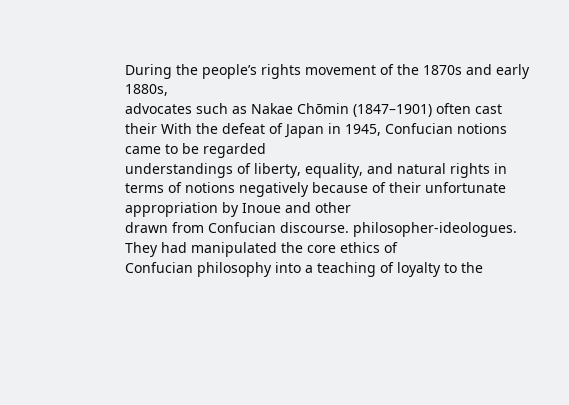During the people’s rights movement of the 1870s and early 1880s,
advocates such as Nakae Chōmin (1847–1901) often cast their With the defeat of Japan in 1945, Confucian notions came to be regarded
understandings of liberty, equality, and natural rights in terms of notions negatively because of their unfortunate appropriation by Inoue and other
drawn from Confucian discourse. philosopher-ideologues. They had manipulated the core ethics of
Confucian philosophy into a teaching of loyalty to the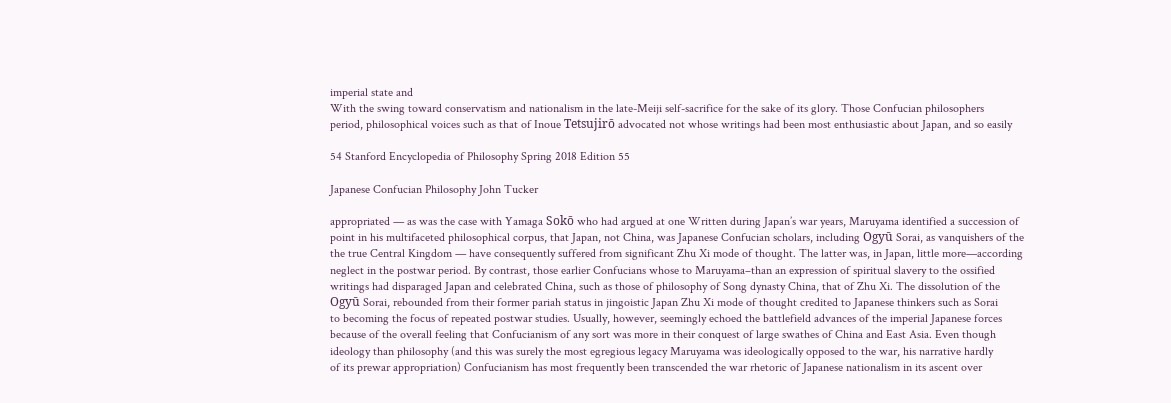imperial state and
With the swing toward conservatism and nationalism in the late-Meiji self-sacrifice for the sake of its glory. Those Confucian philosophers
period, philosophical voices such as that of Inoue Tetsujirō advocated not whose writings had been most enthusiastic about Japan, and so easily

54 Stanford Encyclopedia of Philosophy Spring 2018 Edition 55

Japanese Confucian Philosophy John Tucker

appropriated — as was the case with Yamaga Sokō who had argued at one Written during Japan’s war years, Maruyama identified a succession of
point in his multifaceted philosophical corpus, that Japan, not China, was Japanese Confucian scholars, including Ogyū Sorai, as vanquishers of the
the true Central Kingdom — have consequently suffered from significant Zhu Xi mode of thought. The latter was, in Japan, little more—according
neglect in the postwar period. By contrast, those earlier Confucians whose to Maruyama–than an expression of spiritual slavery to the ossified
writings had disparaged Japan and celebrated China, such as those of philosophy of Song dynasty China, that of Zhu Xi. The dissolution of the
Ogyū Sorai, rebounded from their former pariah status in jingoistic Japan Zhu Xi mode of thought credited to Japanese thinkers such as Sorai
to becoming the focus of repeated postwar studies. Usually, however, seemingly echoed the battlefield advances of the imperial Japanese forces
because of the overall feeling that Confucianism of any sort was more in their conquest of large swathes of China and East Asia. Even though
ideology than philosophy (and this was surely the most egregious legacy Maruyama was ideologically opposed to the war, his narrative hardly
of its prewar appropriation) Confucianism has most frequently been transcended the war rhetoric of Japanese nationalism in its ascent over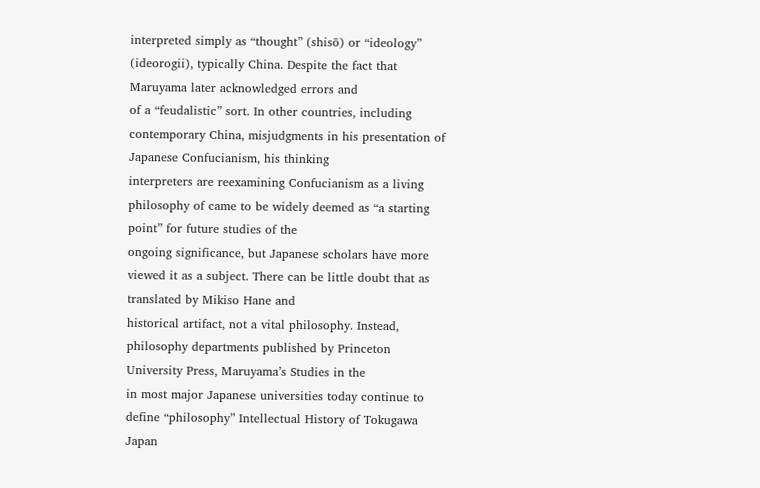interpreted simply as “thought” (shisō) or “ideology” (ideorogii), typically China. Despite the fact that Maruyama later acknowledged errors and
of a “feudalistic” sort. In other countries, including contemporary China, misjudgments in his presentation of Japanese Confucianism, his thinking
interpreters are reexamining Confucianism as a living philosophy of came to be widely deemed as “a starting point” for future studies of the
ongoing significance, but Japanese scholars have more viewed it as a subject. There can be little doubt that as translated by Mikiso Hane and
historical artifact, not a vital philosophy. Instead, philosophy departments published by Princeton University Press, Maruyama’s Studies in the
in most major Japanese universities today continue to define “philosophy” Intellectual History of Tokugawa Japan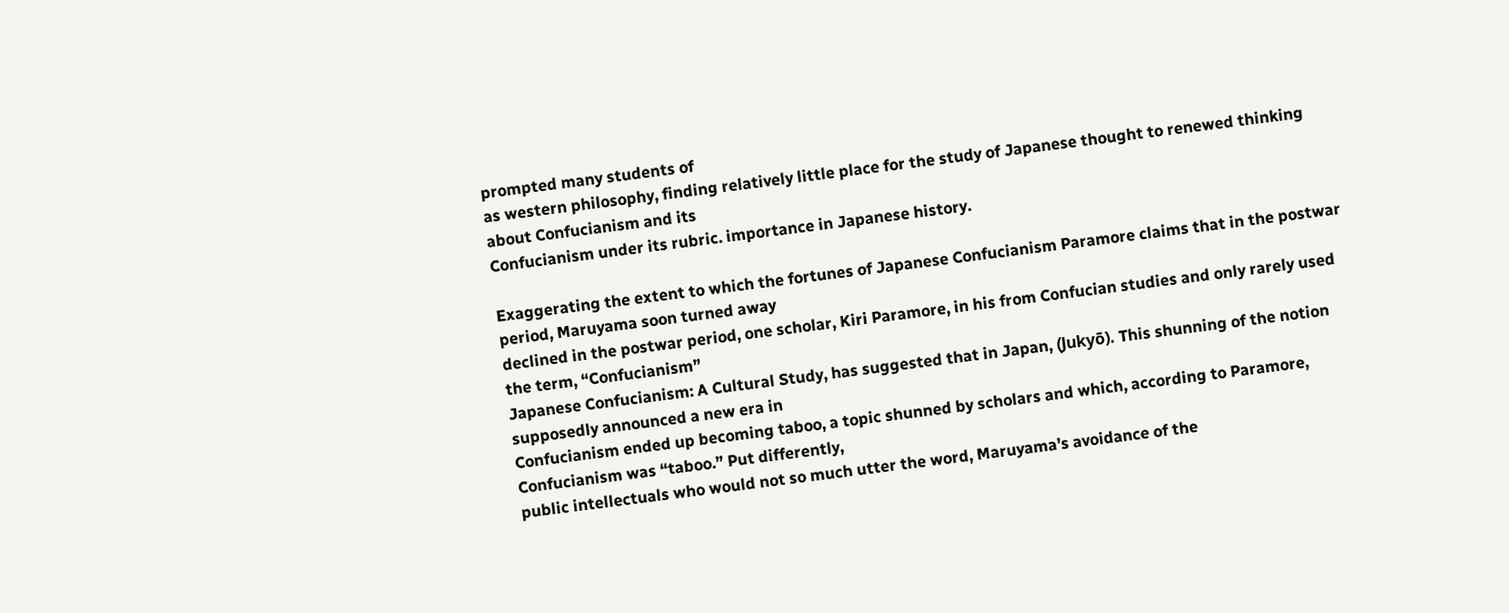prompted many students of
as western philosophy, finding relatively little place for the study of Japanese thought to renewed thinking about Confucianism and its
Confucianism under its rubric. importance in Japanese history.

Exaggerating the extent to which the fortunes of Japanese Confucianism Paramore claims that in the postwar period, Maruyama soon turned away
declined in the postwar period, one scholar, Kiri Paramore, in his from Confucian studies and only rarely used the term, “Confucianism”
Japanese Confucianism: A Cultural Study, has suggested that in Japan, (Jukyō). This shunning of the notion supposedly announced a new era in
Confucianism ended up becoming taboo, a topic shunned by scholars and which, according to Paramore, Confucianism was “taboo.” Put differently,
public intellectuals who would not so much utter the word, Maruyama’s avoidance of the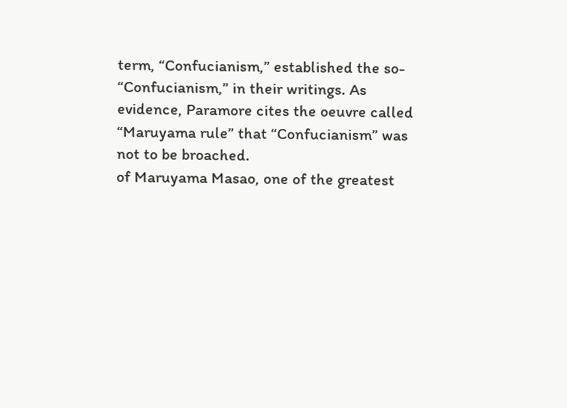term, “Confucianism,” established the so-
“Confucianism,” in their writings. As evidence, Paramore cites the oeuvre called “Maruyama rule” that “Confucianism” was not to be broached.
of Maruyama Masao, one of the greatest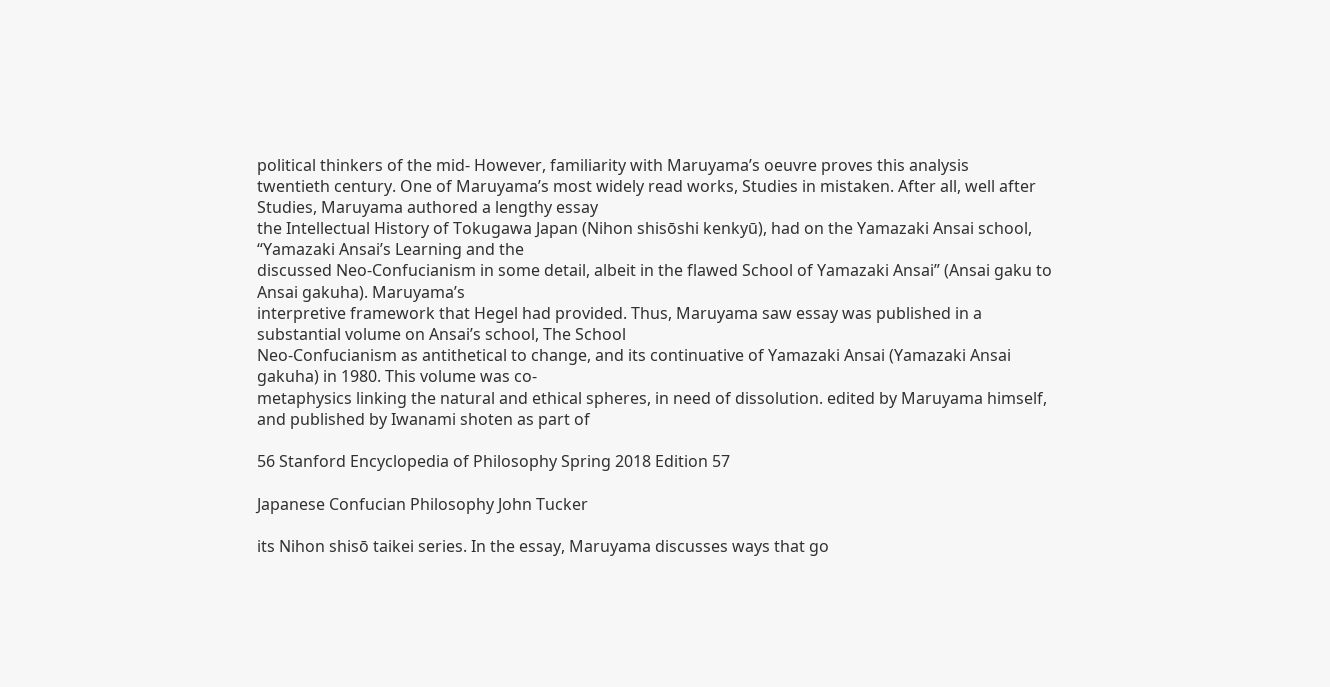political thinkers of the mid- However, familiarity with Maruyama’s oeuvre proves this analysis
twentieth century. One of Maruyama’s most widely read works, Studies in mistaken. After all, well after Studies, Maruyama authored a lengthy essay
the Intellectual History of Tokugawa Japan (Nihon shisōshi kenkyū), had on the Yamazaki Ansai school, “Yamazaki Ansai’s Learning and the
discussed Neo-Confucianism in some detail, albeit in the flawed School of Yamazaki Ansai” (Ansai gaku to Ansai gakuha). Maruyama’s
interpretive framework that Hegel had provided. Thus, Maruyama saw essay was published in a substantial volume on Ansai’s school, The School
Neo-Confucianism as antithetical to change, and its continuative of Yamazaki Ansai (Yamazaki Ansai gakuha) in 1980. This volume was co-
metaphysics linking the natural and ethical spheres, in need of dissolution. edited by Maruyama himself, and published by Iwanami shoten as part of

56 Stanford Encyclopedia of Philosophy Spring 2018 Edition 57

Japanese Confucian Philosophy John Tucker

its Nihon shisō taikei series. In the essay, Maruyama discusses ways that go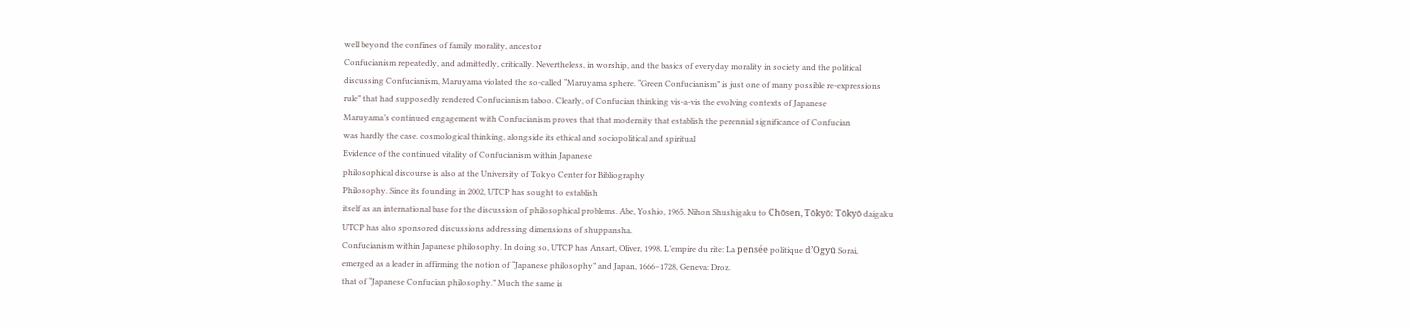well beyond the confines of family morality, ancestor
Confucianism repeatedly, and admittedly, critically. Nevertheless, in worship, and the basics of everyday morality in society and the political
discussing Confucianism, Maruyama violated the so-called “Maruyama sphere. “Green Confucianism” is just one of many possible re-expressions
rule” that had supposedly rendered Confucianism taboo. Clearly, of Confucian thinking vis-a-vis the evolving contexts of Japanese
Maruyama’s continued engagement with Confucianism proves that that modernity that establish the perennial significance of Confucian
was hardly the case. cosmological thinking, alongside its ethical and sociopolitical and spiritual
Evidence of the continued vitality of Confucianism within Japanese
philosophical discourse is also at the University of Tokyo Center for Bibliography
Philosophy. Since its founding in 2002, UTCP has sought to establish
itself as an international base for the discussion of philosophical problems. Abe, Yoshio, 1965. Nihon Shushigaku to Chōsen, Tōkyō: Tōkyō daigaku
UTCP has also sponsored discussions addressing dimensions of shuppansha.
Confucianism within Japanese philosophy. In doing so, UTCP has Ansart, Oliver, 1998. L’empire du rite: La pensée politique d’Ogyū Sorai,
emerged as a leader in affirming the notion of “Japanese philosophy” and Japan, 1666–1728, Geneva: Droz.
that of “Japanese Confucian philosophy.” Much the same is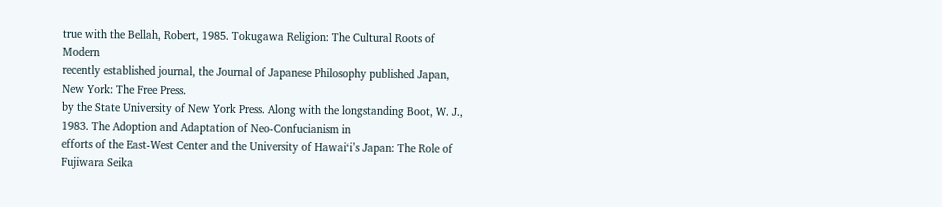true with the Bellah, Robert, 1985. Tokugawa Religion: The Cultural Roots of Modern
recently established journal, the Journal of Japanese Philosophy published Japan, New York: The Free Press.
by the State University of New York Press. Along with the longstanding Boot, W. J., 1983. The Adoption and Adaptation of Neo-Confucianism in
efforts of the East-West Center and the University of Hawai‘i’s Japan: The Role of Fujiwara Seika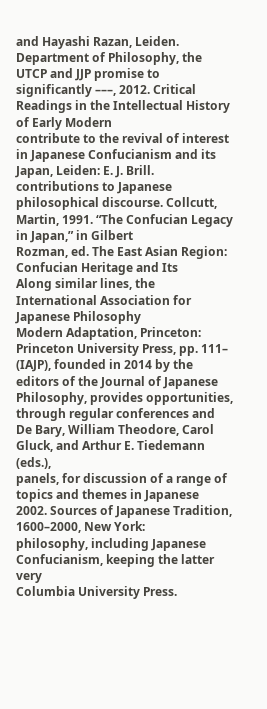and Hayashi Razan, Leiden.
Department of Philosophy, the UTCP and JJP promise to significantly –––, 2012. Critical Readings in the Intellectual History of Early Modern
contribute to the revival of interest in Japanese Confucianism and its Japan, Leiden: E. J. Brill.
contributions to Japanese philosophical discourse. Collcutt, Martin, 1991. “The Confucian Legacy in Japan,” in Gilbert
Rozman, ed. The East Asian Region: Confucian Heritage and Its
Along similar lines, the International Association for Japanese Philosophy
Modern Adaptation, Princeton: Princeton University Press, pp. 111–
(IAJP), founded in 2014 by the editors of the Journal of Japanese
Philosophy, provides opportunities, through regular conferences and
De Bary, William Theodore, Carol Gluck, and Arthur E. Tiedemann (eds.),
panels, for discussion of a range of topics and themes in Japanese
2002. Sources of Japanese Tradition, 1600–2000, New York:
philosophy, including Japanese Confucianism, keeping the latter very
Columbia University Press.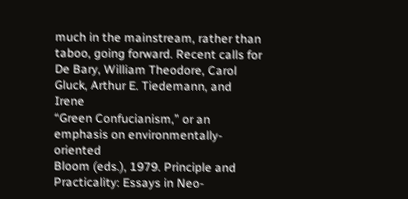much in the mainstream, rather than taboo, going forward. Recent calls for
De Bary, William Theodore, Carol Gluck, Arthur E. Tiedemann, and Irene
“Green Confucianism,” or an emphasis on environmentally-oriented
Bloom (eds.), 1979. Principle and Practicality: Essays in Neo-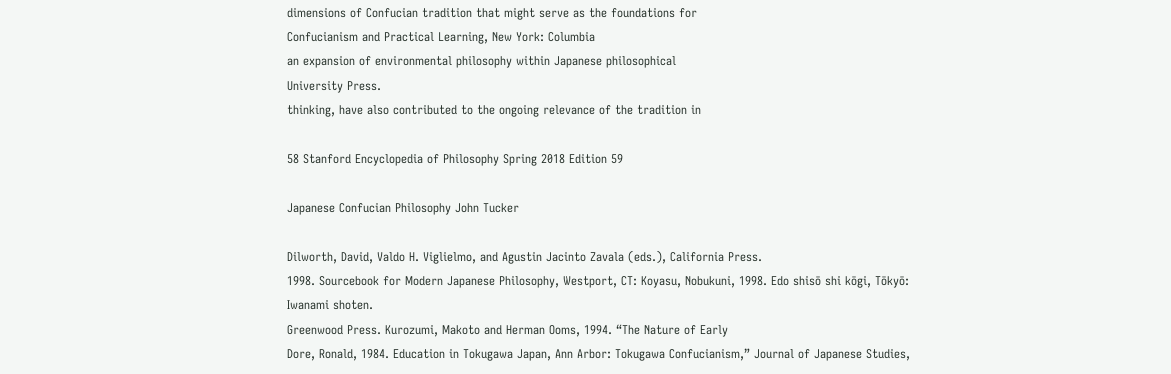dimensions of Confucian tradition that might serve as the foundations for
Confucianism and Practical Learning, New York: Columbia
an expansion of environmental philosophy within Japanese philosophical
University Press.
thinking, have also contributed to the ongoing relevance of the tradition in

58 Stanford Encyclopedia of Philosophy Spring 2018 Edition 59

Japanese Confucian Philosophy John Tucker

Dilworth, David, Valdo H. Viglielmo, and Agustin Jacinto Zavala (eds.), California Press.
1998. Sourcebook for Modern Japanese Philosophy, Westport, CT: Koyasu, Nobukuni, 1998. Edo shisō shi kōgi, Tōkyō: Iwanami shoten.
Greenwood Press. Kurozumi, Makoto and Herman Ooms, 1994. “The Nature of Early
Dore, Ronald, 1984. Education in Tokugawa Japan, Ann Arbor: Tokugawa Confucianism,” Journal of Japanese Studies,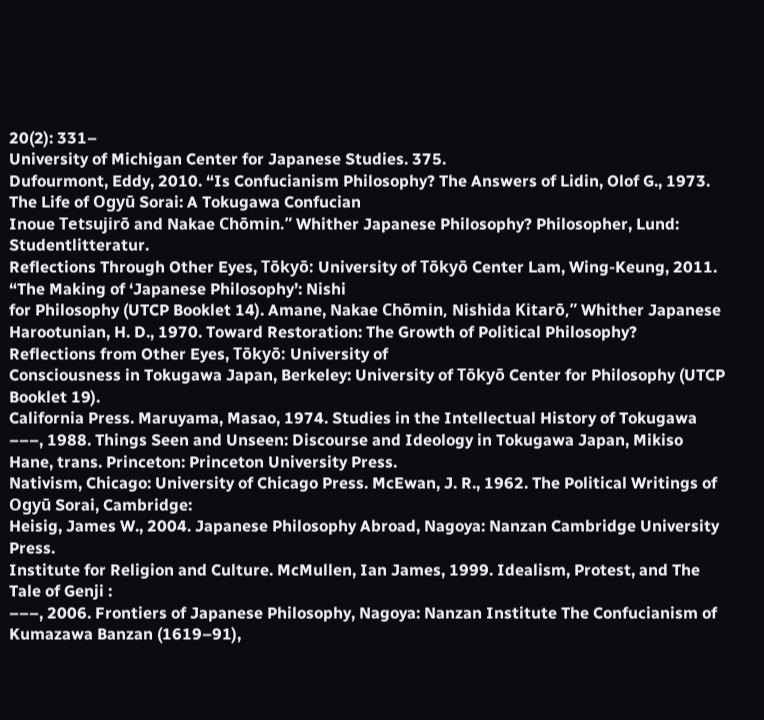20(2): 331–
University of Michigan Center for Japanese Studies. 375.
Dufourmont, Eddy, 2010. “Is Confucianism Philosophy? The Answers of Lidin, Olof G., 1973. The Life of Ogyū Sorai: A Tokugawa Confucian
Inoue Tetsujirō and Nakae Chōmin.” Whither Japanese Philosophy? Philosopher, Lund: Studentlitteratur.
Reflections Through Other Eyes, Tōkyō: University of Tōkyō Center Lam, Wing-Keung, 2011. “The Making of ‘Japanese Philosophy’: Nishi
for Philosophy (UTCP Booklet 14). Amane, Nakae Chōmin, Nishida Kitarō,” Whither Japanese
Harootunian, H. D., 1970. Toward Restoration: The Growth of Political Philosophy? Reflections from Other Eyes, Tōkyō: University of
Consciousness in Tokugawa Japan, Berkeley: University of Tōkyō Center for Philosophy (UTCP Booklet 19).
California Press. Maruyama, Masao, 1974. Studies in the Intellectual History of Tokugawa
–––, 1988. Things Seen and Unseen: Discourse and Ideology in Tokugawa Japan, Mikiso Hane, trans. Princeton: Princeton University Press.
Nativism, Chicago: University of Chicago Press. McEwan, J. R., 1962. The Political Writings of Ogyū Sorai, Cambridge:
Heisig, James W., 2004. Japanese Philosophy Abroad, Nagoya: Nanzan Cambridge University Press.
Institute for Religion and Culture. McMullen, Ian James, 1999. Idealism, Protest, and The Tale of Genji :
–––, 2006. Frontiers of Japanese Philosophy, Nagoya: Nanzan Institute The Confucianism of Kumazawa Banzan (1619–91),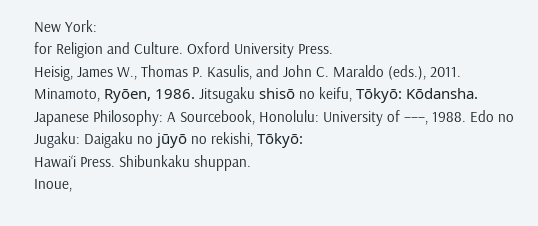New York:
for Religion and Culture. Oxford University Press.
Heisig, James W., Thomas P. Kasulis, and John C. Maraldo (eds.), 2011. Minamoto, Ryōen, 1986. Jitsugaku shisō no keifu, Tōkyō: Kōdansha.
Japanese Philosophy: A Sourcebook, Honolulu: University of –––, 1988. Edo no Jugaku: Daigaku no jūyō no rekishi, Tōkyō:
Hawai‘i Press. Shibunkaku shuppan.
Inoue,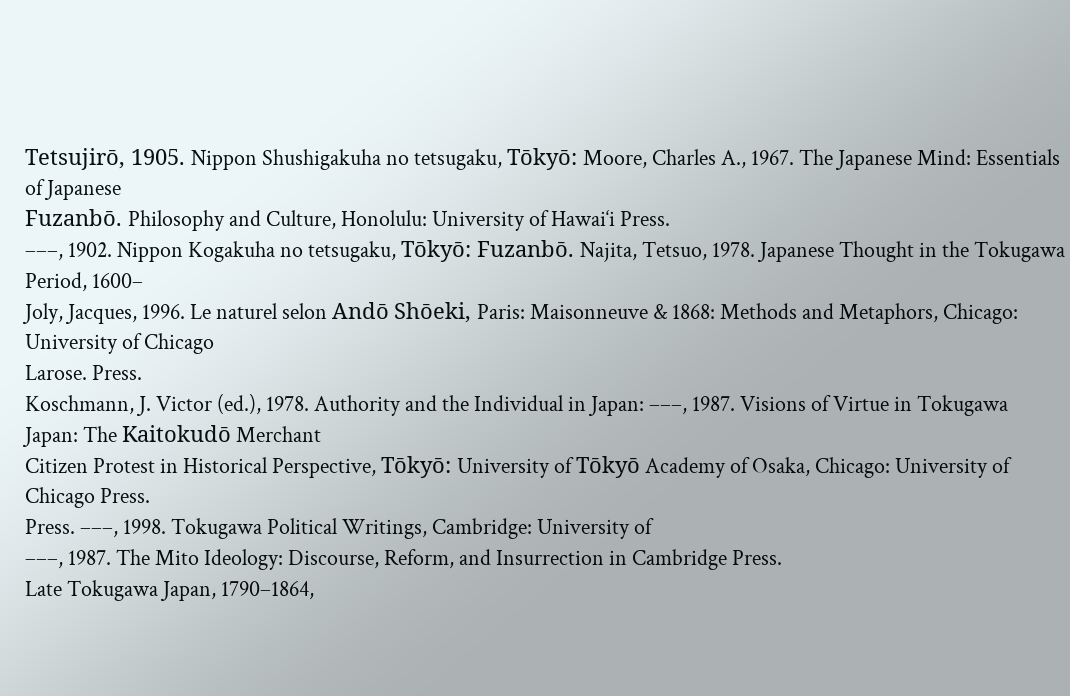Tetsujirō, 1905. Nippon Shushigakuha no tetsugaku, Tōkyō: Moore, Charles A., 1967. The Japanese Mind: Essentials of Japanese
Fuzanbō. Philosophy and Culture, Honolulu: University of Hawai‘i Press.
–––, 1902. Nippon Kogakuha no tetsugaku, Tōkyō: Fuzanbō. Najita, Tetsuo, 1978. Japanese Thought in the Tokugawa Period, 1600–
Joly, Jacques, 1996. Le naturel selon Andō Shōeki, Paris: Maisonneuve & 1868: Methods and Metaphors, Chicago: University of Chicago
Larose. Press.
Koschmann, J. Victor (ed.), 1978. Authority and the Individual in Japan: –––, 1987. Visions of Virtue in Tokugawa Japan: The Kaitokudō Merchant
Citizen Protest in Historical Perspective, Tōkyō: University of Tōkyō Academy of Osaka, Chicago: University of Chicago Press.
Press. –––, 1998. Tokugawa Political Writings, Cambridge: University of
–––, 1987. The Mito Ideology: Discourse, Reform, and Insurrection in Cambridge Press.
Late Tokugawa Japan, 1790–1864,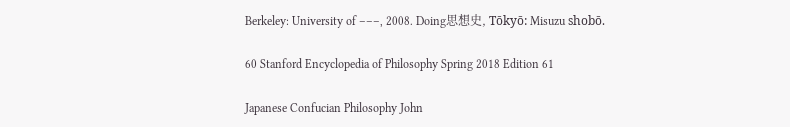Berkeley: University of –––, 2008. Doing思想史, Tōkyō: Misuzu shobō.

60 Stanford Encyclopedia of Philosophy Spring 2018 Edition 61

Japanese Confucian Philosophy John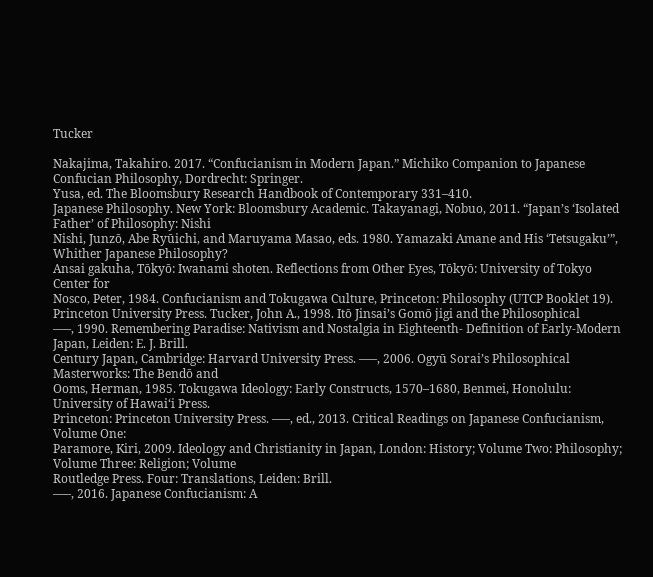Tucker

Nakajima, Takahiro. 2017. “Confucianism in Modern Japan.” Michiko Companion to Japanese Confucian Philosophy, Dordrecht: Springer.
Yusa, ed. The Bloomsbury Research Handbook of Contemporary 331–410.
Japanese Philosophy. New York: Bloomsbury Academic. Takayanagi, Nobuo, 2011. “Japan’s ‘Isolated Father’ of Philosophy: Nishi
Nishi, Junzō, Abe Ryūichi, and Maruyama Masao, eds. 1980. Yamazaki Amane and His ‘Tetsugaku’”, Whither Japanese Philosophy?
Ansai gakuha, Tōkyō: Iwanami shoten. Reflections from Other Eyes, Tōkyō: University of Tokyo Center for
Nosco, Peter, 1984. Confucianism and Tokugawa Culture, Princeton: Philosophy (UTCP Booklet 19).
Princeton University Press. Tucker, John A., 1998. Itō Jinsai’s Gomō jigi and the Philosophical
–––, 1990. Remembering Paradise: Nativism and Nostalgia in Eighteenth- Definition of Early-Modern Japan, Leiden: E. J. Brill.
Century Japan, Cambridge: Harvard University Press. –––, 2006. Ogyū Sorai’s Philosophical Masterworks: The Bendō and
Ooms, Herman, 1985. Tokugawa Ideology: Early Constructs, 1570–1680, Benmei, Honolulu: University of Hawai‘i Press.
Princeton: Princeton University Press. –––, ed., 2013. Critical Readings on Japanese Confucianism, Volume One:
Paramore, Kiri, 2009. Ideology and Christianity in Japan, London: History; Volume Two: Philosophy; Volume Three: Religion; Volume
Routledge Press. Four: Translations, Leiden: Brill.
–––, 2016. Japanese Confucianism: A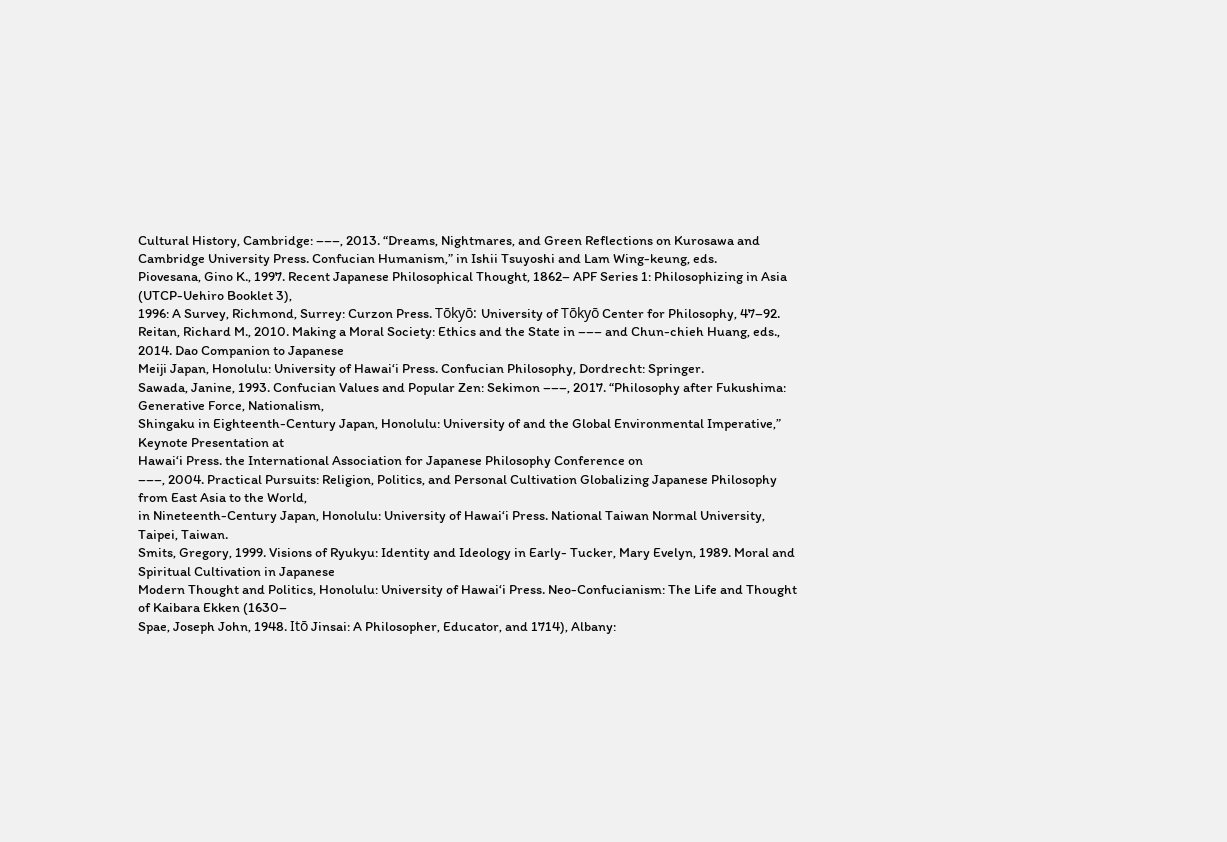Cultural History, Cambridge: –––, 2013. “Dreams, Nightmares, and Green Reflections on Kurosawa and
Cambridge University Press. Confucian Humanism,” in Ishii Tsuyoshi and Lam Wing-keung, eds.
Piovesana, Gino K., 1997. Recent Japanese Philosophical Thought, 1862– APF Series 1: Philosophizing in Asia (UTCP-Uehiro Booklet 3),
1996: A Survey, Richmond, Surrey: Curzon Press. Tōkyō: University of Tōkyō Center for Philosophy, 47–92.
Reitan, Richard M., 2010. Making a Moral Society: Ethics and the State in ––– and Chun-chieh Huang, eds., 2014. Dao Companion to Japanese
Meiji Japan, Honolulu: University of Hawai‘i Press. Confucian Philosophy, Dordrecht: Springer.
Sawada, Janine, 1993. Confucian Values and Popular Zen: Sekimon –––, 2017. “Philosophy after Fukushima: Generative Force, Nationalism,
Shingaku in Eighteenth-Century Japan, Honolulu: University of and the Global Environmental Imperative,” Keynote Presentation at
Hawai‘i Press. the International Association for Japanese Philosophy Conference on
–––, 2004. Practical Pursuits: Religion, Politics, and Personal Cultivation Globalizing Japanese Philosophy from East Asia to the World,
in Nineteenth-Century Japan, Honolulu: University of Hawai‘i Press. National Taiwan Normal University, Taipei, Taiwan.
Smits, Gregory, 1999. Visions of Ryukyu: Identity and Ideology in Early- Tucker, Mary Evelyn, 1989. Moral and Spiritual Cultivation in Japanese
Modern Thought and Politics, Honolulu: University of Hawai‘i Press. Neo-Confucianism: The Life and Thought of Kaibara Ekken (1630–
Spae, Joseph John, 1948. Itō Jinsai: A Philosopher, Educator, and 1714), Albany: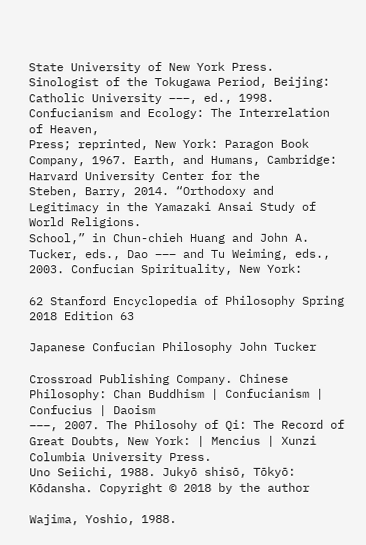State University of New York Press.
Sinologist of the Tokugawa Period, Beijing: Catholic University –––, ed., 1998. Confucianism and Ecology: The Interrelation of Heaven,
Press; reprinted, New York: Paragon Book Company, 1967. Earth, and Humans, Cambridge: Harvard University Center for the
Steben, Barry, 2014. “Orthodoxy and Legitimacy in the Yamazaki Ansai Study of World Religions.
School,” in Chun-chieh Huang and John A. Tucker, eds., Dao ––– and Tu Weiming, eds., 2003. Confucian Spirituality, New York:

62 Stanford Encyclopedia of Philosophy Spring 2018 Edition 63

Japanese Confucian Philosophy John Tucker

Crossroad Publishing Company. Chinese Philosophy: Chan Buddhism | Confucianism | Confucius | Daoism
–––, 2007. The Philosohy of Qi: The Record of Great Doubts, New York: | Mencius | Xunzi
Columbia University Press.
Uno Seiichi, 1988. Jukyō shisō, Tōkyō: Kōdansha. Copyright © 2018 by the author

Wajima, Yoshio, 1988.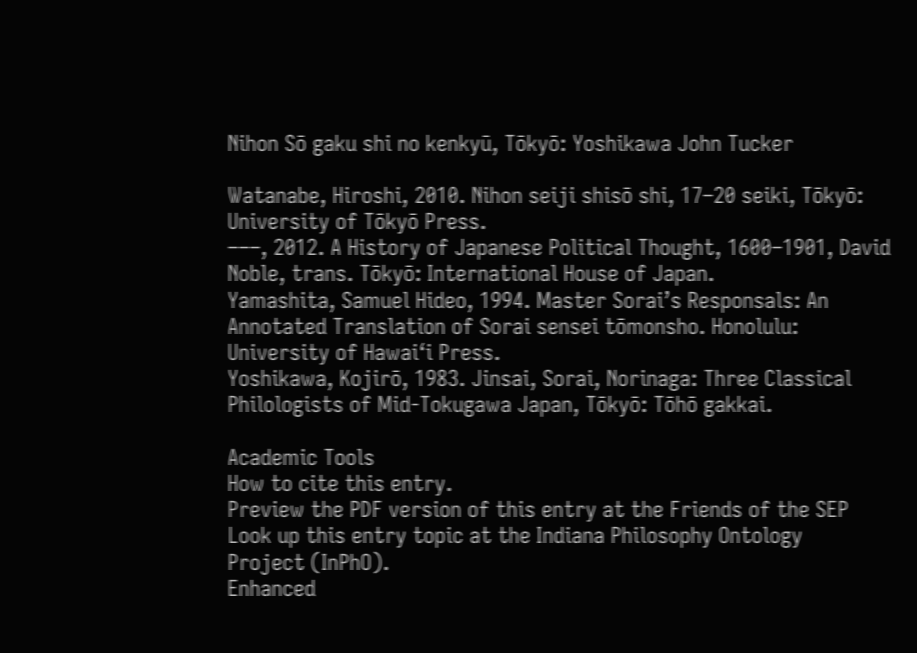Nihon Sō gaku shi no kenkyū, Tōkyō: Yoshikawa John Tucker

Watanabe, Hiroshi, 2010. Nihon seiji shisō shi, 17–20 seiki, Tōkyō:
University of Tōkyō Press.
–––, 2012. A History of Japanese Political Thought, 1600–1901, David
Noble, trans. Tōkyō: International House of Japan.
Yamashita, Samuel Hideo, 1994. Master Sorai’s Responsals: An
Annotated Translation of Sorai sensei tōmonsho. Honolulu:
University of Hawai‘i Press.
Yoshikawa, Kojirō, 1983. Jinsai, Sorai, Norinaga: Three Classical
Philologists of Mid-Tokugawa Japan, Tōkyō: Tōhō gakkai.

Academic Tools
How to cite this entry.
Preview the PDF version of this entry at the Friends of the SEP
Look up this entry topic at the Indiana Philosophy Ontology
Project (InPhO).
Enhanced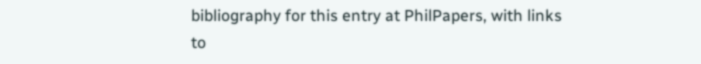bibliography for this entry at PhilPapers, with links
to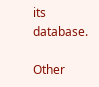its database.

Other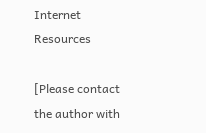Internet Resources

[Please contact the author with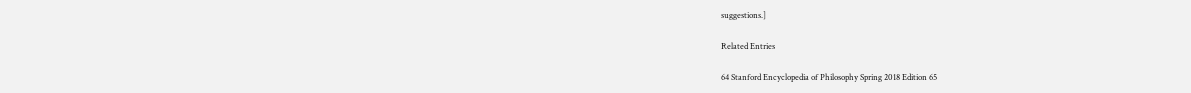suggestions.]

Related Entries

64 Stanford Encyclopedia of Philosophy Spring 2018 Edition 65